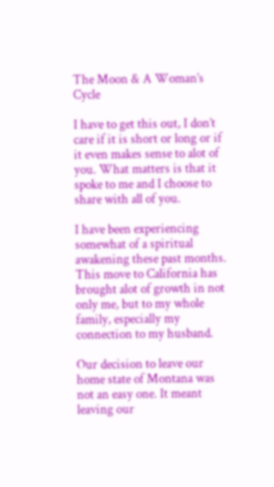The Moon & A Woman’s Cycle

I have to get this out, I don’t care if it is short or long or if it even makes sense to alot of you. What matters is that it spoke to me and I choose to share with all of you.

I have been experiencing somewhat of a spiritual awakening these past months. This move to California has brought alot of growth in not only me, but to my whole family, especially my connection to my husband.

Our decision to leave our home state of Montana was not an easy one. It meant leaving our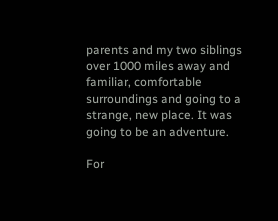parents and my two siblings over 1000 miles away and familiar, comfortable surroundings and going to a strange, new place. It was going to be an adventure.

For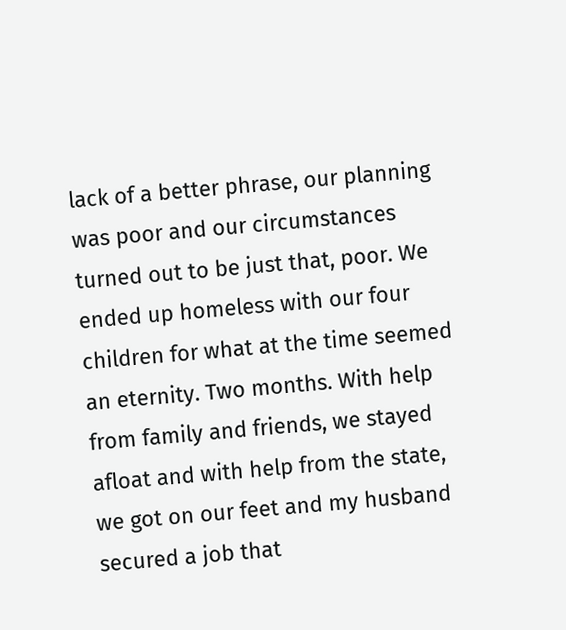lack of a better phrase, our planning was poor and our circumstances turned out to be just that, poor. We ended up homeless with our four children for what at the time seemed an eternity. Two months. With help from family and friends, we stayed afloat and with help from the state, we got on our feet and my husband secured a job that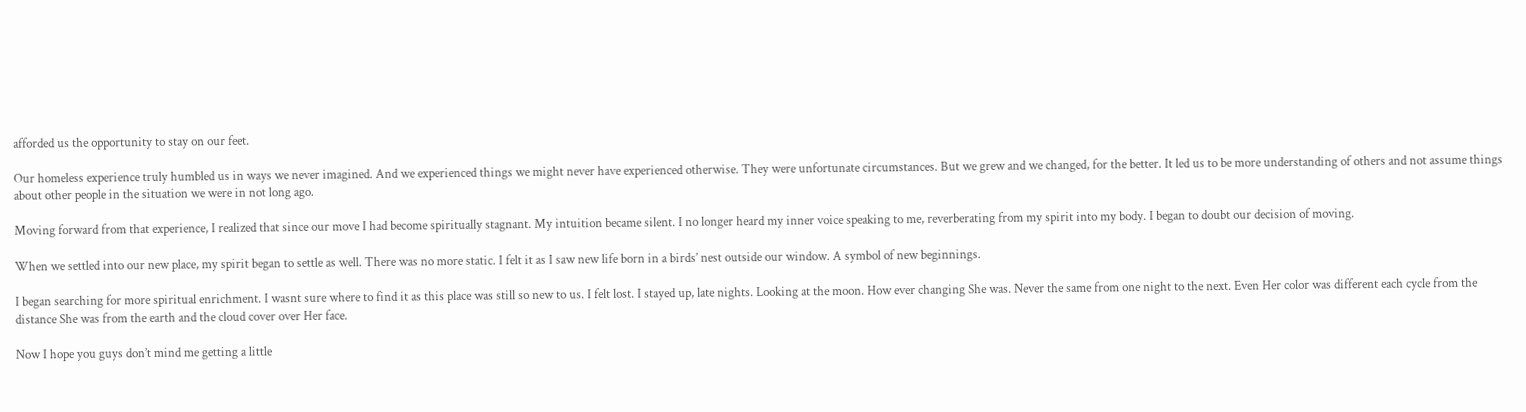afforded us the opportunity to stay on our feet.

Our homeless experience truly humbled us in ways we never imagined. And we experienced things we might never have experienced otherwise. They were unfortunate circumstances. But we grew and we changed, for the better. It led us to be more understanding of others and not assume things about other people in the situation we were in not long ago.

Moving forward from that experience, I realized that since our move I had become spiritually stagnant. My intuition became silent. I no longer heard my inner voice speaking to me, reverberating from my spirit into my body. I began to doubt our decision of moving.

When we settled into our new place, my spirit began to settle as well. There was no more static. I felt it as I saw new life born in a birds’ nest outside our window. A symbol of new beginnings.

I began searching for more spiritual enrichment. I wasnt sure where to find it as this place was still so new to us. I felt lost. I stayed up, late nights. Looking at the moon. How ever changing She was. Never the same from one night to the next. Even Her color was different each cycle from the distance She was from the earth and the cloud cover over Her face.

Now I hope you guys don’t mind me getting a little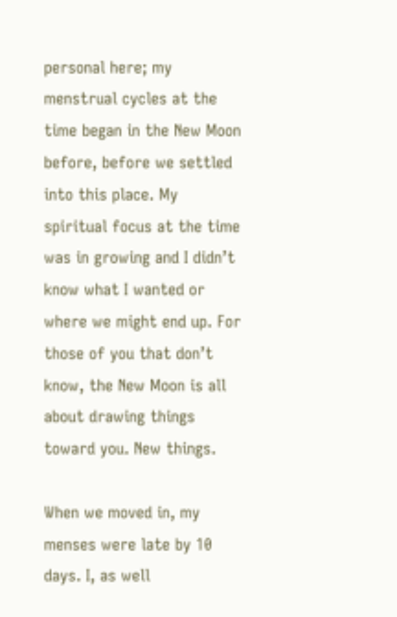personal here; my menstrual cycles at the time began in the New Moon before, before we settled into this place. My spiritual focus at the time was in growing and I didn’t know what I wanted or where we might end up. For those of you that don’t know, the New Moon is all about drawing things toward you. New things.

When we moved in, my menses were late by 10 days. I, as well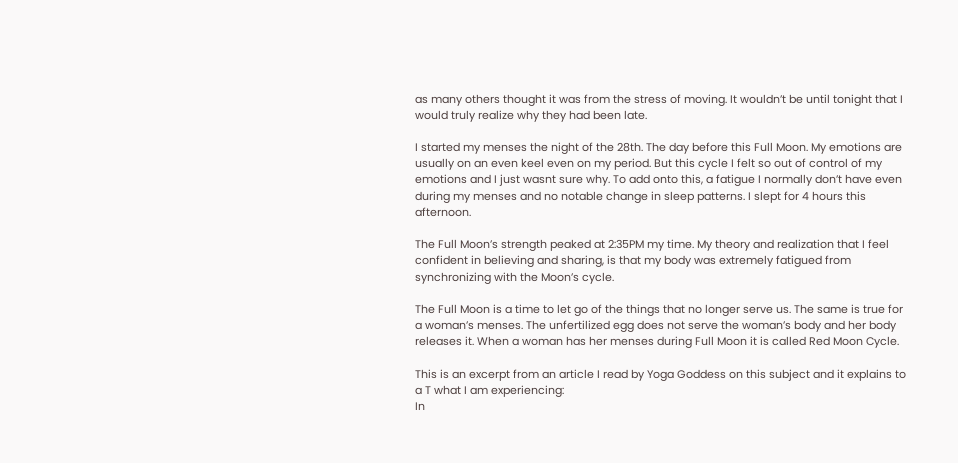as many others thought it was from the stress of moving. It wouldn’t be until tonight that I would truly realize why they had been late.

I started my menses the night of the 28th. The day before this Full Moon. My emotions are usually on an even keel even on my period. But this cycle I felt so out of control of my emotions and I just wasnt sure why. To add onto this, a fatigue I normally don’t have even during my menses and no notable change in sleep patterns. I slept for 4 hours this afternoon.

The Full Moon’s strength peaked at 2:35PM my time. My theory and realization that I feel confident in believing and sharing, is that my body was extremely fatigued from synchronizing with the Moon’s cycle.

The Full Moon is a time to let go of the things that no longer serve us. The same is true for a woman’s menses. The unfertilized egg does not serve the woman’s body and her body releases it. When a woman has her menses during Full Moon it is called Red Moon Cycle.

This is an excerpt from an article I read by Yoga Goddess on this subject and it explains to a T what I am experiencing:
In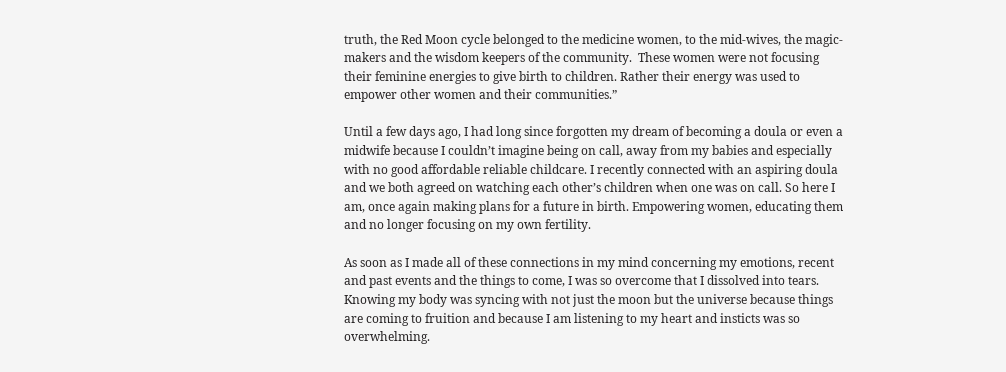truth, the Red Moon cycle belonged to the medicine women, to the mid-wives, the magic-makers and the wisdom keepers of the community.  These women were not focusing their feminine energies to give birth to children. Rather their energy was used to empower other women and their communities.”

Until a few days ago, I had long since forgotten my dream of becoming a doula or even a midwife because I couldn’t imagine being on call, away from my babies and especially with no good affordable reliable childcare. I recently connected with an aspiring doula and we both agreed on watching each other’s children when one was on call. So here I am, once again making plans for a future in birth. Empowering women, educating them and no longer focusing on my own fertility.

As soon as I made all of these connections in my mind concerning my emotions, recent and past events and the things to come, I was so overcome that I dissolved into tears. Knowing my body was syncing with not just the moon but the universe because things are coming to fruition and because I am listening to my heart and insticts was so overwhelming.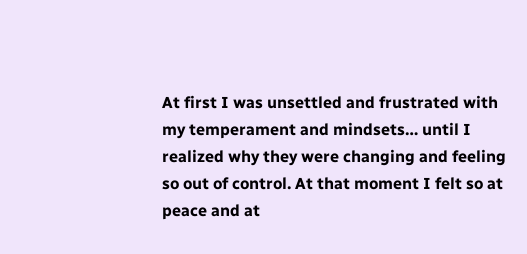At first I was unsettled and frustrated with my temperament and mindsets… until I realized why they were changing and feeling so out of control. At that moment I felt so at peace and at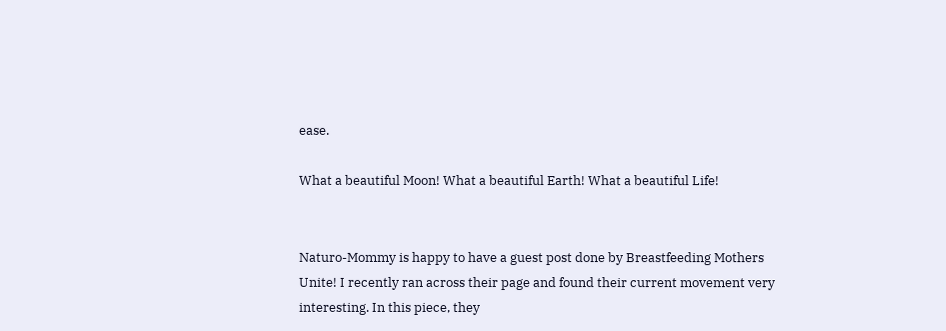ease.

What a beautiful Moon! What a beautiful Earth! What a beautiful Life!


Naturo-Mommy is happy to have a guest post done by Breastfeeding Mothers Unite! I recently ran across their page and found their current movement very interesting. In this piece, they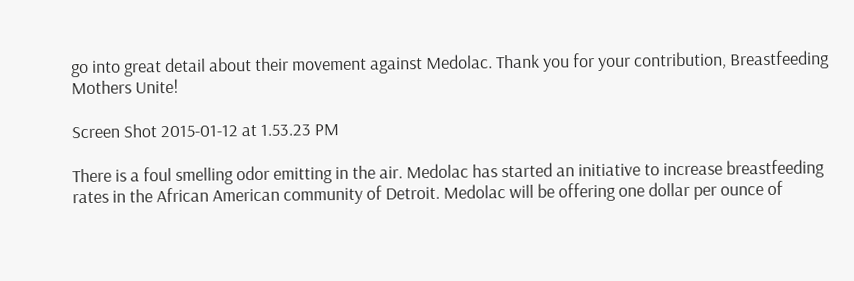go into great detail about their movement against Medolac. Thank you for your contribution, Breastfeeding Mothers Unite!

Screen Shot 2015-01-12 at 1.53.23 PM

There is a foul smelling odor emitting in the air. Medolac has started an initiative to increase breastfeeding rates in the African American community of Detroit. Medolac will be offering one dollar per ounce of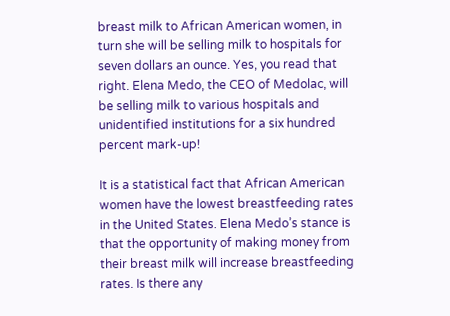breast milk to African American women, in turn she will be selling milk to hospitals for seven dollars an ounce. Yes, you read that right. Elena Medo, the CEO of Medolac, will be selling milk to various hospitals and unidentified institutions for a six hundred percent mark-up!

It is a statistical fact that African American women have the lowest breastfeeding rates in the United States. Elena Medo’s stance is that the opportunity of making money from their breast milk will increase breastfeeding rates. Is there any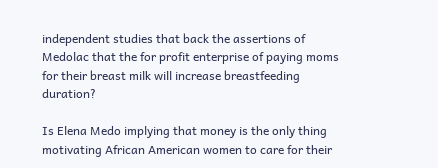independent studies that back the assertions of Medolac that the for profit enterprise of paying moms for their breast milk will increase breastfeeding duration?

Is Elena Medo implying that money is the only thing motivating African American women to care for their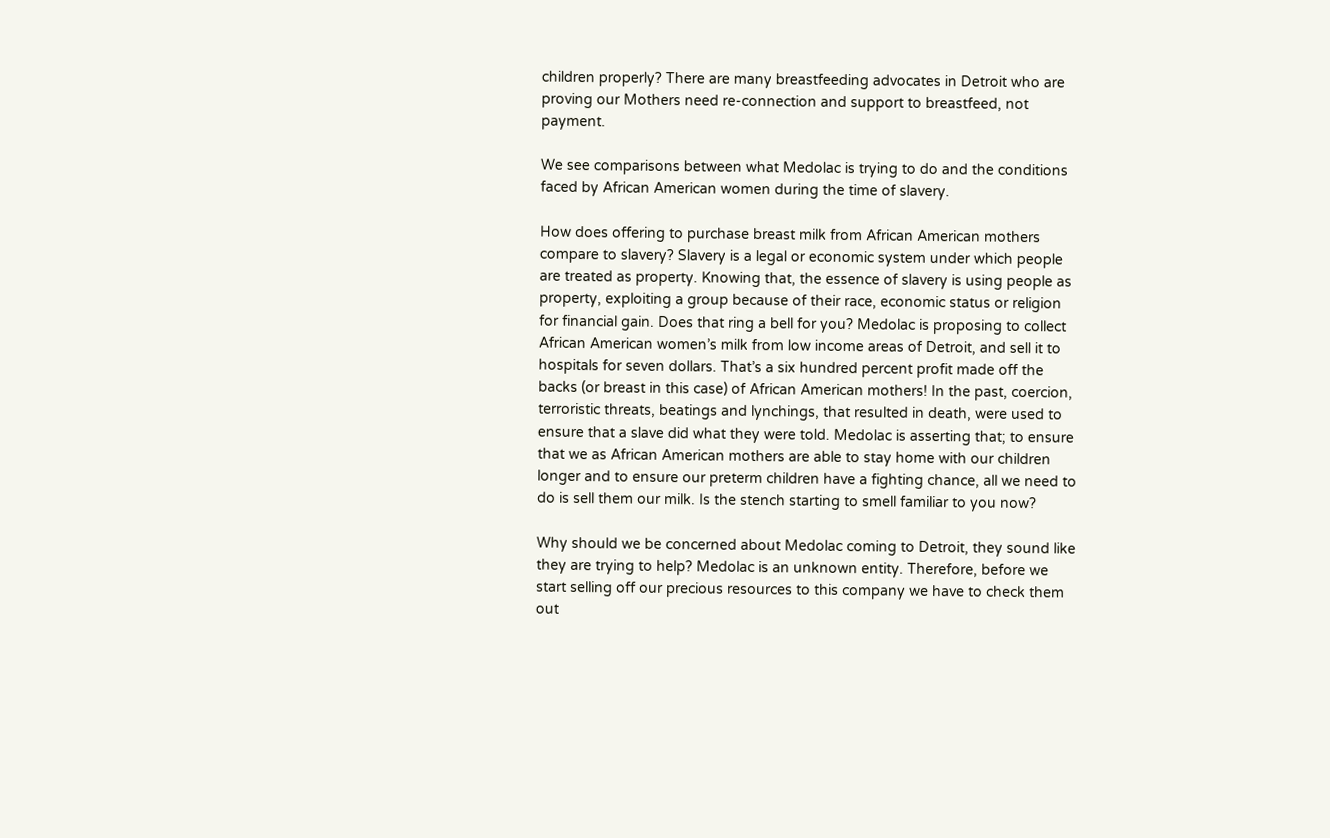children properly? There are many breastfeeding advocates in Detroit who are proving our Mothers need re-connection and support to breastfeed, not payment.

We see comparisons between what Medolac is trying to do and the conditions faced by African American women during the time of slavery.

How does offering to purchase breast milk from African American mothers compare to slavery? Slavery is a legal or economic system under which people are treated as property. Knowing that, the essence of slavery is using people as property, exploiting a group because of their race, economic status or religion for financial gain. Does that ring a bell for you? Medolac is proposing to collect African American women’s milk from low income areas of Detroit, and sell it to hospitals for seven dollars. That’s a six hundred percent profit made off the backs (or breast in this case) of African American mothers! In the past, coercion, terroristic threats, beatings and lynchings, that resulted in death, were used to ensure that a slave did what they were told. Medolac is asserting that; to ensure that we as African American mothers are able to stay home with our children longer and to ensure our preterm children have a fighting chance, all we need to do is sell them our milk. Is the stench starting to smell familiar to you now?

Why should we be concerned about Medolac coming to Detroit, they sound like they are trying to help? Medolac is an unknown entity. Therefore, before we start selling off our precious resources to this company we have to check them out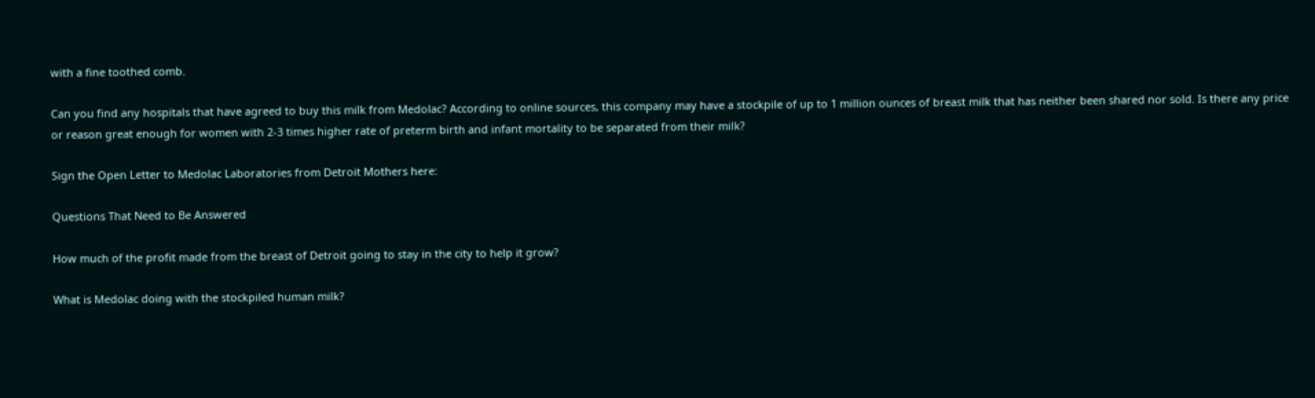with a fine toothed comb.

Can you find any hospitals that have agreed to buy this milk from Medolac? According to online sources, this company may have a stockpile of up to 1 million ounces of breast milk that has neither been shared nor sold. Is there any price or reason great enough for women with 2-3 times higher rate of preterm birth and infant mortality to be separated from their milk?

Sign the Open Letter to Medolac Laboratories from Detroit Mothers here:

Questions That Need to Be Answered

How much of the profit made from the breast of Detroit going to stay in the city to help it grow?

What is Medolac doing with the stockpiled human milk?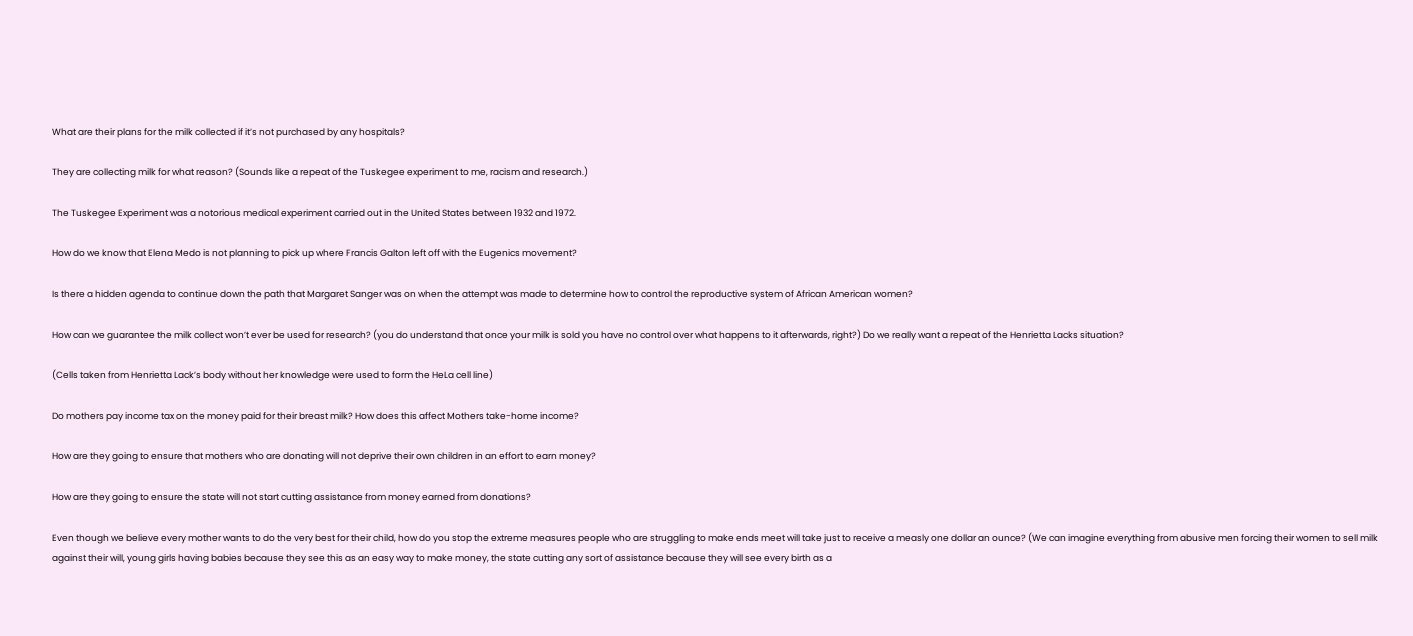What are their plans for the milk collected if it’s not purchased by any hospitals?

They are collecting milk for what reason? (Sounds like a repeat of the Tuskegee experiment to me, racism and research.)

The Tuskegee Experiment was a notorious medical experiment carried out in the United States between 1932 and 1972.

How do we know that Elena Medo is not planning to pick up where Francis Galton left off with the Eugenics movement?

Is there a hidden agenda to continue down the path that Margaret Sanger was on when the attempt was made to determine how to control the reproductive system of African American women?

How can we guarantee the milk collect won’t ever be used for research? (you do understand that once your milk is sold you have no control over what happens to it afterwards, right?) Do we really want a repeat of the Henrietta Lacks situation?

(Cells taken from Henrietta Lack’s body without her knowledge were used to form the HeLa cell line)

Do mothers pay income tax on the money paid for their breast milk? How does this affect Mothers take-home income?

How are they going to ensure that mothers who are donating will not deprive their own children in an effort to earn money?

How are they going to ensure the state will not start cutting assistance from money earned from donations?

Even though we believe every mother wants to do the very best for their child, how do you stop the extreme measures people who are struggling to make ends meet will take just to receive a measly one dollar an ounce? (We can imagine everything from abusive men forcing their women to sell milk against their will, young girls having babies because they see this as an easy way to make money, the state cutting any sort of assistance because they will see every birth as a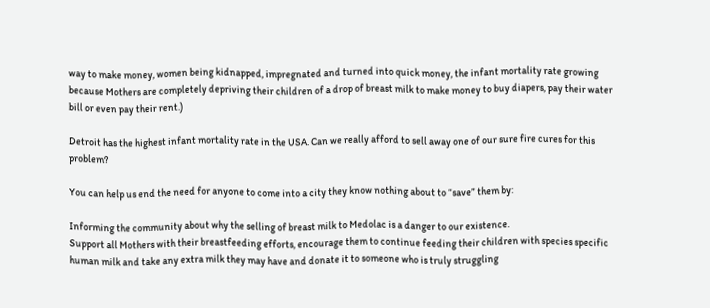way to make money, women being kidnapped, impregnated and turned into quick money, the infant mortality rate growing because Mothers are completely depriving their children of a drop of breast milk to make money to buy diapers, pay their water bill or even pay their rent.)

Detroit has the highest infant mortality rate in the USA. Can we really afford to sell away one of our sure fire cures for this problem?

You can help us end the need for anyone to come into a city they know nothing about to “save” them by:

Informing the community about why the selling of breast milk to Medolac is a danger to our existence.
Support all Mothers with their breastfeeding efforts, encourage them to continue feeding their children with species specific human milk and take any extra milk they may have and donate it to someone who is truly struggling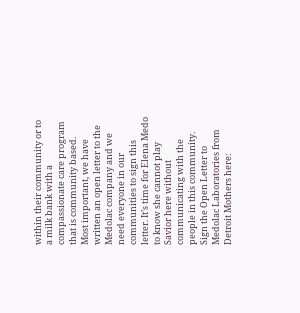within their community or to a milk bank with a compassionate care program that is community based.
Most important, we have written an open letter to the Medolac company and we need everyone in our communities to sign this letter. It’s time for Elena Medo to know she cannot play Savior here without communicating with the people in this community.
Sign the Open Letter to Medolac Laboratories from Detroit Mothers here: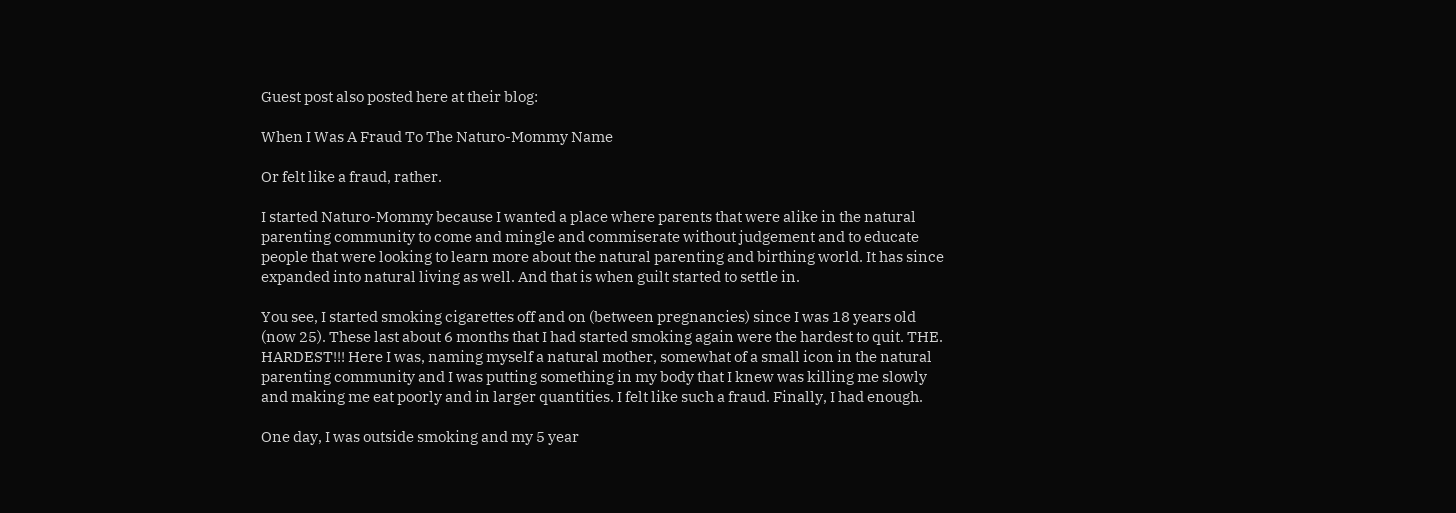Guest post also posted here at their blog:

When I Was A Fraud To The Naturo-Mommy Name

Or felt like a fraud, rather.

I started Naturo-Mommy because I wanted a place where parents that were alike in the natural parenting community to come and mingle and commiserate without judgement and to educate people that were looking to learn more about the natural parenting and birthing world. It has since expanded into natural living as well. And that is when guilt started to settle in.

You see, I started smoking cigarettes off and on (between pregnancies) since I was 18 years old (now 25). These last about 6 months that I had started smoking again were the hardest to quit. THE. HARDEST!!! Here I was, naming myself a natural mother, somewhat of a small icon in the natural parenting community and I was putting something in my body that I knew was killing me slowly and making me eat poorly and in larger quantities. I felt like such a fraud. Finally, I had enough.

One day, I was outside smoking and my 5 year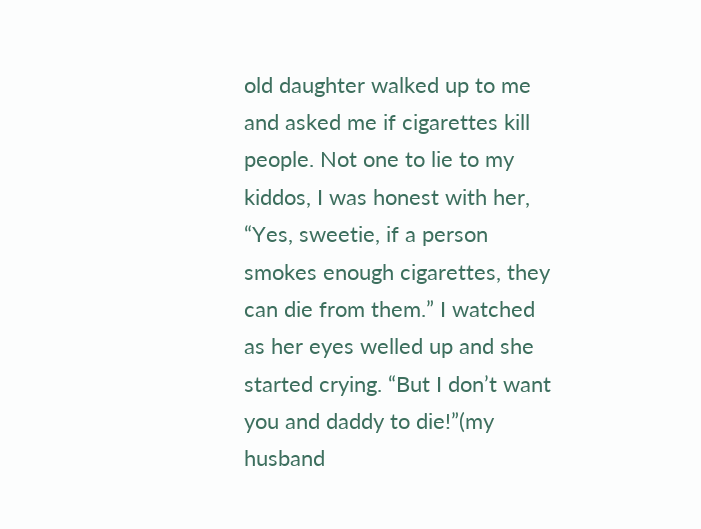old daughter walked up to me and asked me if cigarettes kill people. Not one to lie to my kiddos, I was honest with her, “Yes, sweetie, if a person smokes enough cigarettes, they can die from them.” I watched as her eyes welled up and she started crying. “But I don’t want you and daddy to die!”(my husband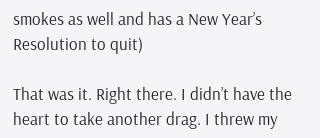smokes as well and has a New Year’s Resolution to quit)

That was it. Right there. I didn’t have the heart to take another drag. I threw my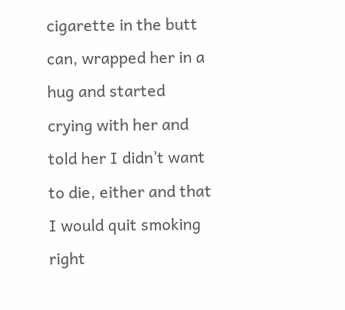cigarette in the butt can, wrapped her in a hug and started crying with her and told her I didn’t want to die, either and that I would quit smoking right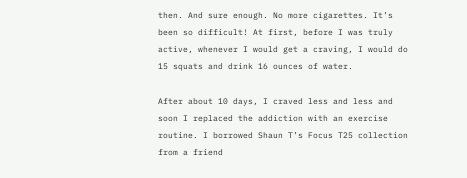then. And sure enough. No more cigarettes. It’s been so difficult! At first, before I was truly active, whenever I would get a craving, I would do 15 squats and drink 16 ounces of water.

After about 10 days, I craved less and less and soon I replaced the addiction with an exercise routine. I borrowed Shaun T’s Focus T25 collection from a friend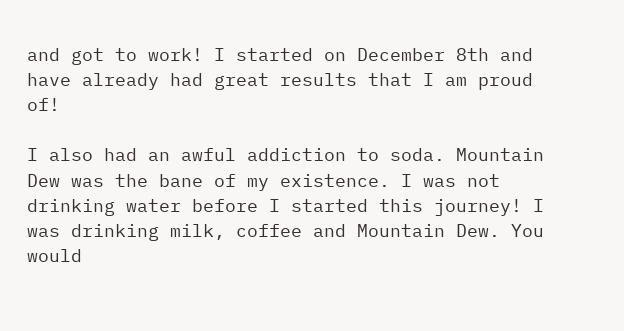and got to work! I started on December 8th and have already had great results that I am proud of!

I also had an awful addiction to soda. Mountain Dew was the bane of my existence. I was not drinking water before I started this journey! I was drinking milk, coffee and Mountain Dew. You would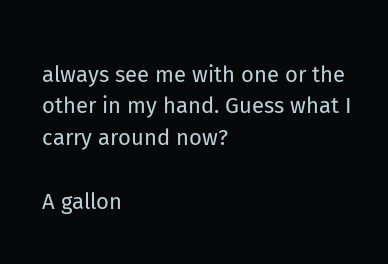always see me with one or the other in my hand. Guess what I carry around now?

A gallon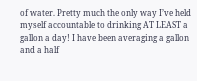of water. Pretty much the only way I’ve held myself accountable to drinking AT LEAST a gallon a day! I have been averaging a gallon and a half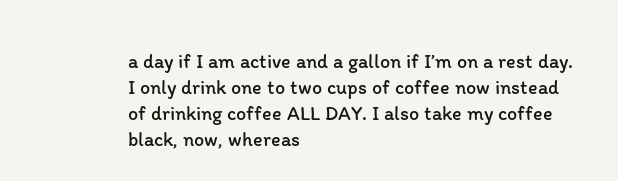a day if I am active and a gallon if I’m on a rest day. I only drink one to two cups of coffee now instead of drinking coffee ALL DAY. I also take my coffee black, now, whereas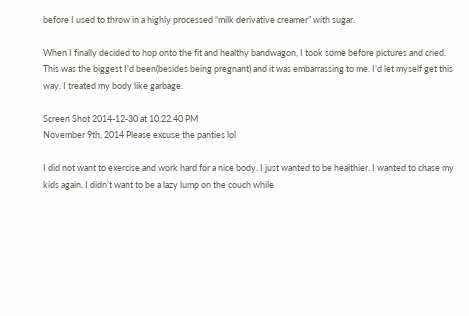before I used to throw in a highly processed “milk derivative creamer” with sugar.

When I finally decided to hop onto the fit and healthy bandwagon, I took some before pictures and cried. This was the biggest I’d been(besides being pregnant) and it was embarrassing to me. I’d let myself get this way. I treated my body like garbage.

Screen Shot 2014-12-30 at 10.22.40 PM
November 9th, 2014 Please excuse the panties lol

I did not want to exercise and work hard for a nice body. I just wanted to be healthier. I wanted to chase my kids again. I didn’t want to be a lazy lump on the couch while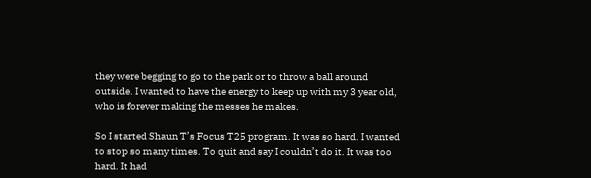they were begging to go to the park or to throw a ball around outside. I wanted to have the energy to keep up with my 3 year old, who is forever making the messes he makes.

So I started Shaun T’s Focus T25 program. It was so hard. I wanted to stop so many times. To quit and say I couldn’t do it. It was too hard. It had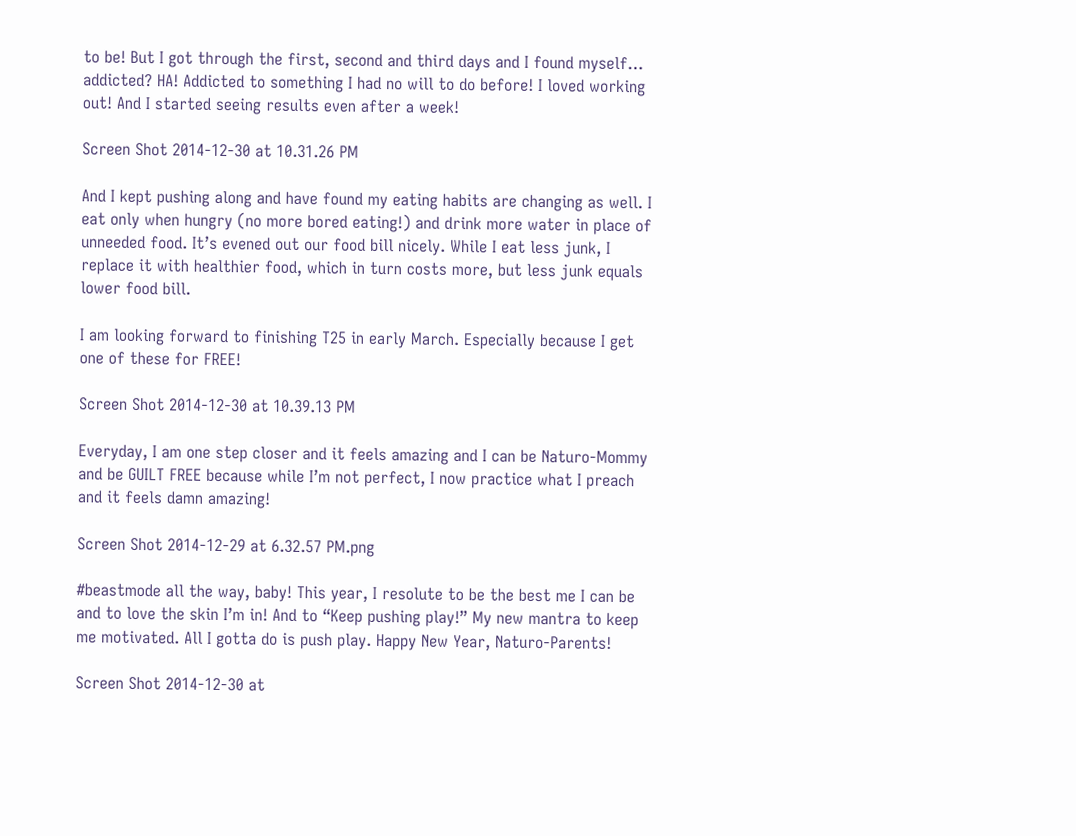to be! But I got through the first, second and third days and I found myself… addicted? HA! Addicted to something I had no will to do before! I loved working out! And I started seeing results even after a week!

Screen Shot 2014-12-30 at 10.31.26 PM

And I kept pushing along and have found my eating habits are changing as well. I eat only when hungry (no more bored eating!) and drink more water in place of unneeded food. It’s evened out our food bill nicely. While I eat less junk, I replace it with healthier food, which in turn costs more, but less junk equals lower food bill.

I am looking forward to finishing T25 in early March. Especially because I get one of these for FREE!

Screen Shot 2014-12-30 at 10.39.13 PM

Everyday, I am one step closer and it feels amazing and I can be Naturo-Mommy and be GUILT FREE because while I’m not perfect, I now practice what I preach and it feels damn amazing!

Screen Shot 2014-12-29 at 6.32.57 PM.png

#beastmode all the way, baby! This year, I resolute to be the best me I can be and to love the skin I’m in! And to “Keep pushing play!” My new mantra to keep me motivated. All I gotta do is push play. Happy New Year, Naturo-Parents!

Screen Shot 2014-12-30 at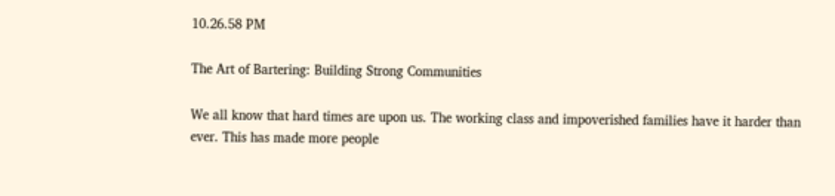10.26.58 PM

The Art of Bartering: Building Strong Communities

We all know that hard times are upon us. The working class and impoverished families have it harder than ever. This has made more people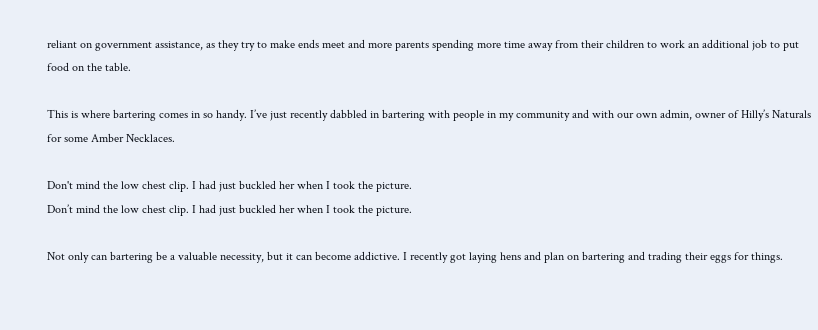reliant on government assistance, as they try to make ends meet and more parents spending more time away from their children to work an additional job to put food on the table.

This is where bartering comes in so handy. I’ve just recently dabbled in bartering with people in my community and with our own admin, owner of Hilly’s Naturals for some Amber Necklaces.

Don't mind the low chest clip. I had just buckled her when I took the picture.
Don’t mind the low chest clip. I had just buckled her when I took the picture.

Not only can bartering be a valuable necessity, but it can become addictive. I recently got laying hens and plan on bartering and trading their eggs for things.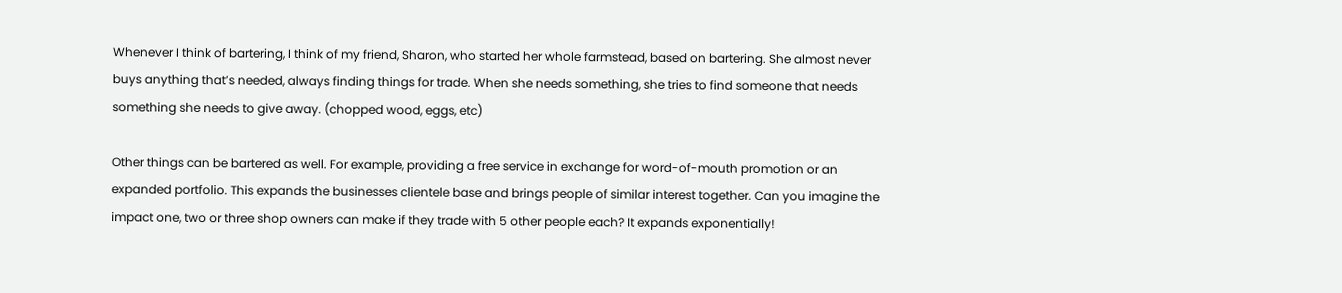Whenever I think of bartering, I think of my friend, Sharon, who started her whole farmstead, based on bartering. She almost never buys anything that’s needed, always finding things for trade. When she needs something, she tries to find someone that needs something she needs to give away. (chopped wood, eggs, etc)

Other things can be bartered as well. For example, providing a free service in exchange for word-of-mouth promotion or an expanded portfolio. This expands the businesses clientele base and brings people of similar interest together. Can you imagine the impact one, two or three shop owners can make if they trade with 5 other people each? It expands exponentially!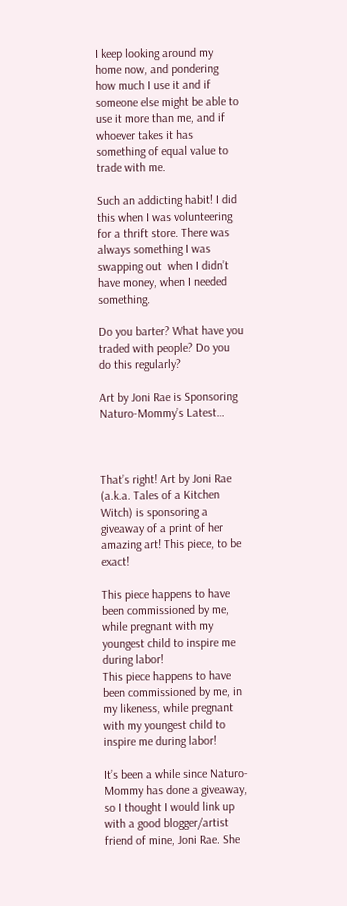I keep looking around my home now, and pondering how much I use it and if someone else might be able to use it more than me, and if whoever takes it has something of equal value to trade with me.

Such an addicting habit! I did this when I was volunteering for a thrift store. There was always something I was swapping out  when I didn’t have money, when I needed something.

Do you barter? What have you traded with people? Do you do this regularly?

Art by Joni Rae is Sponsoring Naturo-Mommy’s Latest…



That’s right! Art by Joni Rae (a.k.a. Tales of a Kitchen Witch) is sponsoring a giveaway of a print of her amazing art! This piece, to be exact!

This piece happens to have been commissioned by me, while pregnant with my youngest child to inspire me during labor!
This piece happens to have been commissioned by me, in my likeness, while pregnant with my youngest child to inspire me during labor!

It’s been a while since Naturo-Mommy has done a giveaway, so I thought I would link up with a good blogger/artist friend of mine, Joni Rae. She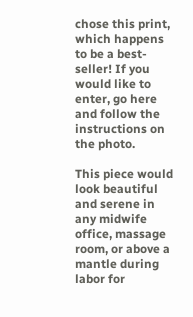chose this print, which happens to be a best-seller! If you would like to enter, go here and follow the instructions on the photo.

This piece would look beautiful and serene in any midwife office, massage room, or above a mantle during labor for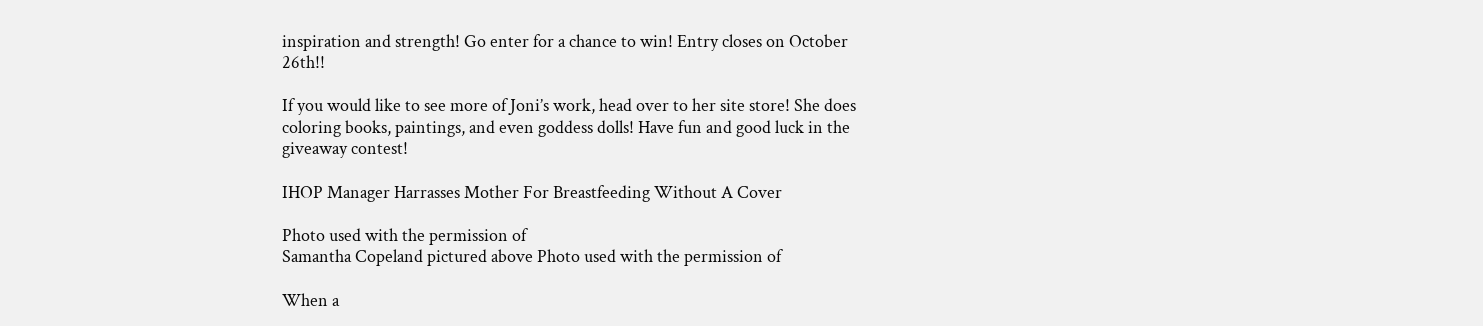inspiration and strength! Go enter for a chance to win! Entry closes on October 26th!!

If you would like to see more of Joni’s work, head over to her site store! She does coloring books, paintings, and even goddess dolls! Have fun and good luck in the giveaway contest!

IHOP Manager Harrasses Mother For Breastfeeding Without A Cover

Photo used with the permission of
Samantha Copeland pictured above Photo used with the permission of

When a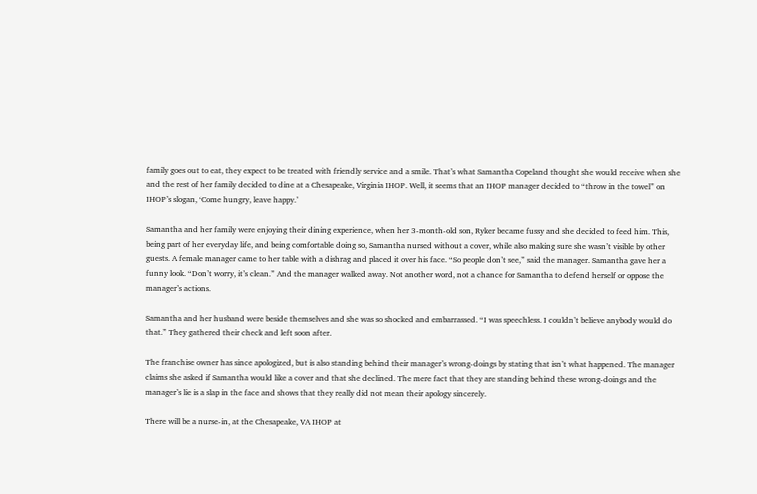family goes out to eat, they expect to be treated with friendly service and a smile. That’s what Samantha Copeland thought she would receive when she and the rest of her family decided to dine at a Chesapeake, Virginia IHOP. Well, it seems that an IHOP manager decided to “throw in the towel” on IHOP’s slogan, ‘Come hungry, leave happy.’

Samantha and her family were enjoying their dining experience, when her 3-month-old son, Ryker became fussy and she decided to feed him. This, being part of her everyday life, and being comfortable doing so, Samantha nursed without a cover, while also making sure she wasn’t visible by other guests. A female manager came to her table with a dishrag and placed it over his face. “So people don’t see,” said the manager. Samantha gave her a funny look. “Don’t worry, it’s clean.” And the manager walked away. Not another word, not a chance for Samantha to defend herself or oppose the manager’s actions.

Samantha and her husband were beside themselves and she was so shocked and embarrassed. “I was speechless. I couldn’t believe anybody would do that.” They gathered their check and left soon after.

The franchise owner has since apologized, but is also standing behind their manager’s wrong-doings by stating that isn’t what happened. The manager claims she asked if Samantha would like a cover and that she declined. The mere fact that they are standing behind these wrong-doings and the manager’s lie is a slap in the face and shows that they really did not mean their apology sincerely.

There will be a nurse-in, at the Chesapeake, VA IHOP at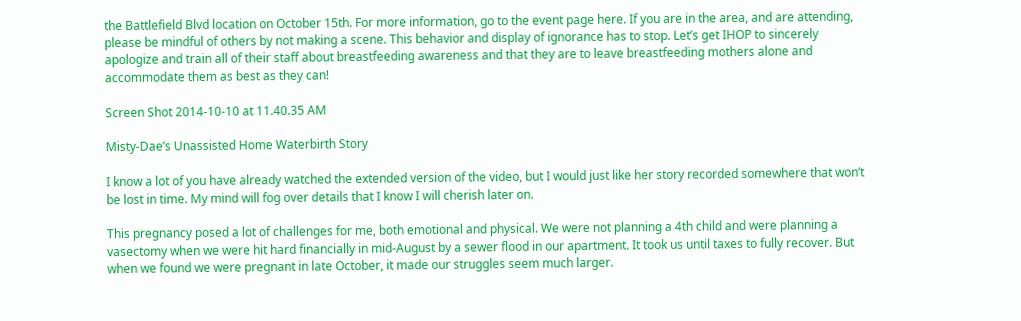the Battlefield Blvd location on October 15th. For more information, go to the event page here. If you are in the area, and are attending, please be mindful of others by not making a scene. This behavior and display of ignorance has to stop. Let’s get IHOP to sincerely apologize and train all of their staff about breastfeeding awareness and that they are to leave breastfeeding mothers alone and accommodate them as best as they can!

Screen Shot 2014-10-10 at 11.40.35 AM

Misty-Dae’s Unassisted Home Waterbirth Story

I know a lot of you have already watched the extended version of the video, but I would just like her story recorded somewhere that won’t be lost in time. My mind will fog over details that I know I will cherish later on.

This pregnancy posed a lot of challenges for me, both emotional and physical. We were not planning a 4th child and were planning a vasectomy when we were hit hard financially in mid-August by a sewer flood in our apartment. It took us until taxes to fully recover. But when we found we were pregnant in late October, it made our struggles seem much larger.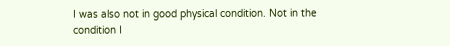I was also not in good physical condition. Not in the condition I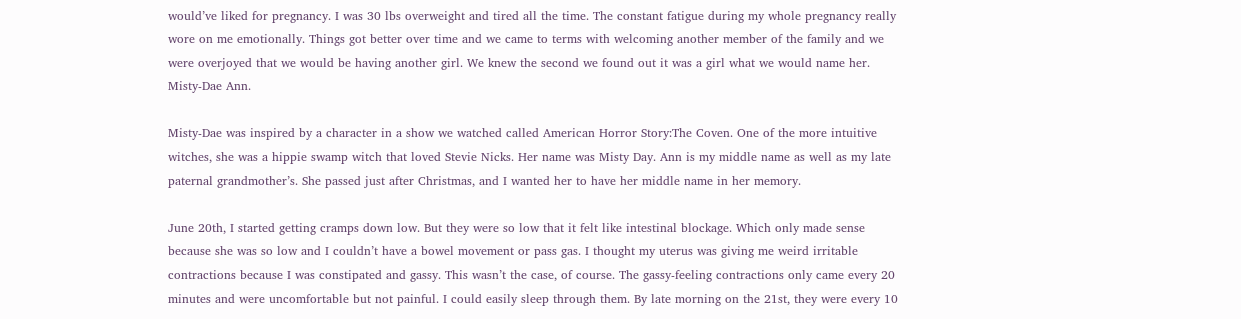would’ve liked for pregnancy. I was 30 lbs overweight and tired all the time. The constant fatigue during my whole pregnancy really wore on me emotionally. Things got better over time and we came to terms with welcoming another member of the family and we were overjoyed that we would be having another girl. We knew the second we found out it was a girl what we would name her. Misty-Dae Ann.

Misty-Dae was inspired by a character in a show we watched called American Horror Story:The Coven. One of the more intuitive witches, she was a hippie swamp witch that loved Stevie Nicks. Her name was Misty Day. Ann is my middle name as well as my late paternal grandmother’s. She passed just after Christmas, and I wanted her to have her middle name in her memory.

June 20th, I started getting cramps down low. But they were so low that it felt like intestinal blockage. Which only made sense because she was so low and I couldn’t have a bowel movement or pass gas. I thought my uterus was giving me weird irritable contractions because I was constipated and gassy. This wasn’t the case, of course. The gassy-feeling contractions only came every 20 minutes and were uncomfortable but not painful. I could easily sleep through them. By late morning on the 21st, they were every 10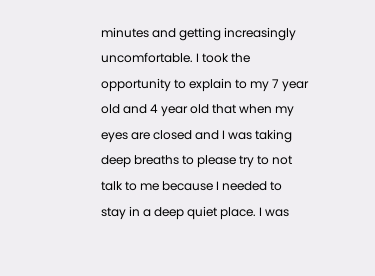minutes and getting increasingly uncomfortable. I took the opportunity to explain to my 7 year old and 4 year old that when my eyes are closed and I was taking deep breaths to please try to not talk to me because I needed to stay in a deep quiet place. I was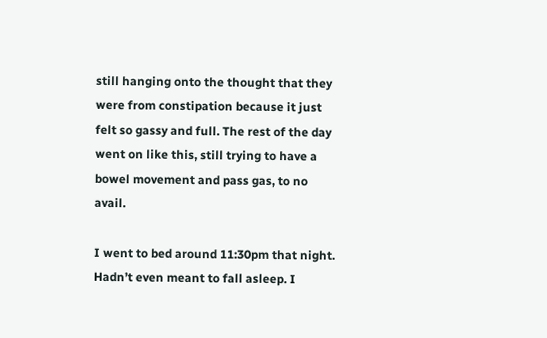still hanging onto the thought that they were from constipation because it just felt so gassy and full. The rest of the day went on like this, still trying to have a bowel movement and pass gas, to no avail.

I went to bed around 11:30pm that night. Hadn’t even meant to fall asleep. I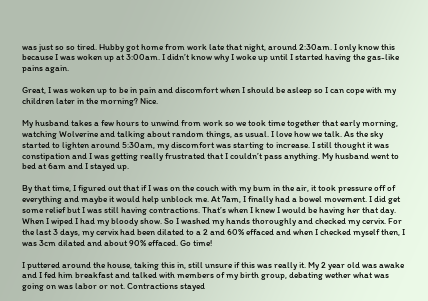was just so so tired. Hubby got home from work late that night, around 2:30am. I only know this because I was woken up at 3:00am. I didn’t know why I woke up until I started having the gas-like pains again.

Great, I was woken up to be in pain and discomfort when I should be asleep so I can cope with my children later in the morning? Nice.

My husband takes a few hours to unwind from work so we took time together that early morning, watching Wolverine and talking about random things, as usual. I love how we talk. As the sky started to lighten around 5:30am, my discomfort was starting to increase. I still thought it was constipation and I was getting really frustrated that I couldn’t pass anything. My husband went to bed at 6am and I stayed up.

By that time, I figured out that if I was on the couch with my bum in the air, it took pressure off of everything and maybe it would help unblock me. At 7am, I finally had a bowel movement. I did get some relief but I was still having contractions. That’s when I knew I would be having her that day. When I wiped I had my bloody show. So I washed my hands thoroughly and checked my cervix. For the last 3 days, my cervix had been dilated to a 2 and 60% effaced and when I checked myself then, I was 3cm dilated and about 90% effaced. Go time!

I puttered around the house, taking this in, still unsure if this was really it. My 2 year old was awake and I fed him breakfast and talked with members of my birth group, debating wether what was going on was labor or not. Contractions stayed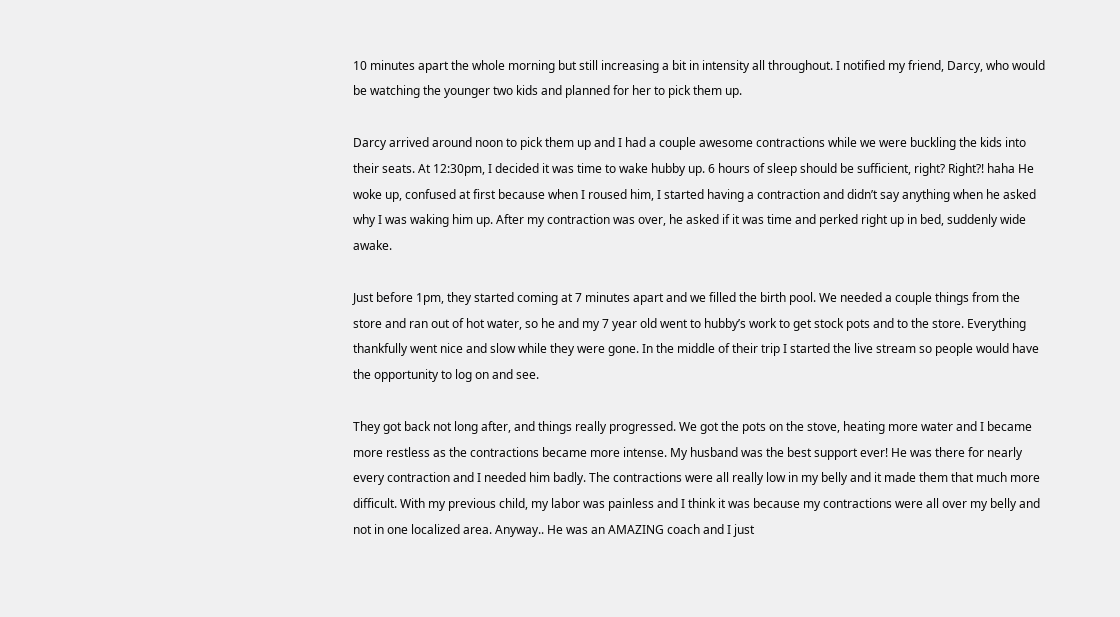10 minutes apart the whole morning but still increasing a bit in intensity all throughout. I notified my friend, Darcy, who would be watching the younger two kids and planned for her to pick them up.

Darcy arrived around noon to pick them up and I had a couple awesome contractions while we were buckling the kids into their seats. At 12:30pm, I decided it was time to wake hubby up. 6 hours of sleep should be sufficient, right? Right?! haha He woke up, confused at first because when I roused him, I started having a contraction and didn’t say anything when he asked why I was waking him up. After my contraction was over, he asked if it was time and perked right up in bed, suddenly wide awake.

Just before 1pm, they started coming at 7 minutes apart and we filled the birth pool. We needed a couple things from the store and ran out of hot water, so he and my 7 year old went to hubby’s work to get stock pots and to the store. Everything thankfully went nice and slow while they were gone. In the middle of their trip I started the live stream so people would have the opportunity to log on and see.

They got back not long after, and things really progressed. We got the pots on the stove, heating more water and I became more restless as the contractions became more intense. My husband was the best support ever! He was there for nearly every contraction and I needed him badly. The contractions were all really low in my belly and it made them that much more difficult. With my previous child, my labor was painless and I think it was because my contractions were all over my belly and not in one localized area. Anyway.. He was an AMAZING coach and I just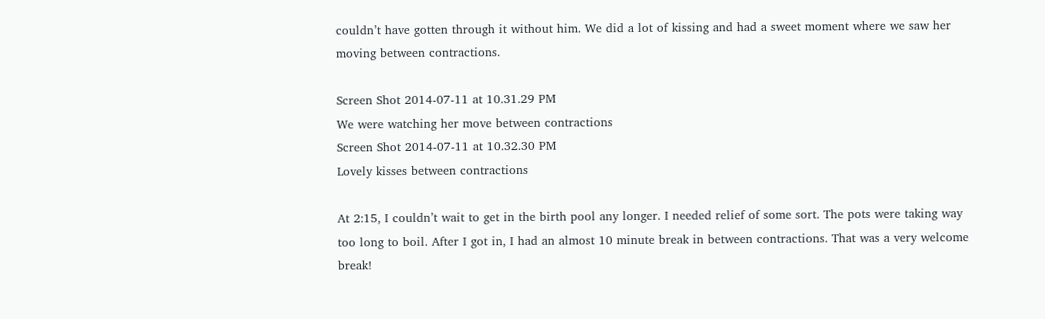couldn’t have gotten through it without him. We did a lot of kissing and had a sweet moment where we saw her moving between contractions.

Screen Shot 2014-07-11 at 10.31.29 PM
We were watching her move between contractions
Screen Shot 2014-07-11 at 10.32.30 PM
Lovely kisses between contractions

At 2:15, I couldn’t wait to get in the birth pool any longer. I needed relief of some sort. The pots were taking way too long to boil. After I got in, I had an almost 10 minute break in between contractions. That was a very welcome break!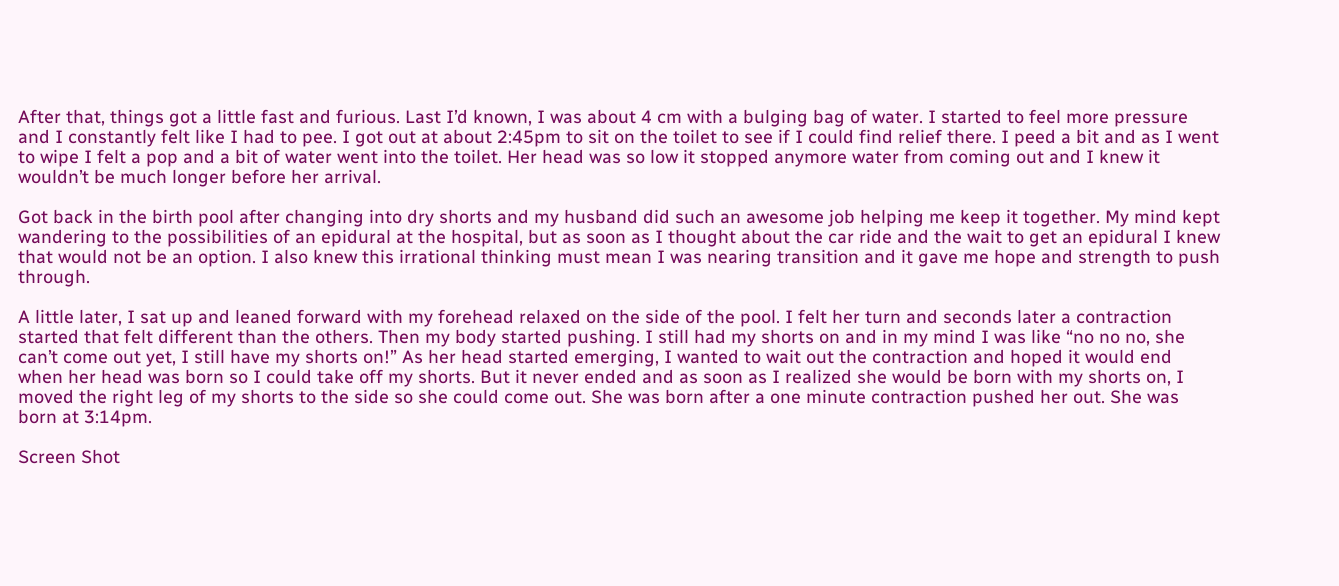After that, things got a little fast and furious. Last I’d known, I was about 4 cm with a bulging bag of water. I started to feel more pressure and I constantly felt like I had to pee. I got out at about 2:45pm to sit on the toilet to see if I could find relief there. I peed a bit and as I went to wipe I felt a pop and a bit of water went into the toilet. Her head was so low it stopped anymore water from coming out and I knew it wouldn’t be much longer before her arrival.

Got back in the birth pool after changing into dry shorts and my husband did such an awesome job helping me keep it together. My mind kept wandering to the possibilities of an epidural at the hospital, but as soon as I thought about the car ride and the wait to get an epidural I knew that would not be an option. I also knew this irrational thinking must mean I was nearing transition and it gave me hope and strength to push through.

A little later, I sat up and leaned forward with my forehead relaxed on the side of the pool. I felt her turn and seconds later a contraction started that felt different than the others. Then my body started pushing. I still had my shorts on and in my mind I was like “no no no, she can’t come out yet, I still have my shorts on!” As her head started emerging, I wanted to wait out the contraction and hoped it would end when her head was born so I could take off my shorts. But it never ended and as soon as I realized she would be born with my shorts on, I moved the right leg of my shorts to the side so she could come out. She was born after a one minute contraction pushed her out. She was born at 3:14pm.

Screen Shot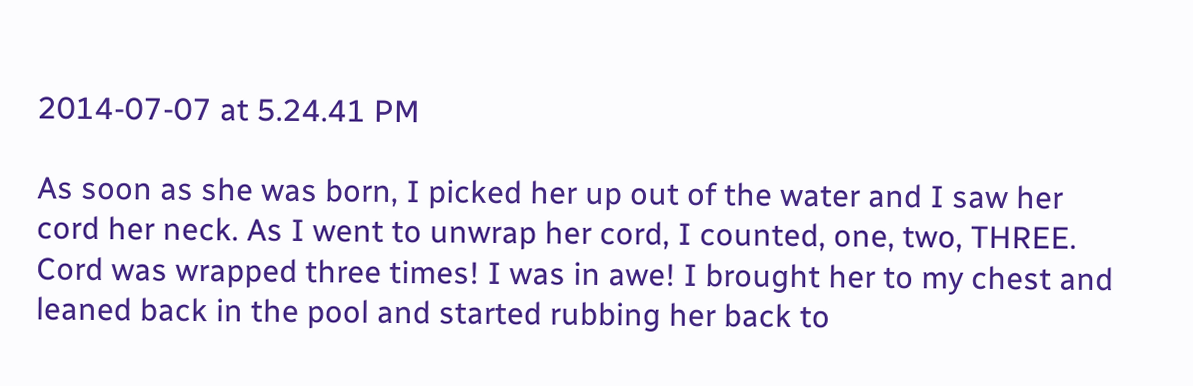2014-07-07 at 5.24.41 PM

As soon as she was born, I picked her up out of the water and I saw her cord her neck. As I went to unwrap her cord, I counted, one, two, THREE. Cord was wrapped three times! I was in awe! I brought her to my chest and leaned back in the pool and started rubbing her back to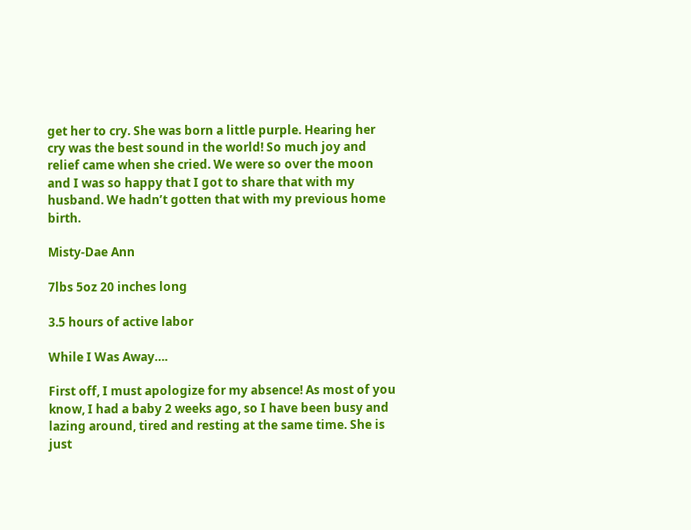get her to cry. She was born a little purple. Hearing her cry was the best sound in the world! So much joy and relief came when she cried. We were so over the moon and I was so happy that I got to share that with my husband. We hadn’t gotten that with my previous home birth.

Misty-Dae Ann

7lbs 5oz 20 inches long

3.5 hours of active labor

While I Was Away….

First off, I must apologize for my absence! As most of you know, I had a baby 2 weeks ago, so I have been busy and lazing around, tired and resting at the same time. She is just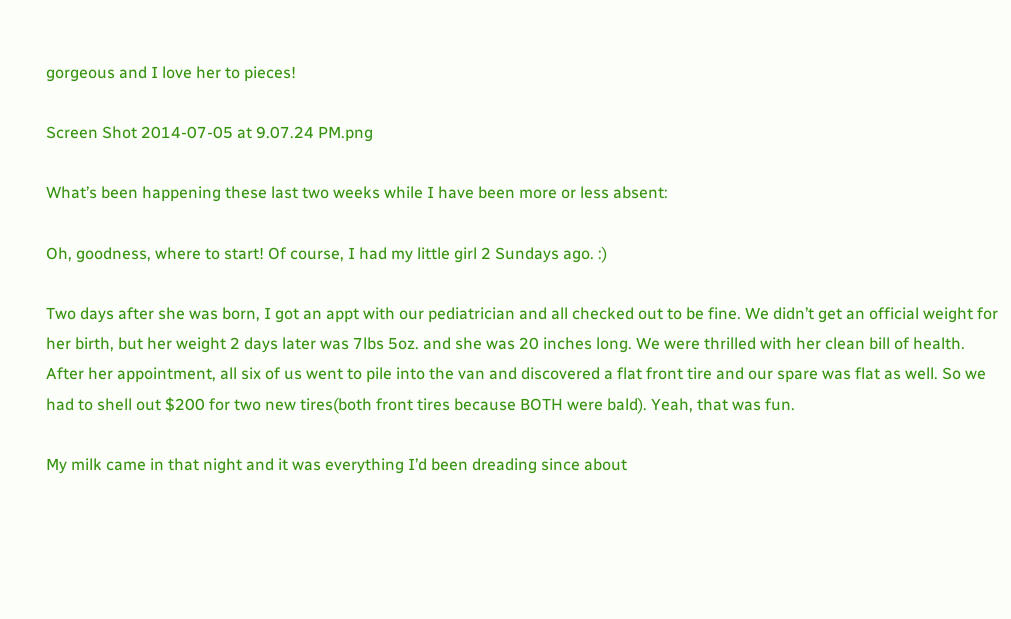gorgeous and I love her to pieces!

Screen Shot 2014-07-05 at 9.07.24 PM.png

What’s been happening these last two weeks while I have been more or less absent:

Oh, goodness, where to start! Of course, I had my little girl 2 Sundays ago. :)

Two days after she was born, I got an appt with our pediatrician and all checked out to be fine. We didn’t get an official weight for her birth, but her weight 2 days later was 7lbs 5oz. and she was 20 inches long. We were thrilled with her clean bill of health. After her appointment, all six of us went to pile into the van and discovered a flat front tire and our spare was flat as well. So we had to shell out $200 for two new tires(both front tires because BOTH were bald). Yeah, that was fun.

My milk came in that night and it was everything I’d been dreading since about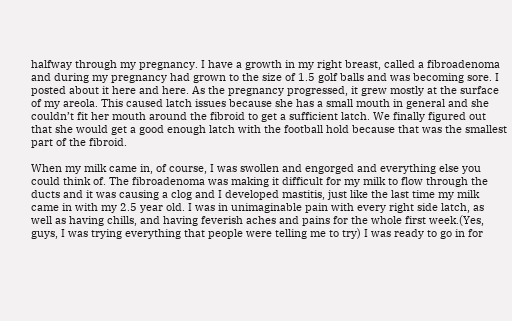halfway through my pregnancy. I have a growth in my right breast, called a fibroadenoma and during my pregnancy had grown to the size of 1.5 golf balls and was becoming sore. I posted about it here and here. As the pregnancy progressed, it grew mostly at the surface of my areola. This caused latch issues because she has a small mouth in general and she couldn’t fit her mouth around the fibroid to get a sufficient latch. We finally figured out that she would get a good enough latch with the football hold because that was the smallest part of the fibroid.

When my milk came in, of course, I was swollen and engorged and everything else you could think of. The fibroadenoma was making it difficult for my milk to flow through the ducts and it was causing a clog and I developed mastitis, just like the last time my milk came in with my 2.5 year old. I was in unimaginable pain with every right side latch, as well as having chills, and having feverish aches and pains for the whole first week.(Yes, guys, I was trying everything that people were telling me to try) I was ready to go in for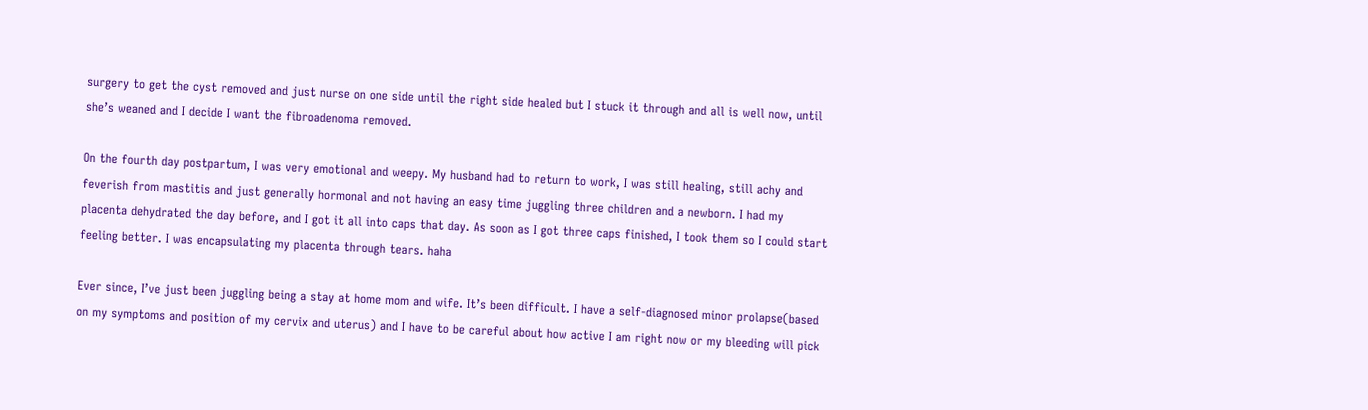surgery to get the cyst removed and just nurse on one side until the right side healed but I stuck it through and all is well now, until she’s weaned and I decide I want the fibroadenoma removed.

On the fourth day postpartum, I was very emotional and weepy. My husband had to return to work, I was still healing, still achy and feverish from mastitis and just generally hormonal and not having an easy time juggling three children and a newborn. I had my placenta dehydrated the day before, and I got it all into caps that day. As soon as I got three caps finished, I took them so I could start feeling better. I was encapsulating my placenta through tears. haha

Ever since, I’ve just been juggling being a stay at home mom and wife. It’s been difficult. I have a self-diagnosed minor prolapse(based on my symptoms and position of my cervix and uterus) and I have to be careful about how active I am right now or my bleeding will pick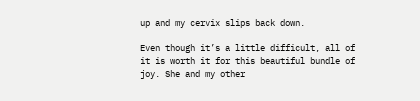up and my cervix slips back down.

Even though it’s a little difficult, all of it is worth it for this beautiful bundle of joy. She and my other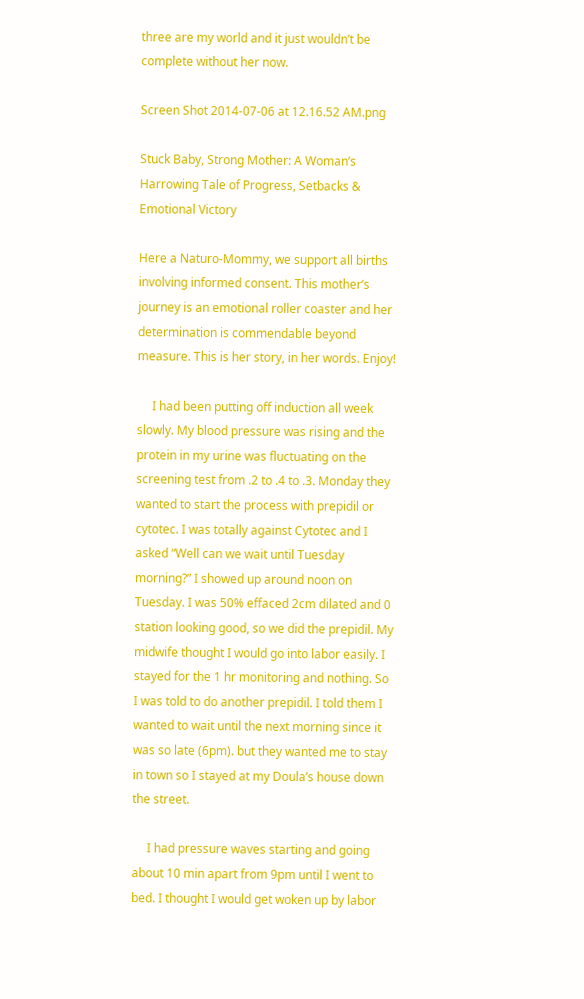three are my world and it just wouldn’t be complete without her now.

Screen Shot 2014-07-06 at 12.16.52 AM.png

Stuck Baby, Strong Mother: A Woman’s Harrowing Tale of Progress, Setbacks & Emotional Victory

Here a Naturo-Mommy, we support all births involving informed consent. This mother’s journey is an emotional roller coaster and her determination is commendable beyond measure. This is her story, in her words. Enjoy!

     I had been putting off induction all week slowly. My blood pressure was rising and the protein in my urine was fluctuating on the screening test from .2 to .4 to .3. Monday they wanted to start the process with prepidil or cytotec. I was totally against Cytotec and I asked “Well can we wait until Tuesday morning?” I showed up around noon on Tuesday. I was 50% effaced 2cm dilated and 0 station looking good, so we did the prepidil. My midwife thought I would go into labor easily. I stayed for the 1 hr monitoring and nothing. So I was told to do another prepidil. I told them I wanted to wait until the next morning since it was so late (6pm). but they wanted me to stay in town so I stayed at my Doula’s house down the street.

     I had pressure waves starting and going about 10 min apart from 9pm until I went to bed. I thought I would get woken up by labor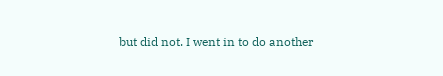but did not. I went in to do another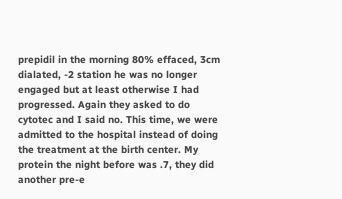prepidil in the morning 80% effaced, 3cm dialated, -2 station he was no longer engaged but at least otherwise I had progressed. Again they asked to do cytotec and I said no. This time, we were admitted to the hospital instead of doing the treatment at the birth center. My protein the night before was .7, they did another pre-e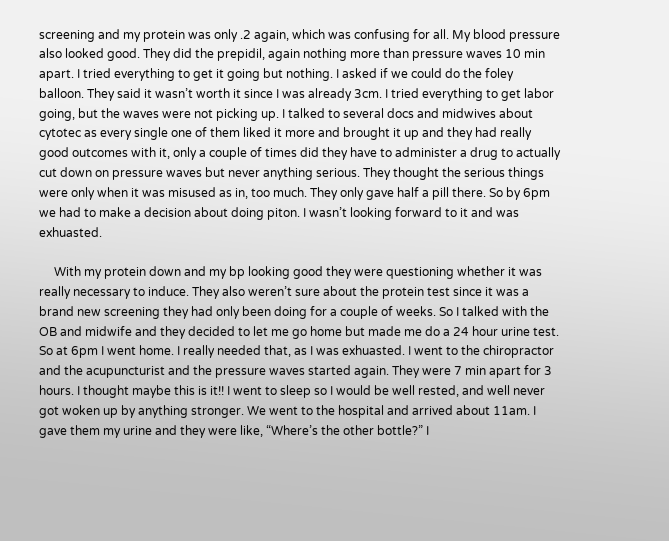screening and my protein was only .2 again, which was confusing for all. My blood pressure also looked good. They did the prepidil, again nothing more than pressure waves 10 min apart. I tried everything to get it going but nothing. I asked if we could do the foley balloon. They said it wasn’t worth it since I was already 3cm. I tried everything to get labor going, but the waves were not picking up. I talked to several docs and midwives about cytotec as every single one of them liked it more and brought it up and they had really good outcomes with it, only a couple of times did they have to administer a drug to actually cut down on pressure waves but never anything serious. They thought the serious things were only when it was misused as in, too much. They only gave half a pill there. So by 6pm we had to make a decision about doing piton. I wasn’t looking forward to it and was exhuasted.

     With my protein down and my bp looking good they were questioning whether it was really necessary to induce. They also weren’t sure about the protein test since it was a brand new screening they had only been doing for a couple of weeks. So I talked with the OB and midwife and they decided to let me go home but made me do a 24 hour urine test. So at 6pm I went home. I really needed that, as I was exhuasted. I went to the chiropractor and the acupuncturist and the pressure waves started again. They were 7 min apart for 3 hours. I thought maybe this is it!! I went to sleep so I would be well rested, and well never got woken up by anything stronger. We went to the hospital and arrived about 11am. I gave them my urine and they were like, “Where’s the other bottle?” I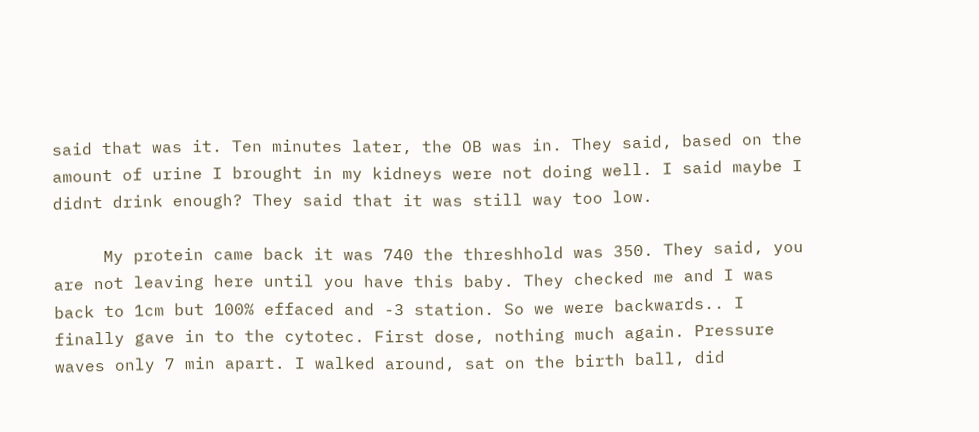said that was it. Ten minutes later, the OB was in. They said, based on the amount of urine I brought in my kidneys were not doing well. I said maybe I didnt drink enough? They said that it was still way too low.

     My protein came back it was 740 the threshhold was 350. They said, you are not leaving here until you have this baby. They checked me and I was back to 1cm but 100% effaced and -3 station. So we were backwards.. I finally gave in to the cytotec. First dose, nothing much again. Pressure waves only 7 min apart. I walked around, sat on the birth ball, did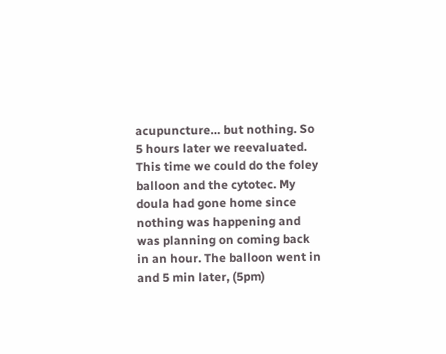acupuncture… but nothing. So 5 hours later we reevaluated. This time we could do the foley balloon and the cytotec. My doula had gone home since nothing was happening and was planning on coming back in an hour. The balloon went in and 5 min later, (5pm)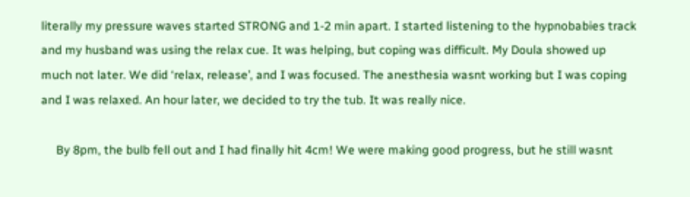literally my pressure waves started STRONG and 1-2 min apart. I started listening to the hypnobabies track and my husband was using the relax cue. It was helping, but coping was difficult. My Doula showed up much not later. We did ‘relax, release’, and I was focused. The anesthesia wasnt working but I was coping and I was relaxed. An hour later, we decided to try the tub. It was really nice.

     By 8pm, the bulb fell out and I had finally hit 4cm! We were making good progress, but he still wasnt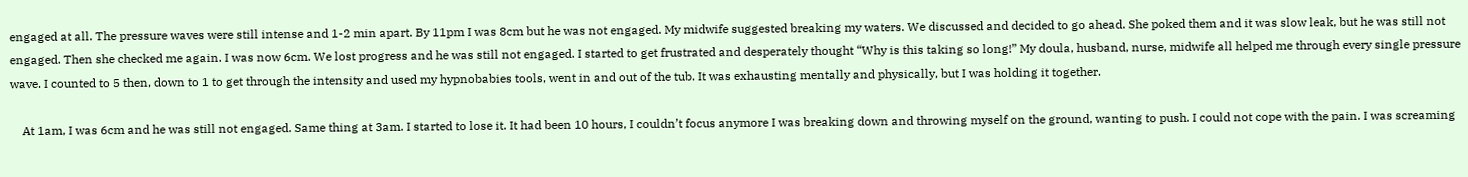engaged at all. The pressure waves were still intense and 1-2 min apart. By 11pm I was 8cm but he was not engaged. My midwife suggested breaking my waters. We discussed and decided to go ahead. She poked them and it was slow leak, but he was still not engaged. Then she checked me again. I was now 6cm. We lost progress and he was still not engaged. I started to get frustrated and desperately thought “Why is this taking so long!” My doula, husband, nurse, midwife all helped me through every single pressure wave. I counted to 5 then, down to 1 to get through the intensity and used my hypnobabies tools, went in and out of the tub. It was exhausting mentally and physically, but I was holding it together.

    At 1am, I was 6cm and he was still not engaged. Same thing at 3am. I started to lose it. It had been 10 hours, I couldn’t focus anymore I was breaking down and throwing myself on the ground, wanting to push. I could not cope with the pain. I was screaming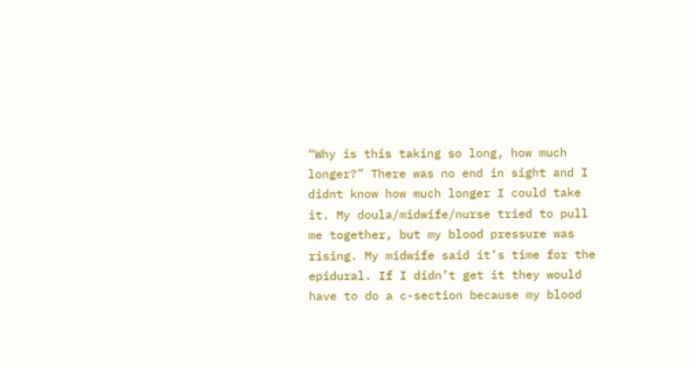“Why is this taking so long, how much longer?” There was no end in sight and I didnt know how much longer I could take it. My doula/midwife/nurse tried to pull me together, but my blood pressure was rising. My midwife said it’s time for the epidural. If I didn’t get it they would have to do a c-section because my blood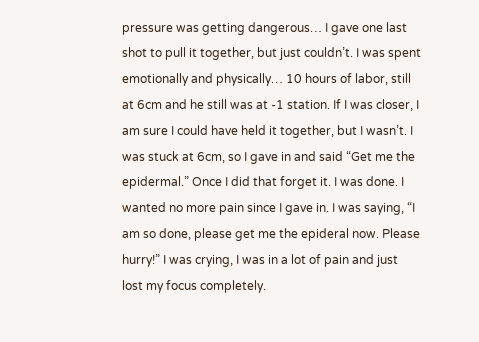pressure was getting dangerous… I gave one last shot to pull it together, but just couldn’t. I was spent emotionally and physically… 10 hours of labor, still at 6cm and he still was at -1 station. If I was closer, I am sure I could have held it together, but I wasn’t. I was stuck at 6cm, so I gave in and said “Get me the epidermal.” Once I did that forget it. I was done. I wanted no more pain since I gave in. I was saying, “I am so done, please get me the epideral now. Please hurry!” I was crying, I was in a lot of pain and just lost my focus completely.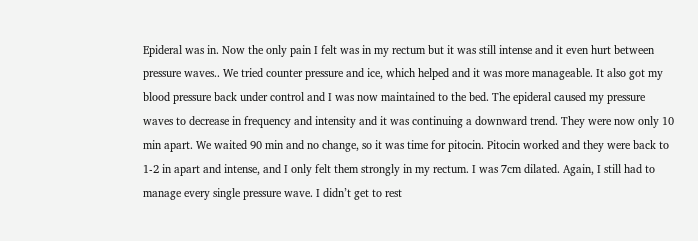Epideral was in. Now the only pain I felt was in my rectum but it was still intense and it even hurt between pressure waves.. We tried counter pressure and ice, which helped and it was more manageable. It also got my blood pressure back under control and I was now maintained to the bed. The epideral caused my pressure waves to decrease in frequency and intensity and it was continuing a downward trend. They were now only 10 min apart. We waited 90 min and no change, so it was time for pitocin. Pitocin worked and they were back to 1-2 in apart and intense, and I only felt them strongly in my rectum. I was 7cm dilated. Again, I still had to manage every single pressure wave. I didn’t get to rest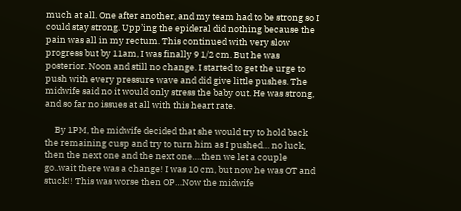much at all. One after another, and my team had to be strong so I could stay strong. Upp’ing the epideral did nothing because the pain was all in my rectum. This continued with very slow progress but by 11am, I was finally 9 1/2 cm. But he was posterior. Noon and still no change. I started to get the urge to push with every pressure wave and did give little pushes. The midwife said no it would only stress the baby out. He was strong, and so far no issues at all with this heart rate.

     By 1PM, the midwife decided that she would try to hold back the remaining cusp and try to turn him as I pushed… no luck, then the next one and the next one….then we let a couple go..wait there was a change! I was 10 cm, but now he was OT and stuck!! This was worse then OP…Now the midwife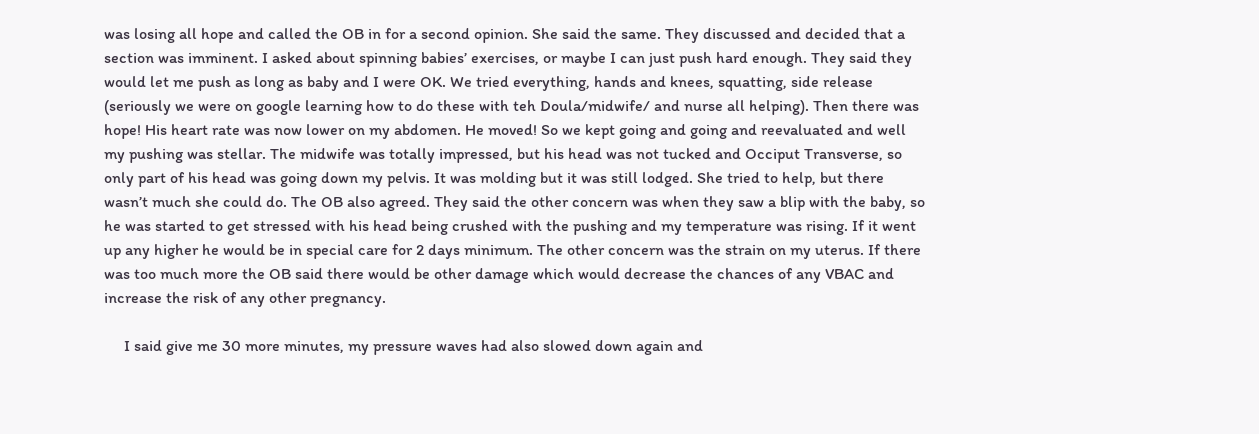was losing all hope and called the OB in for a second opinion. She said the same. They discussed and decided that a section was imminent. I asked about spinning babies’ exercises, or maybe I can just push hard enough. They said they would let me push as long as baby and I were OK. We tried everything, hands and knees, squatting, side release (seriously we were on google learning how to do these with teh Doula/midwife/ and nurse all helping). Then there was hope! His heart rate was now lower on my abdomen. He moved! So we kept going and going and reevaluated and well my pushing was stellar. The midwife was totally impressed, but his head was not tucked and Occiput Transverse, so only part of his head was going down my pelvis. It was molding but it was still lodged. She tried to help, but there wasn’t much she could do. The OB also agreed. They said the other concern was when they saw a blip with the baby, so he was started to get stressed with his head being crushed with the pushing and my temperature was rising. If it went up any higher he would be in special care for 2 days minimum. The other concern was the strain on my uterus. If there was too much more the OB said there would be other damage which would decrease the chances of any VBAC and increase the risk of any other pregnancy.

     I said give me 30 more minutes, my pressure waves had also slowed down again and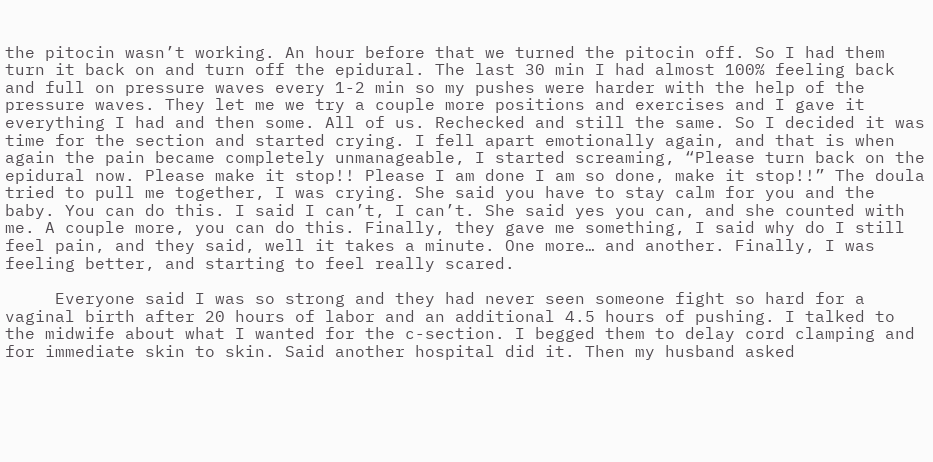the pitocin wasn’t working. An hour before that we turned the pitocin off. So I had them turn it back on and turn off the epidural. The last 30 min I had almost 100% feeling back and full on pressure waves every 1-2 min so my pushes were harder with the help of the pressure waves. They let me we try a couple more positions and exercises and I gave it everything I had and then some. All of us. Rechecked and still the same. So I decided it was time for the section and started crying. I fell apart emotionally again, and that is when again the pain became completely unmanageable, I started screaming, “Please turn back on the epidural now. Please make it stop!! Please I am done I am so done, make it stop!!” The doula tried to pull me together, I was crying. She said you have to stay calm for you and the baby. You can do this. I said I can’t, I can’t. She said yes you can, and she counted with me. A couple more, you can do this. Finally, they gave me something, I said why do I still feel pain, and they said, well it takes a minute. One more… and another. Finally, I was feeling better, and starting to feel really scared.

     Everyone said I was so strong and they had never seen someone fight so hard for a vaginal birth after 20 hours of labor and an additional 4.5 hours of pushing. I talked to the midwife about what I wanted for the c-section. I begged them to delay cord clamping and for immediate skin to skin. Said another hospital did it. Then my husband asked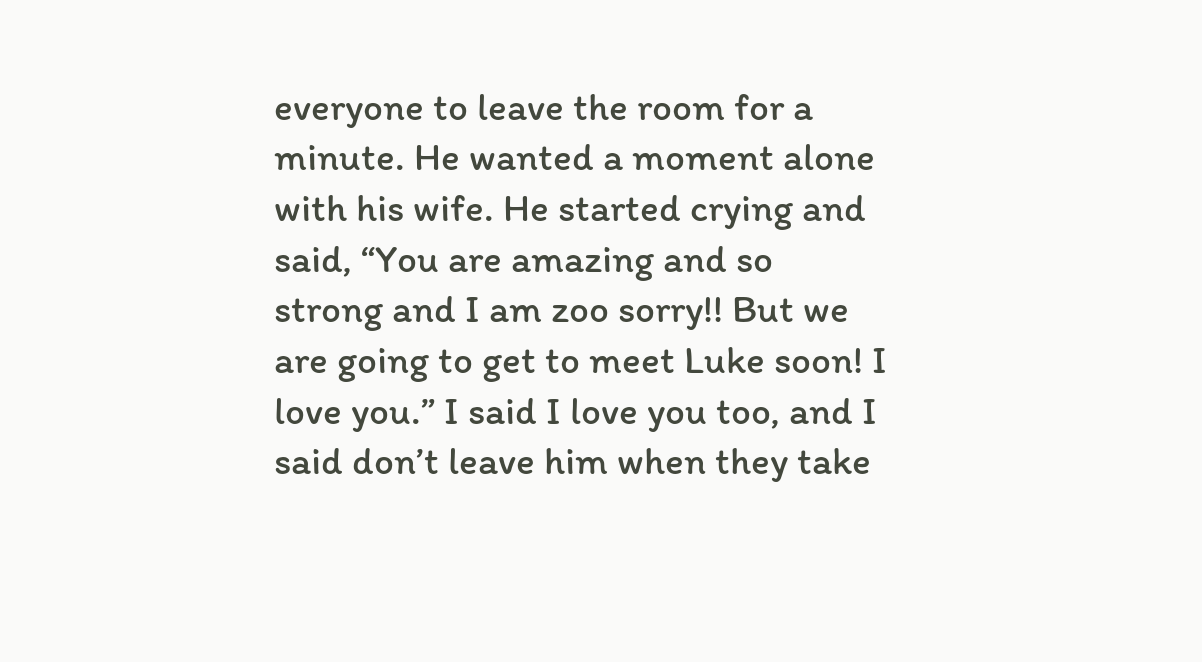everyone to leave the room for a minute. He wanted a moment alone with his wife. He started crying and said, “You are amazing and so strong and I am zoo sorry!! But we are going to get to meet Luke soon! I love you.” I said I love you too, and I said don’t leave him when they take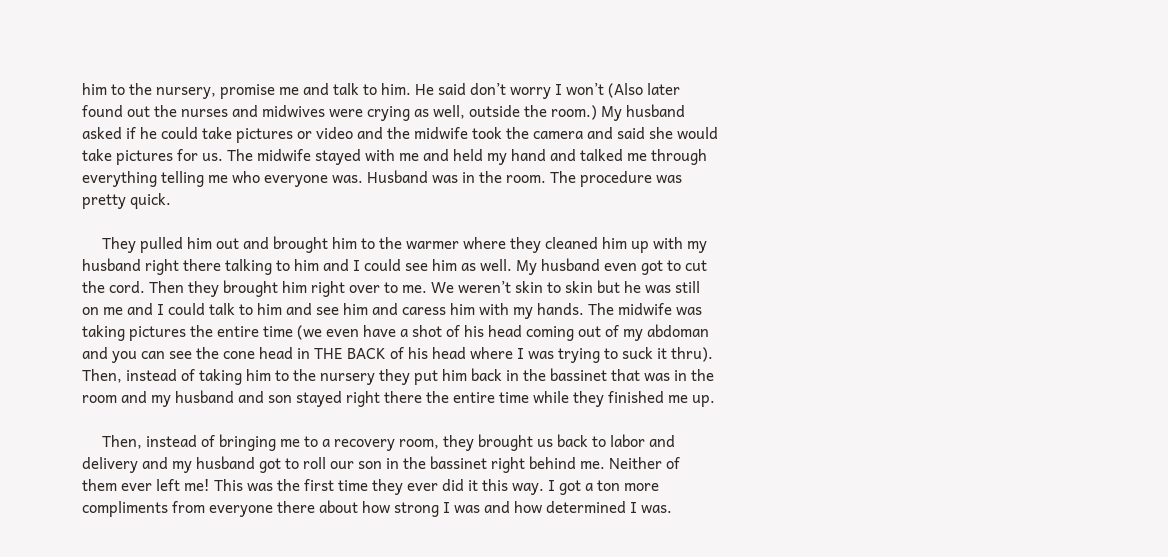him to the nursery, promise me and talk to him. He said don’t worry I won’t (Also later found out the nurses and midwives were crying as well, outside the room.) My husband asked if he could take pictures or video and the midwife took the camera and said she would take pictures for us. The midwife stayed with me and held my hand and talked me through everything telling me who everyone was. Husband was in the room. The procedure was pretty quick.

     They pulled him out and brought him to the warmer where they cleaned him up with my husband right there talking to him and I could see him as well. My husband even got to cut the cord. Then they brought him right over to me. We weren’t skin to skin but he was still on me and I could talk to him and see him and caress him with my hands. The midwife was taking pictures the entire time (we even have a shot of his head coming out of my abdoman and you can see the cone head in THE BACK of his head where I was trying to suck it thru). Then, instead of taking him to the nursery they put him back in the bassinet that was in the room and my husband and son stayed right there the entire time while they finished me up.

     Then, instead of bringing me to a recovery room, they brought us back to labor and delivery and my husband got to roll our son in the bassinet right behind me. Neither of them ever left me! This was the first time they ever did it this way. I got a ton more compliments from everyone there about how strong I was and how determined I was.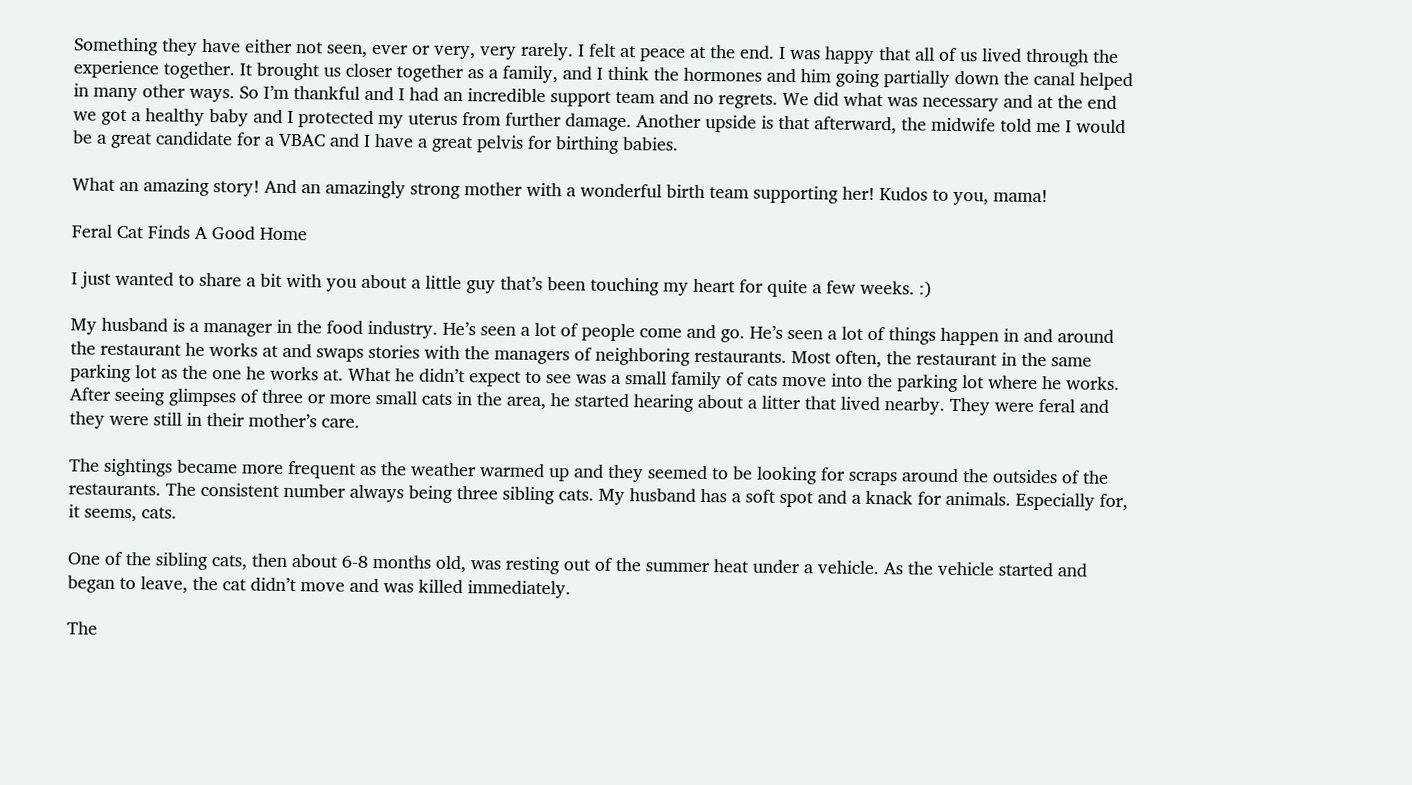Something they have either not seen, ever or very, very rarely. I felt at peace at the end. I was happy that all of us lived through the experience together. It brought us closer together as a family, and I think the hormones and him going partially down the canal helped in many other ways. So I’m thankful and I had an incredible support team and no regrets. We did what was necessary and at the end we got a healthy baby and I protected my uterus from further damage. Another upside is that afterward, the midwife told me I would be a great candidate for a VBAC and I have a great pelvis for birthing babies.

What an amazing story! And an amazingly strong mother with a wonderful birth team supporting her! Kudos to you, mama!

Feral Cat Finds A Good Home

I just wanted to share a bit with you about a little guy that’s been touching my heart for quite a few weeks. :)

My husband is a manager in the food industry. He’s seen a lot of people come and go. He’s seen a lot of things happen in and around the restaurant he works at and swaps stories with the managers of neighboring restaurants. Most often, the restaurant in the same parking lot as the one he works at. What he didn’t expect to see was a small family of cats move into the parking lot where he works. After seeing glimpses of three or more small cats in the area, he started hearing about a litter that lived nearby. They were feral and they were still in their mother’s care.

The sightings became more frequent as the weather warmed up and they seemed to be looking for scraps around the outsides of the restaurants. The consistent number always being three sibling cats. My husband has a soft spot and a knack for animals. Especially for, it seems, cats.

One of the sibling cats, then about 6-8 months old, was resting out of the summer heat under a vehicle. As the vehicle started and began to leave, the cat didn’t move and was killed immediately.

The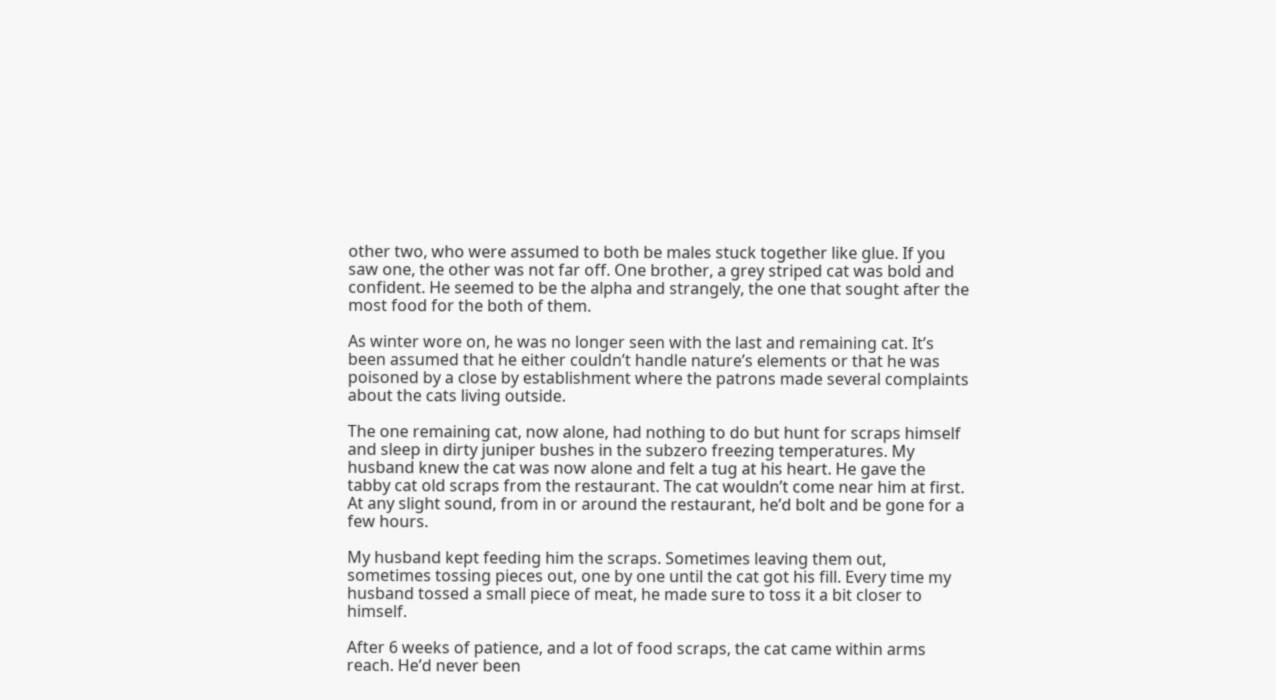other two, who were assumed to both be males stuck together like glue. If you saw one, the other was not far off. One brother, a grey striped cat was bold and confident. He seemed to be the alpha and strangely, the one that sought after the most food for the both of them.

As winter wore on, he was no longer seen with the last and remaining cat. It’s been assumed that he either couldn’t handle nature’s elements or that he was poisoned by a close by establishment where the patrons made several complaints about the cats living outside.

The one remaining cat, now alone, had nothing to do but hunt for scraps himself and sleep in dirty juniper bushes in the subzero freezing temperatures. My husband knew the cat was now alone and felt a tug at his heart. He gave the tabby cat old scraps from the restaurant. The cat wouldn’t come near him at first. At any slight sound, from in or around the restaurant, he’d bolt and be gone for a few hours.

My husband kept feeding him the scraps. Sometimes leaving them out, sometimes tossing pieces out, one by one until the cat got his fill. Every time my husband tossed a small piece of meat, he made sure to toss it a bit closer to himself.

After 6 weeks of patience, and a lot of food scraps, the cat came within arms reach. He’d never been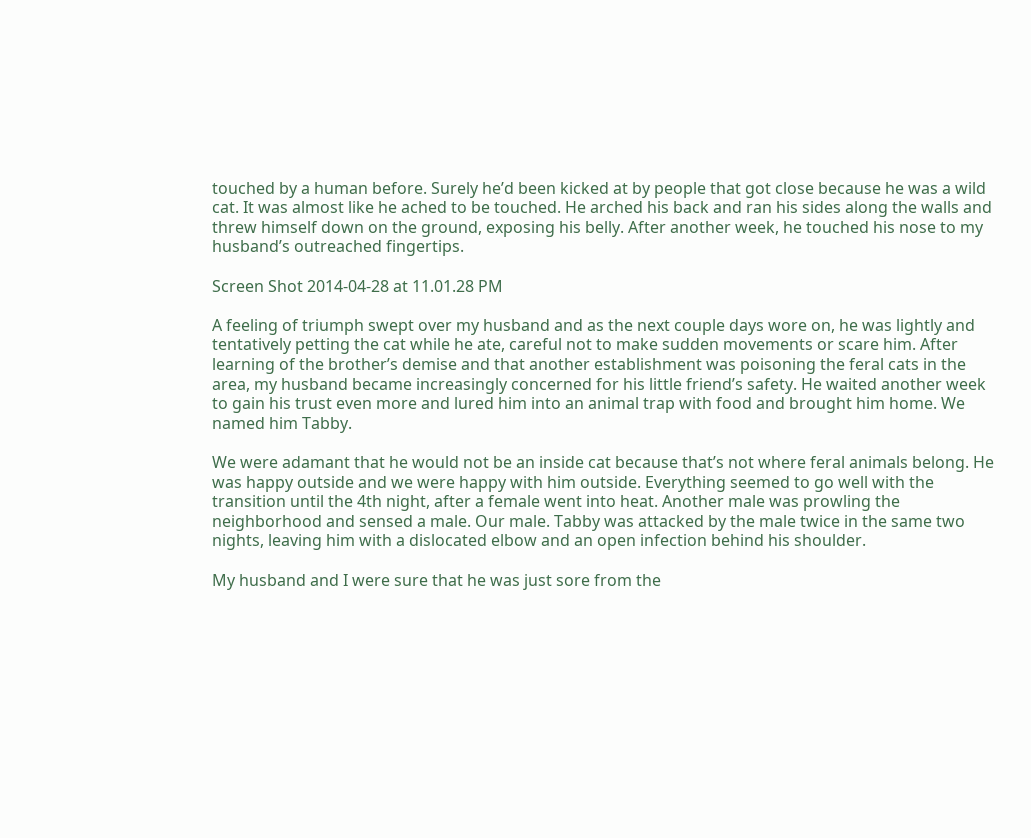touched by a human before. Surely he’d been kicked at by people that got close because he was a wild cat. It was almost like he ached to be touched. He arched his back and ran his sides along the walls and threw himself down on the ground, exposing his belly. After another week, he touched his nose to my husband’s outreached fingertips.

Screen Shot 2014-04-28 at 11.01.28 PM

A feeling of triumph swept over my husband and as the next couple days wore on, he was lightly and tentatively petting the cat while he ate, careful not to make sudden movements or scare him. After learning of the brother’s demise and that another establishment was poisoning the feral cats in the area, my husband became increasingly concerned for his little friend’s safety. He waited another week to gain his trust even more and lured him into an animal trap with food and brought him home. We named him Tabby.

We were adamant that he would not be an inside cat because that’s not where feral animals belong. He was happy outside and we were happy with him outside. Everything seemed to go well with the transition until the 4th night, after a female went into heat. Another male was prowling the neighborhood and sensed a male. Our male. Tabby was attacked by the male twice in the same two nights, leaving him with a dislocated elbow and an open infection behind his shoulder.

My husband and I were sure that he was just sore from the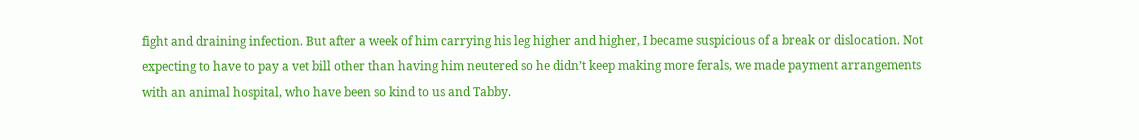fight and draining infection. But after a week of him carrying his leg higher and higher, I became suspicious of a break or dislocation. Not expecting to have to pay a vet bill other than having him neutered so he didn’t keep making more ferals, we made payment arrangements with an animal hospital, who have been so kind to us and Tabby.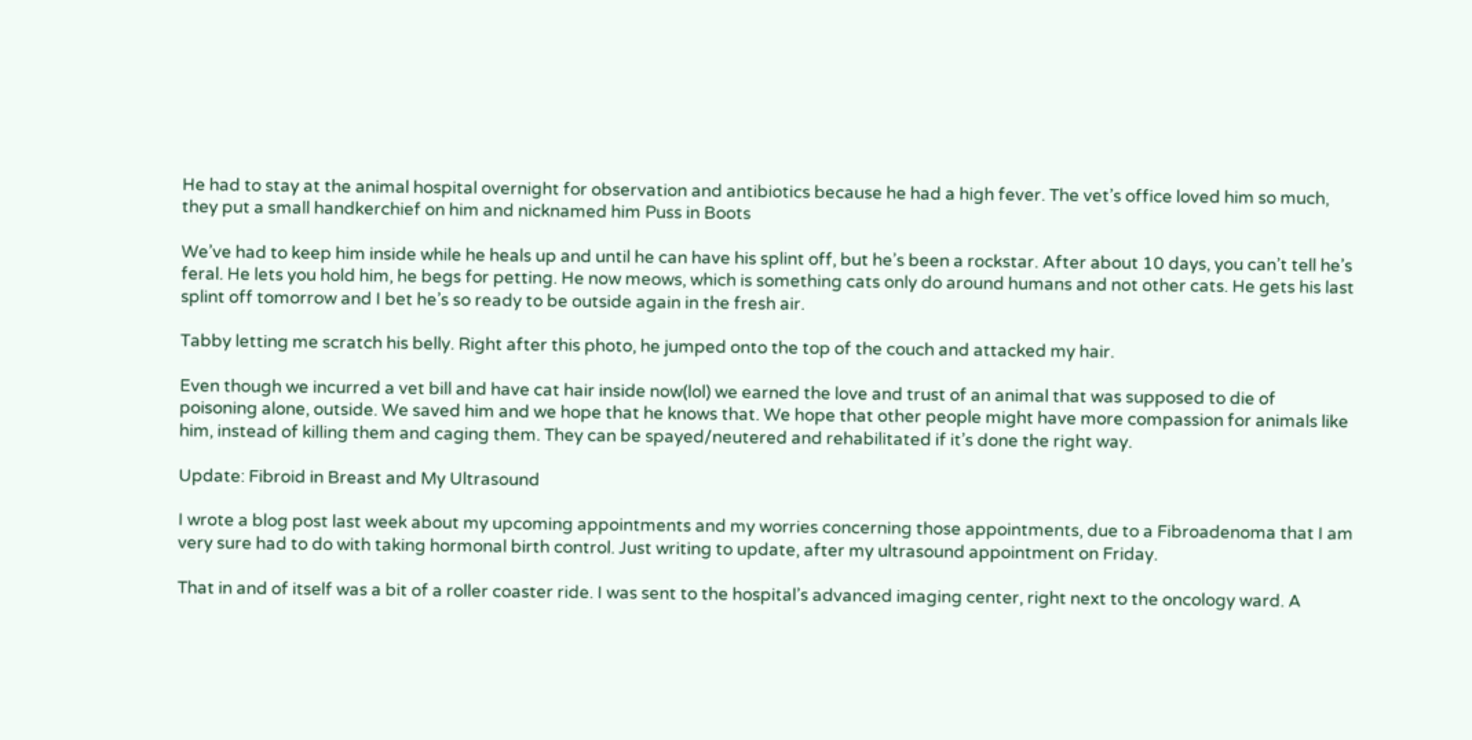He had to stay at the animal hospital overnight for observation and antibiotics because he had a high fever. The vet’s office loved him so much, they put a small handkerchief on him and nicknamed him Puss in Boots

We’ve had to keep him inside while he heals up and until he can have his splint off, but he’s been a rockstar. After about 10 days, you can’t tell he’s feral. He lets you hold him, he begs for petting. He now meows, which is something cats only do around humans and not other cats. He gets his last splint off tomorrow and I bet he’s so ready to be outside again in the fresh air.

Tabby letting me scratch his belly. Right after this photo, he jumped onto the top of the couch and attacked my hair.

Even though we incurred a vet bill and have cat hair inside now(lol) we earned the love and trust of an animal that was supposed to die of poisoning alone, outside. We saved him and we hope that he knows that. We hope that other people might have more compassion for animals like him, instead of killing them and caging them. They can be spayed/neutered and rehabilitated if it’s done the right way.

Update: Fibroid in Breast and My Ultrasound

I wrote a blog post last week about my upcoming appointments and my worries concerning those appointments, due to a Fibroadenoma that I am very sure had to do with taking hormonal birth control. Just writing to update, after my ultrasound appointment on Friday.

That in and of itself was a bit of a roller coaster ride. I was sent to the hospital’s advanced imaging center, right next to the oncology ward. A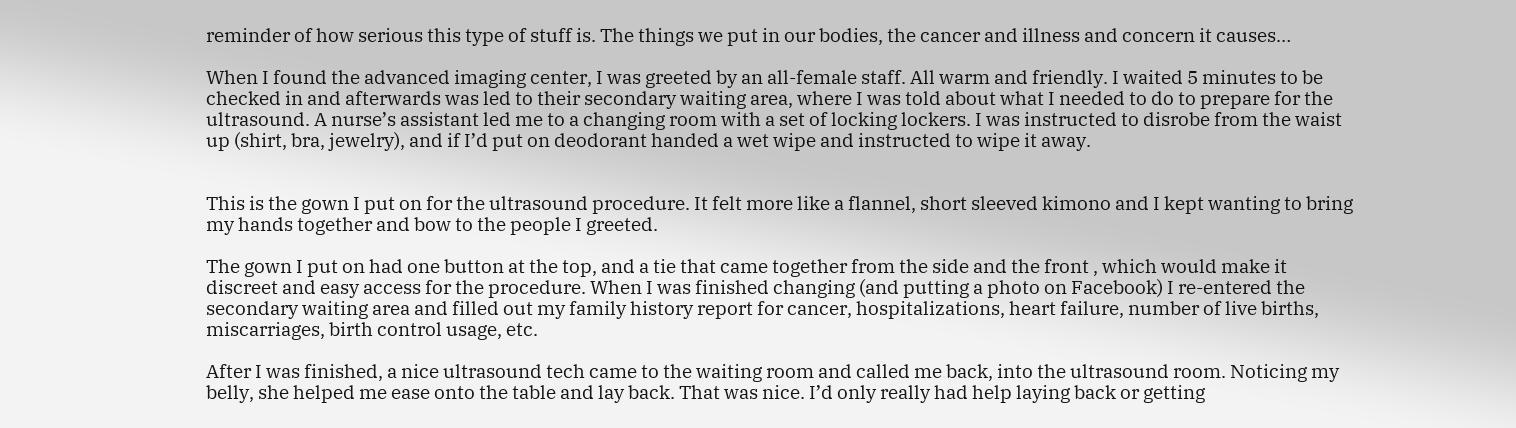reminder of how serious this type of stuff is. The things we put in our bodies, the cancer and illness and concern it causes…

When I found the advanced imaging center, I was greeted by an all-female staff. All warm and friendly. I waited 5 minutes to be checked in and afterwards was led to their secondary waiting area, where I was told about what I needed to do to prepare for the ultrasound. A nurse’s assistant led me to a changing room with a set of locking lockers. I was instructed to disrobe from the waist up (shirt, bra, jewelry), and if I’d put on deodorant handed a wet wipe and instructed to wipe it away.


This is the gown I put on for the ultrasound procedure. It felt more like a flannel, short sleeved kimono and I kept wanting to bring my hands together and bow to the people I greeted.

The gown I put on had one button at the top, and a tie that came together from the side and the front , which would make it discreet and easy access for the procedure. When I was finished changing (and putting a photo on Facebook) I re-entered the secondary waiting area and filled out my family history report for cancer, hospitalizations, heart failure, number of live births, miscarriages, birth control usage, etc.

After I was finished, a nice ultrasound tech came to the waiting room and called me back, into the ultrasound room. Noticing my belly, she helped me ease onto the table and lay back. That was nice. I’d only really had help laying back or getting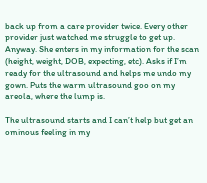back up from a care provider twice. Every other provider just watched me struggle to get up. Anyway. She enters in my information for the scan (height, weight, DOB, expecting, etc). Asks if I’m ready for the ultrasound and helps me undo my gown. Puts the warm ultrasound goo on my areola, where the lump is.

The ultrasound starts and I can’t help but get an ominous feeling in my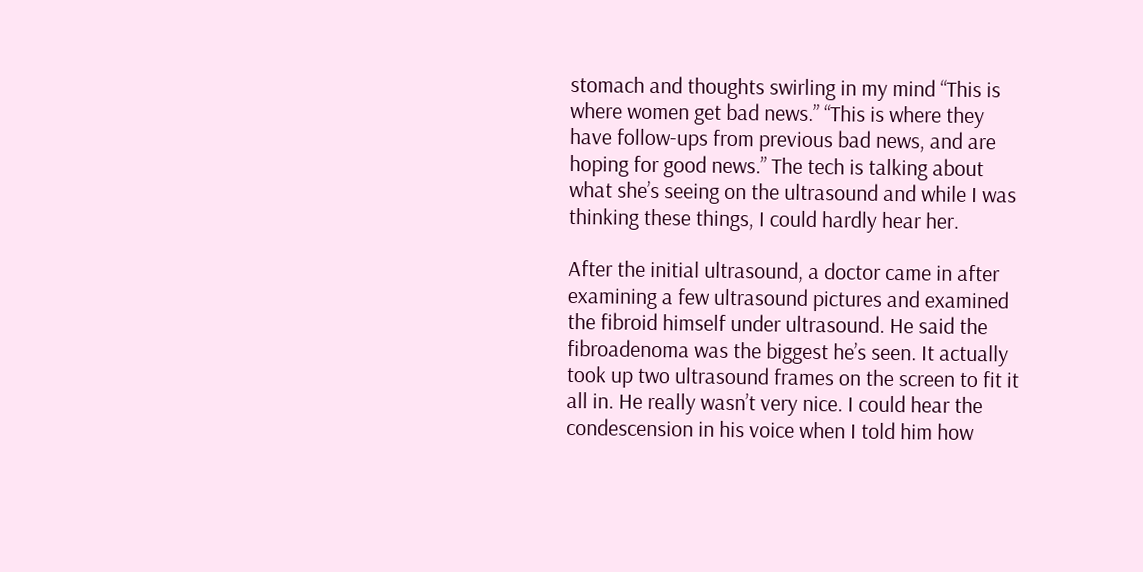stomach and thoughts swirling in my mind “This is where women get bad news.” “This is where they have follow-ups from previous bad news, and are hoping for good news.” The tech is talking about what she’s seeing on the ultrasound and while I was thinking these things, I could hardly hear her.

After the initial ultrasound, a doctor came in after examining a few ultrasound pictures and examined the fibroid himself under ultrasound. He said the fibroadenoma was the biggest he’s seen. It actually took up two ultrasound frames on the screen to fit it all in. He really wasn’t very nice. I could hear the condescension in his voice when I told him how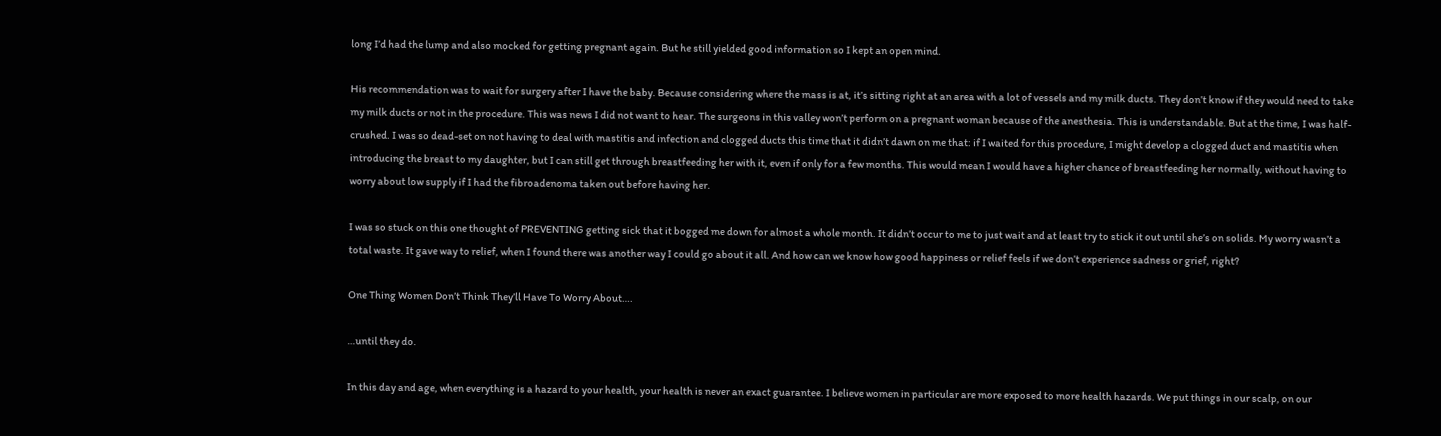long I’d had the lump and also mocked for getting pregnant again. But he still yielded good information so I kept an open mind.

His recommendation was to wait for surgery after I have the baby. Because considering where the mass is at, it’s sitting right at an area with a lot of vessels and my milk ducts. They don’t know if they would need to take my milk ducts or not in the procedure. This was news I did not want to hear. The surgeons in this valley won’t perform on a pregnant woman because of the anesthesia. This is understandable. But at the time, I was half-crushed. I was so dead-set on not having to deal with mastitis and infection and clogged ducts this time that it didn’t dawn on me that: if I waited for this procedure, I might develop a clogged duct and mastitis when introducing the breast to my daughter, but I can still get through breastfeeding her with it, even if only for a few months. This would mean I would have a higher chance of breastfeeding her normally, without having to worry about low supply if I had the fibroadenoma taken out before having her.

I was so stuck on this one thought of PREVENTING getting sick that it bogged me down for almost a whole month. It didn’t occur to me to just wait and at least try to stick it out until she’s on solids. My worry wasn’t a total waste. It gave way to relief, when I found there was another way I could go about it all. And how can we know how good happiness or relief feels if we don’t experience sadness or grief, right?

One Thing Women Don’t Think They’ll Have To Worry About….

…until they do.

In this day and age, when everything is a hazard to your health, your health is never an exact guarantee. I believe women in particular are more exposed to more health hazards. We put things in our scalp, on our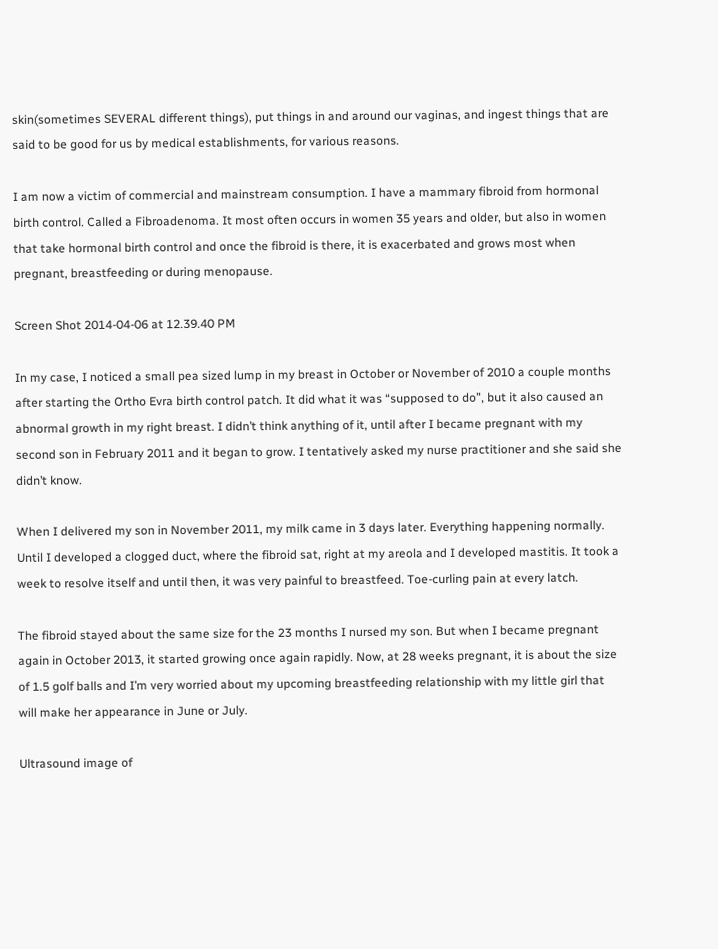skin(sometimes SEVERAL different things), put things in and around our vaginas, and ingest things that are said to be good for us by medical establishments, for various reasons.

I am now a victim of commercial and mainstream consumption. I have a mammary fibroid from hormonal birth control. Called a Fibroadenoma. It most often occurs in women 35 years and older, but also in women that take hormonal birth control and once the fibroid is there, it is exacerbated and grows most when pregnant, breastfeeding or during menopause.

Screen Shot 2014-04-06 at 12.39.40 PM

In my case, I noticed a small pea sized lump in my breast in October or November of 2010 a couple months after starting the Ortho Evra birth control patch. It did what it was “supposed to do”, but it also caused an abnormal growth in my right breast. I didn’t think anything of it, until after I became pregnant with my second son in February 2011 and it began to grow. I tentatively asked my nurse practitioner and she said she didn’t know.

When I delivered my son in November 2011, my milk came in 3 days later. Everything happening normally. Until I developed a clogged duct, where the fibroid sat, right at my areola and I developed mastitis. It took a week to resolve itself and until then, it was very painful to breastfeed. Toe-curling pain at every latch.

The fibroid stayed about the same size for the 23 months I nursed my son. But when I became pregnant again in October 2013, it started growing once again rapidly. Now, at 28 weeks pregnant, it is about the size of 1.5 golf balls and I’m very worried about my upcoming breastfeeding relationship with my little girl that will make her appearance in June or July.

Ultrasound image of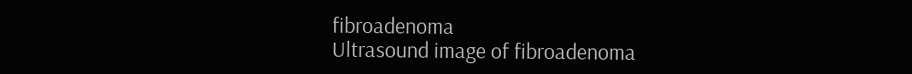fibroadenoma
Ultrasound image of fibroadenoma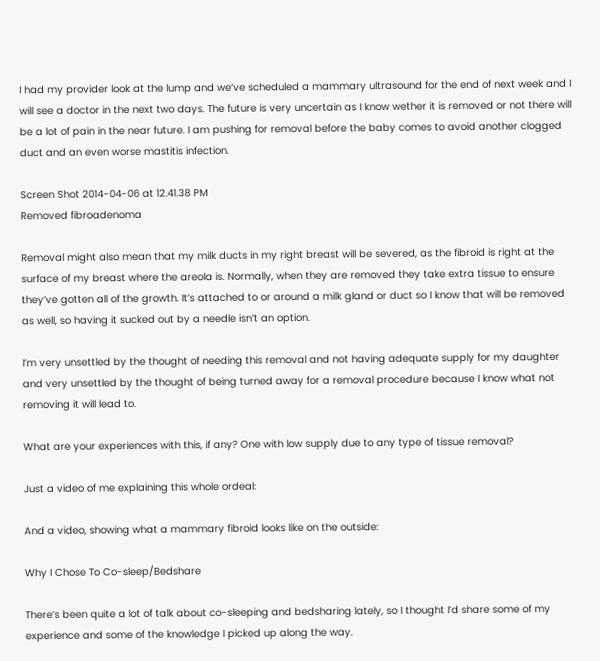I had my provider look at the lump and we’ve scheduled a mammary ultrasound for the end of next week and I will see a doctor in the next two days. The future is very uncertain as I know wether it is removed or not there will be a lot of pain in the near future. I am pushing for removal before the baby comes to avoid another clogged duct and an even worse mastitis infection.

Screen Shot 2014-04-06 at 12.41.38 PM
Removed fibroadenoma

Removal might also mean that my milk ducts in my right breast will be severed, as the fibroid is right at the surface of my breast where the areola is. Normally, when they are removed they take extra tissue to ensure they’ve gotten all of the growth. It’s attached to or around a milk gland or duct so I know that will be removed as well, so having it sucked out by a needle isn’t an option.

I’m very unsettled by the thought of needing this removal and not having adequate supply for my daughter and very unsettled by the thought of being turned away for a removal procedure because I know what not removing it will lead to.

What are your experiences with this, if any? One with low supply due to any type of tissue removal?

Just a video of me explaining this whole ordeal:

And a video, showing what a mammary fibroid looks like on the outside:

Why I Chose To Co-sleep/Bedshare

There’s been quite a lot of talk about co-sleeping and bedsharing lately, so I thought I’d share some of my experience and some of the knowledge I picked up along the way.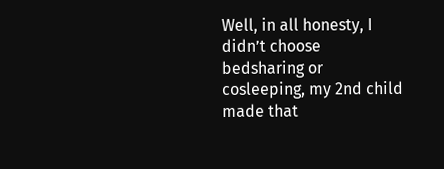Well, in all honesty, I didn’t choose bedsharing or cosleeping, my 2nd child made that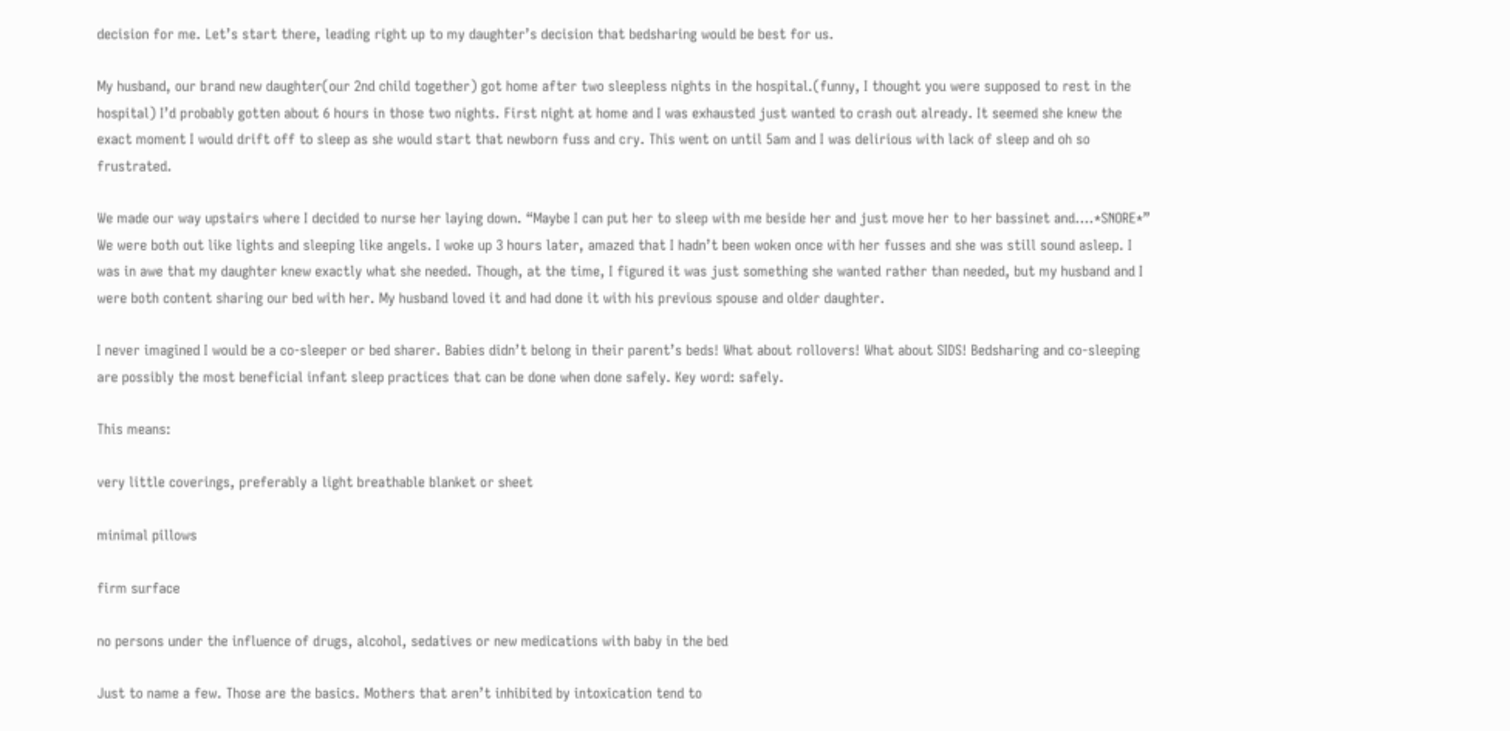decision for me. Let’s start there, leading right up to my daughter’s decision that bedsharing would be best for us.

My husband, our brand new daughter(our 2nd child together) got home after two sleepless nights in the hospital.(funny, I thought you were supposed to rest in the hospital) I’d probably gotten about 6 hours in those two nights. First night at home and I was exhausted just wanted to crash out already. It seemed she knew the exact moment I would drift off to sleep as she would start that newborn fuss and cry. This went on until 5am and I was delirious with lack of sleep and oh so frustrated.

We made our way upstairs where I decided to nurse her laying down. “Maybe I can put her to sleep with me beside her and just move her to her bassinet and….*SNORE*” We were both out like lights and sleeping like angels. I woke up 3 hours later, amazed that I hadn’t been woken once with her fusses and she was still sound asleep. I was in awe that my daughter knew exactly what she needed. Though, at the time, I figured it was just something she wanted rather than needed, but my husband and I were both content sharing our bed with her. My husband loved it and had done it with his previous spouse and older daughter.

I never imagined I would be a co-sleeper or bed sharer. Babies didn’t belong in their parent’s beds! What about rollovers! What about SIDS! Bedsharing and co-sleeping are possibly the most beneficial infant sleep practices that can be done when done safely. Key word: safely.

This means:

very little coverings, preferably a light breathable blanket or sheet

minimal pillows

firm surface

no persons under the influence of drugs, alcohol, sedatives or new medications with baby in the bed

Just to name a few. Those are the basics. Mothers that aren’t inhibited by intoxication tend to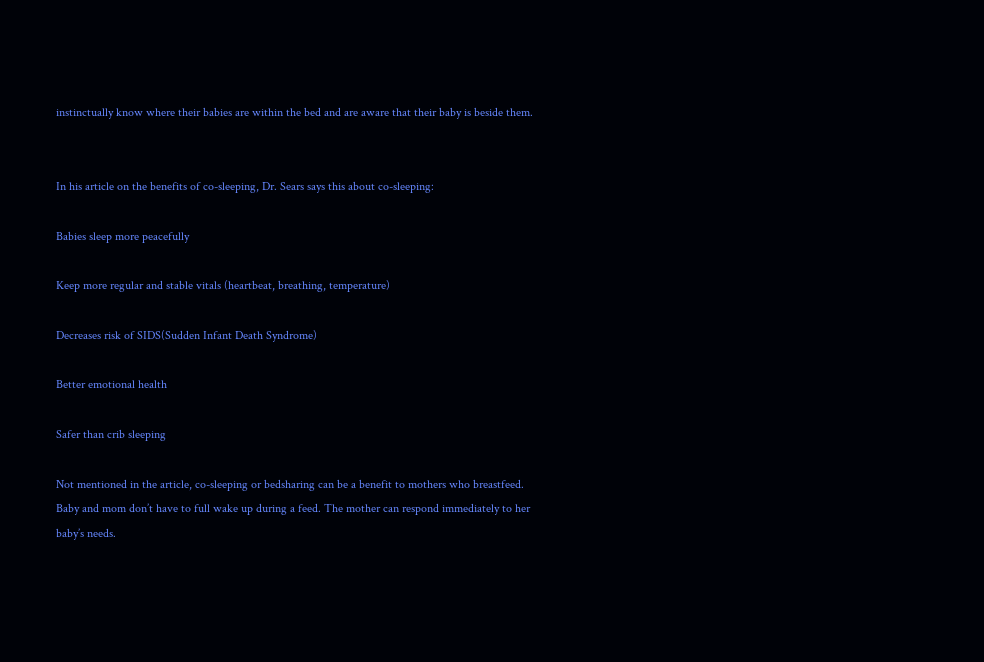instinctually know where their babies are within the bed and are aware that their baby is beside them.


In his article on the benefits of co-sleeping, Dr. Sears says this about co-sleeping:

Babies sleep more peacefully

Keep more regular and stable vitals (heartbeat, breathing, temperature)

Decreases risk of SIDS(Sudden Infant Death Syndrome)

Better emotional health

Safer than crib sleeping

Not mentioned in the article, co-sleeping or bedsharing can be a benefit to mothers who breastfeed. Baby and mom don’t have to full wake up during a feed. The mother can respond immediately to her baby’s needs.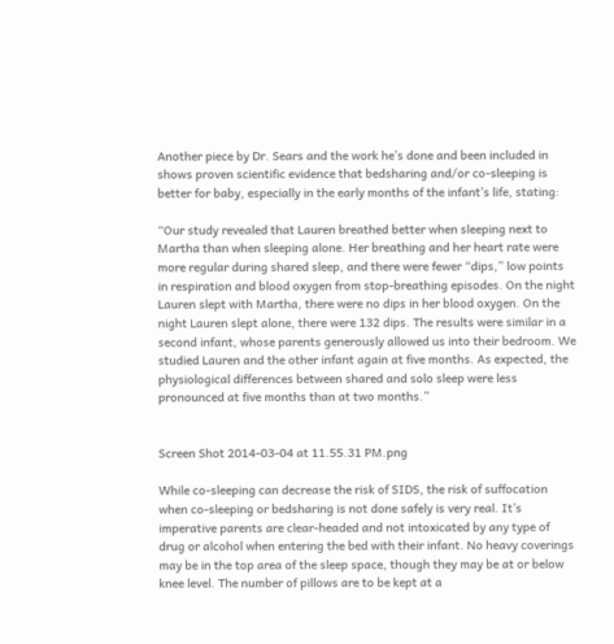Another piece by Dr. Sears and the work he’s done and been included in shows proven scientific evidence that bedsharing and/or co-sleeping is better for baby, especially in the early months of the infant’s life, stating:

“Our study revealed that Lauren breathed better when sleeping next to Martha than when sleeping alone. Her breathing and her heart rate were more regular during shared sleep, and there were fewer “dips,” low points in respiration and blood oxygen from stop-breathing episodes. On the night Lauren slept with Martha, there were no dips in her blood oxygen. On the night Lauren slept alone, there were 132 dips. The results were similar in a second infant, whose parents generously allowed us into their bedroom. We studied Lauren and the other infant again at five months. As expected, the physiological differences between shared and solo sleep were less pronounced at five months than at two months.”


Screen Shot 2014-03-04 at 11.55.31 PM.png

While co-sleeping can decrease the risk of SIDS, the risk of suffocation when co-sleeping or bedsharing is not done safely is very real. It’s imperative parents are clear-headed and not intoxicated by any type of drug or alcohol when entering the bed with their infant. No heavy coverings may be in the top area of the sleep space, though they may be at or below knee level. The number of pillows are to be kept at a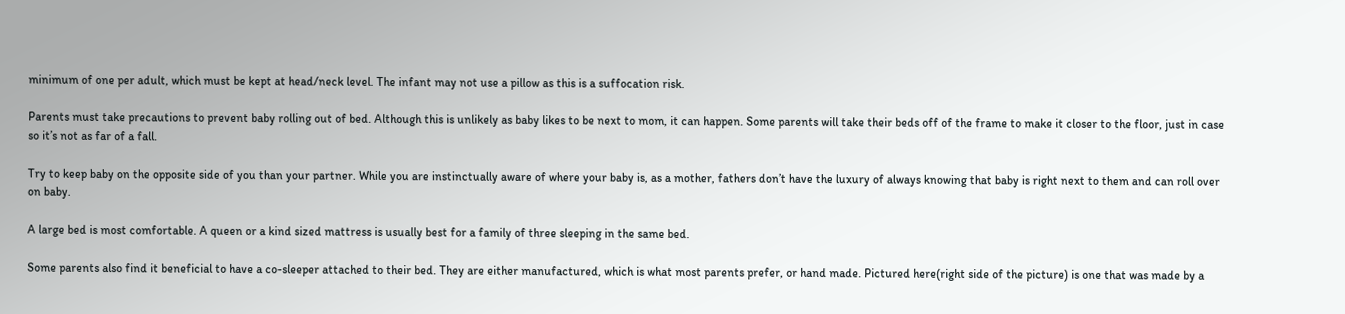minimum of one per adult, which must be kept at head/neck level. The infant may not use a pillow as this is a suffocation risk.

Parents must take precautions to prevent baby rolling out of bed. Although this is unlikely as baby likes to be next to mom, it can happen. Some parents will take their beds off of the frame to make it closer to the floor, just in case so it’s not as far of a fall.

Try to keep baby on the opposite side of you than your partner. While you are instinctually aware of where your baby is, as a mother, fathers don’t have the luxury of always knowing that baby is right next to them and can roll over on baby.

A large bed is most comfortable. A queen or a kind sized mattress is usually best for a family of three sleeping in the same bed.

Some parents also find it beneficial to have a co-sleeper attached to their bed. They are either manufactured, which is what most parents prefer, or hand made. Pictured here(right side of the picture) is one that was made by a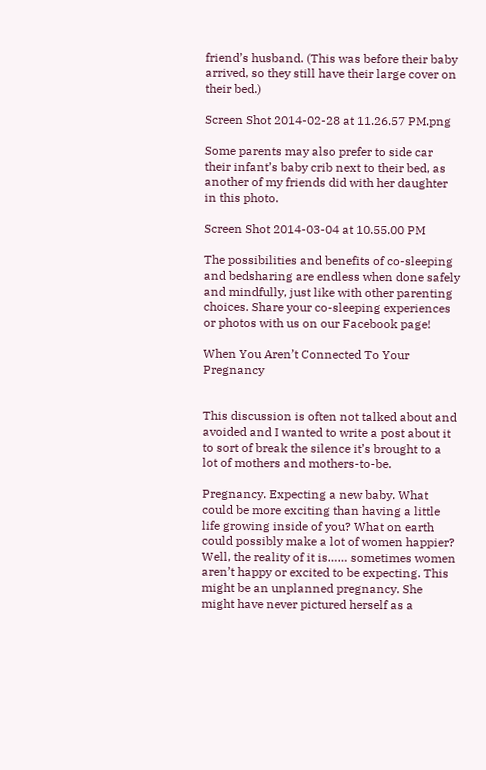friend’s husband. (This was before their baby arrived, so they still have their large cover on their bed.)

Screen Shot 2014-02-28 at 11.26.57 PM.png

Some parents may also prefer to side car their infant’s baby crib next to their bed, as another of my friends did with her daughter in this photo.

Screen Shot 2014-03-04 at 10.55.00 PM

The possibilities and benefits of co-sleeping and bedsharing are endless when done safely and mindfully, just like with other parenting choices. Share your co-sleeping experiences or photos with us on our Facebook page!

When You Aren’t Connected To Your Pregnancy


This discussion is often not talked about and avoided and I wanted to write a post about it to sort of break the silence it’s brought to a lot of mothers and mothers-to-be.

Pregnancy. Expecting a new baby. What could be more exciting than having a little life growing inside of you? What on earth could possibly make a lot of women happier? Well, the reality of it is…… sometimes women aren’t happy or excited to be expecting. This might be an unplanned pregnancy. She might have never pictured herself as a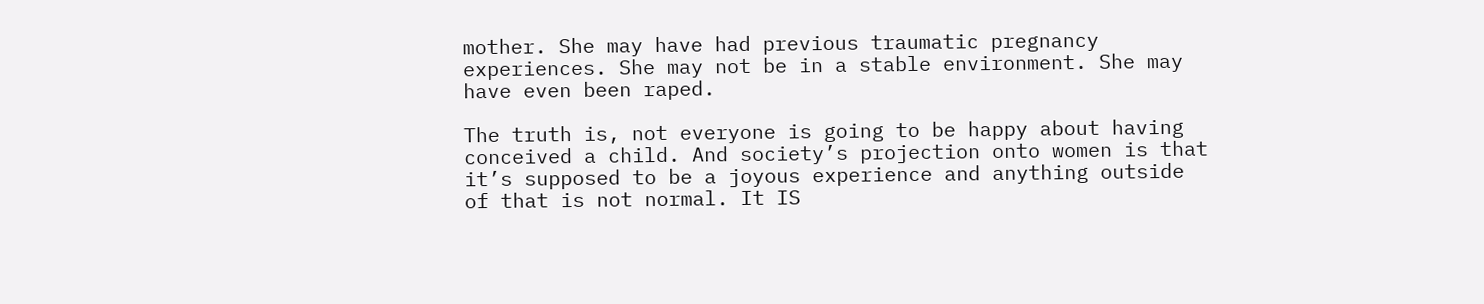mother. She may have had previous traumatic pregnancy experiences. She may not be in a stable environment. She may have even been raped.

The truth is, not everyone is going to be happy about having conceived a child. And society’s projection onto women is that it’s supposed to be a joyous experience and anything outside of that is not normal. It IS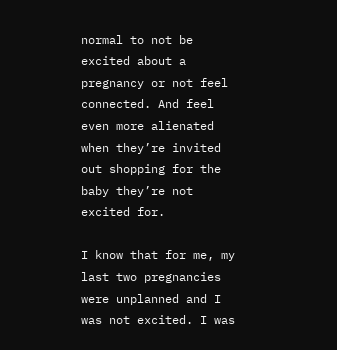normal to not be excited about a pregnancy or not feel connected. And feel even more alienated when they’re invited out shopping for the baby they’re not excited for.

I know that for me, my last two pregnancies were unplanned and I was not excited. I was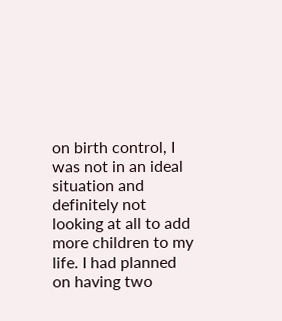on birth control, I was not in an ideal situation and definitely not looking at all to add more children to my life. I had planned on having two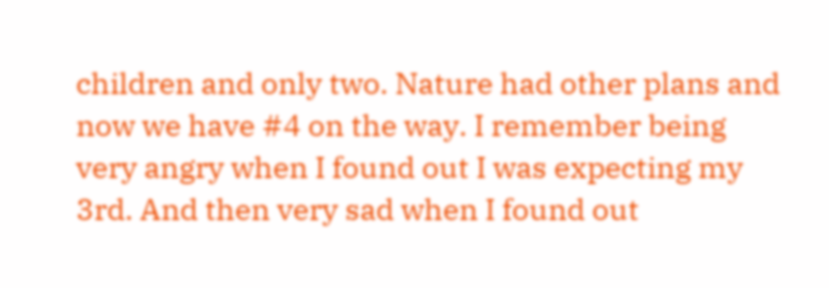children and only two. Nature had other plans and now we have #4 on the way. I remember being very angry when I found out I was expecting my 3rd. And then very sad when I found out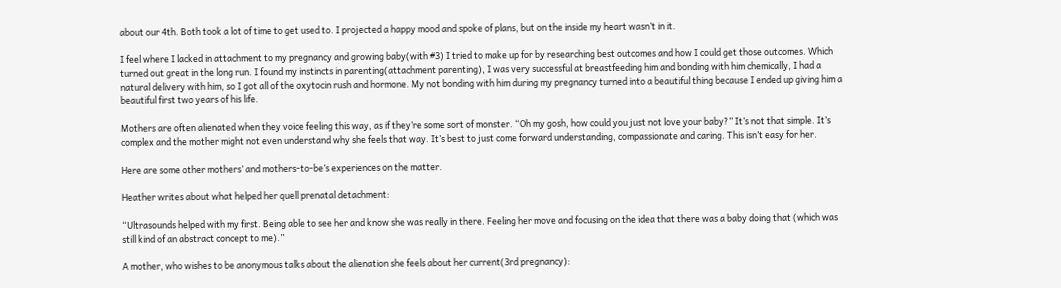about our 4th. Both took a lot of time to get used to. I projected a happy mood and spoke of plans, but on the inside my heart wasn’t in it.

I feel where I lacked in attachment to my pregnancy and growing baby(with #3) I tried to make up for by researching best outcomes and how I could get those outcomes. Which turned out great in the long run. I found my instincts in parenting(attachment parenting), I was very successful at breastfeeding him and bonding with him chemically, I had a natural delivery with him, so I got all of the oxytocin rush and hormone. My not bonding with him during my pregnancy turned into a beautiful thing because I ended up giving him a beautiful first two years of his life.

Mothers are often alienated when they voice feeling this way, as if they’re some sort of monster. “Oh my gosh, how could you just not love your baby?” It’s not that simple. It’s complex and the mother might not even understand why she feels that way. It’s best to just come forward understanding, compassionate and caring. This isn’t easy for her.

Here are some other mothers’ and mothers-to-be’s experiences on the matter.

Heather writes about what helped her quell prenatal detachment:

“Ultrasounds helped with my first. Being able to see her and know she was really in there. Feeling her move and focusing on the idea that there was a baby doing that (which was still kind of an abstract concept to me).”

A mother, who wishes to be anonymous talks about the alienation she feels about her current(3rd pregnancy):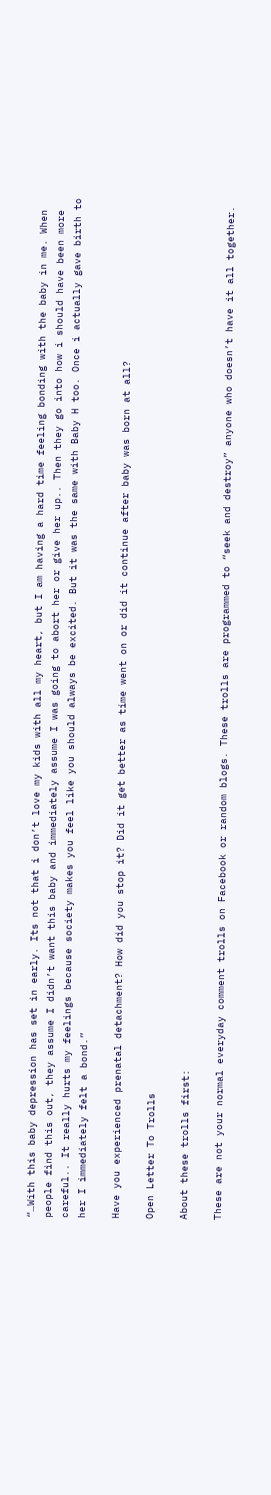“…With this baby depression has set in early. Its not that i don’t love my kids with all my heart, but I am having a hard time feeling bonding with the baby in me. When people find this out, they assume I didn’t want this baby and immediately assume I was going to abort her or give her up.. Then they go into how i should have been more careful.. It really hurts my feelings because society makes you feel like you should always be excited. But it was the same with Baby H too. Once i actually gave birth to her I immediately felt a bond.”

Have you experienced prenatal detachment? How did you stop it? Did it get better as time went on or did it continue after baby was born at all?

Open Letter To Trolls

About these trolls first:

These are not your normal everyday comment trolls on Facebook or random blogs. These trolls are programmed to “seek and destroy” anyone who doesn’t have it all together.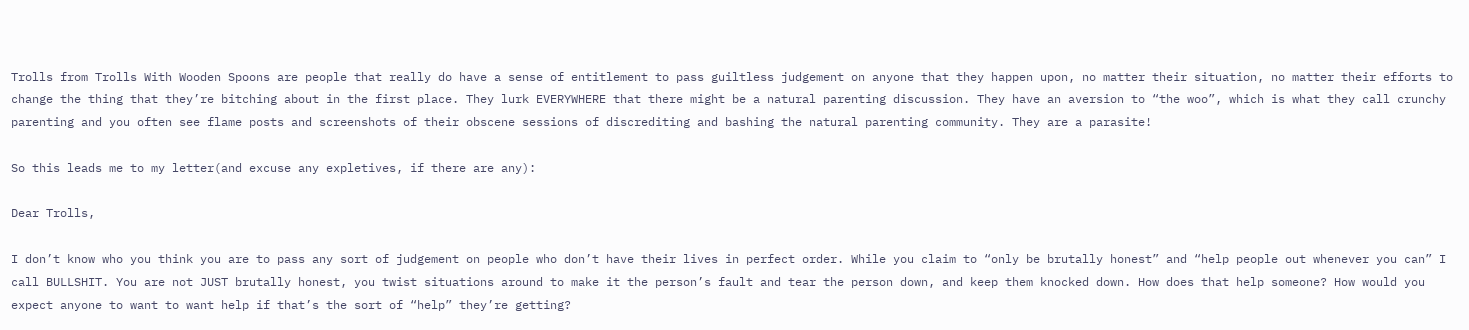Trolls from Trolls With Wooden Spoons are people that really do have a sense of entitlement to pass guiltless judgement on anyone that they happen upon, no matter their situation, no matter their efforts to change the thing that they’re bitching about in the first place. They lurk EVERYWHERE that there might be a natural parenting discussion. They have an aversion to “the woo”, which is what they call crunchy parenting and you often see flame posts and screenshots of their obscene sessions of discrediting and bashing the natural parenting community. They are a parasite!

So this leads me to my letter(and excuse any expletives, if there are any):

Dear Trolls,

I don’t know who you think you are to pass any sort of judgement on people who don’t have their lives in perfect order. While you claim to “only be brutally honest” and “help people out whenever you can” I call BULLSHIT. You are not JUST brutally honest, you twist situations around to make it the person’s fault and tear the person down, and keep them knocked down. How does that help someone? How would you expect anyone to want to want help if that’s the sort of “help” they’re getting?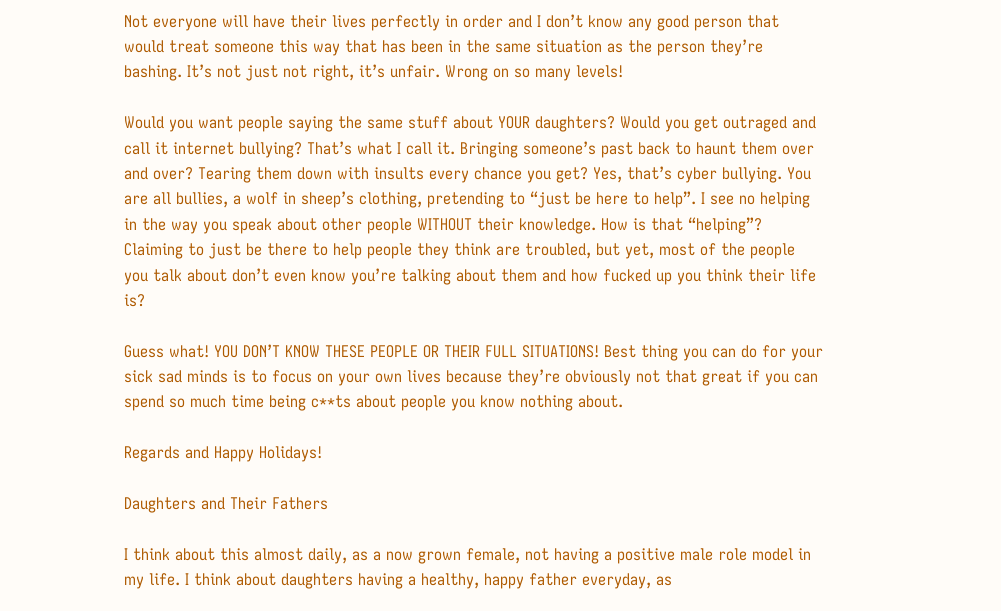Not everyone will have their lives perfectly in order and I don’t know any good person that would treat someone this way that has been in the same situation as the person they’re bashing. It’s not just not right, it’s unfair. Wrong on so many levels!

Would you want people saying the same stuff about YOUR daughters? Would you get outraged and call it internet bullying? That’s what I call it. Bringing someone’s past back to haunt them over and over? Tearing them down with insults every chance you get? Yes, that’s cyber bullying. You are all bullies, a wolf in sheep’s clothing, pretending to “just be here to help”. I see no helping in the way you speak about other people WITHOUT their knowledge. How is that “helping”? Claiming to just be there to help people they think are troubled, but yet, most of the people you talk about don’t even know you’re talking about them and how fucked up you think their life is?

Guess what! YOU DON’T KNOW THESE PEOPLE OR THEIR FULL SITUATIONS! Best thing you can do for your sick sad minds is to focus on your own lives because they’re obviously not that great if you can spend so much time being c**ts about people you know nothing about.

Regards and Happy Holidays!

Daughters and Their Fathers

I think about this almost daily, as a now grown female, not having a positive male role model in my life. I think about daughters having a healthy, happy father everyday, as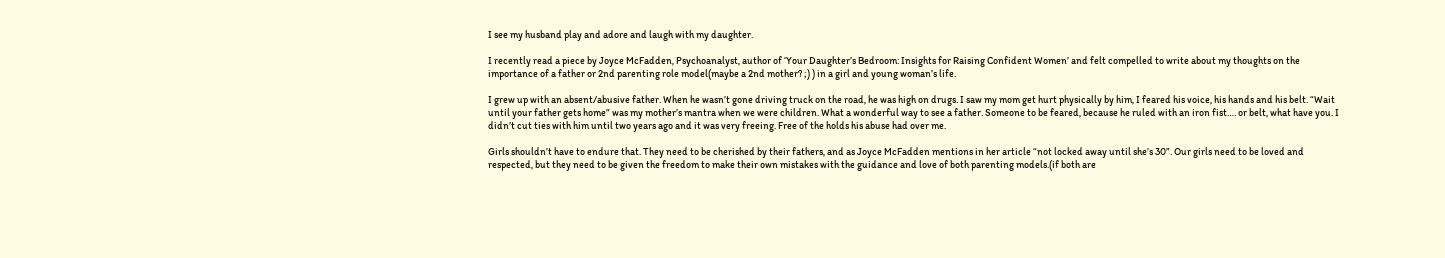I see my husband play and adore and laugh with my daughter.

I recently read a piece by Joyce McFadden, Psychoanalyst, author of ‘Your Daughter’s Bedroom: Insights for Raising Confident Women’ and felt compelled to write about my thoughts on the importance of a father or 2nd parenting role model(maybe a 2nd mother? ;) ) in a girl and young woman’s life.

I grew up with an absent/abusive father. When he wasn’t gone driving truck on the road, he was high on drugs. I saw my mom get hurt physically by him, I feared his voice, his hands and his belt. “Wait until your father gets home” was my mother’s mantra when we were children. What a wonderful way to see a father. Someone to be feared, because he ruled with an iron fist…. or belt, what have you. I didn’t cut ties with him until two years ago and it was very freeing. Free of the holds his abuse had over me.

Girls shouldn’t have to endure that. They need to be cherished by their fathers, and as Joyce McFadden mentions in her article “not locked away until she’s 30”. Our girls need to be loved and respected, but they need to be given the freedom to make their own mistakes with the guidance and love of both parenting models.(if both are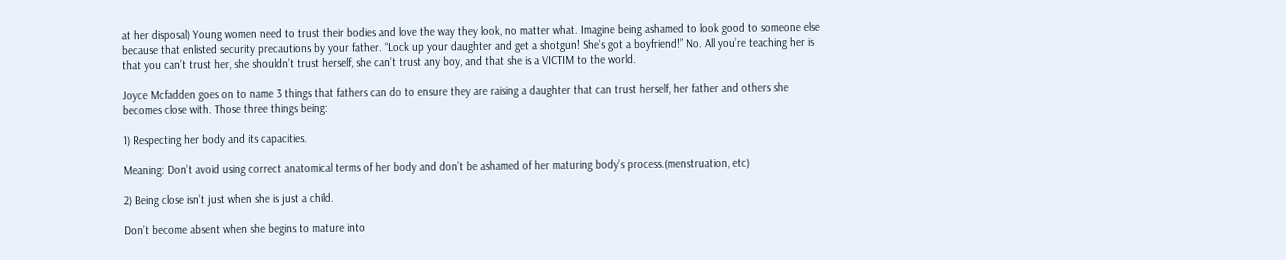at her disposal) Young women need to trust their bodies and love the way they look, no matter what. Imagine being ashamed to look good to someone else because that enlisted security precautions by your father. “Lock up your daughter and get a shotgun! She’s got a boyfriend!” No. All you’re teaching her is that you can’t trust her, she shouldn’t trust herself, she can’t trust any boy, and that she is a VICTIM to the world.

Joyce Mcfadden goes on to name 3 things that fathers can do to ensure they are raising a daughter that can trust herself, her father and others she becomes close with. Those three things being:

1) Respecting her body and its capacities.

Meaning: Don’t avoid using correct anatomical terms of her body and don’t be ashamed of her maturing body’s process.(menstruation, etc)

2) Being close isn’t just when she is just a child.

Don’t become absent when she begins to mature into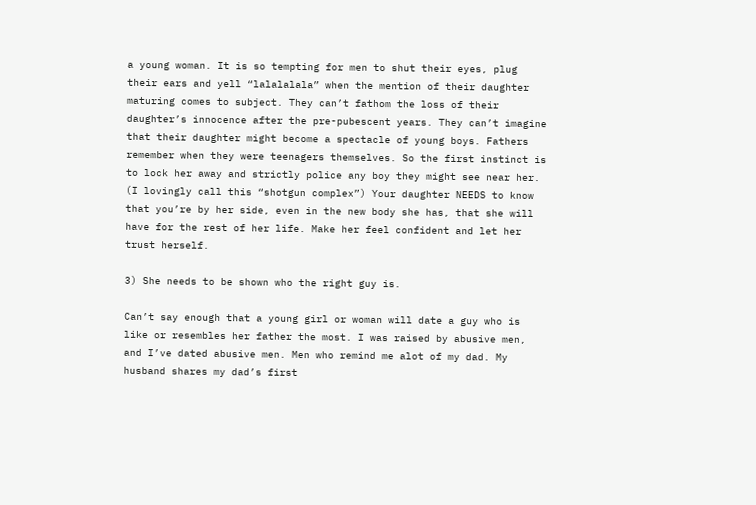a young woman. It is so tempting for men to shut their eyes, plug their ears and yell “lalalalala” when the mention of their daughter maturing comes to subject. They can’t fathom the loss of their daughter’s innocence after the pre-pubescent years. They can’t imagine that their daughter might become a spectacle of young boys. Fathers remember when they were teenagers themselves. So the first instinct is to lock her away and strictly police any boy they might see near her. (I lovingly call this “shotgun complex”) Your daughter NEEDS to know that you’re by her side, even in the new body she has, that she will have for the rest of her life. Make her feel confident and let her trust herself.

3) She needs to be shown who the right guy is.

Can’t say enough that a young girl or woman will date a guy who is like or resembles her father the most. I was raised by abusive men, and I’ve dated abusive men. Men who remind me alot of my dad. My husband shares my dad’s first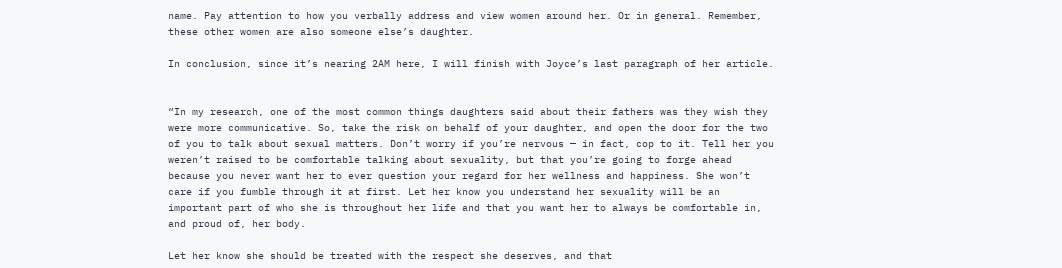name. Pay attention to how you verbally address and view women around her. Or in general. Remember, these other women are also someone else’s daughter.

In conclusion, since it’s nearing 2AM here, I will finish with Joyce’s last paragraph of her article.


“In my research, one of the most common things daughters said about their fathers was they wish they were more communicative. So, take the risk on behalf of your daughter, and open the door for the two of you to talk about sexual matters. Don’t worry if you’re nervous — in fact, cop to it. Tell her you weren’t raised to be comfortable talking about sexuality, but that you’re going to forge ahead because you never want her to ever question your regard for her wellness and happiness. She won’t care if you fumble through it at first. Let her know you understand her sexuality will be an important part of who she is throughout her life and that you want her to always be comfortable in, and proud of, her body.

Let her know she should be treated with the respect she deserves, and that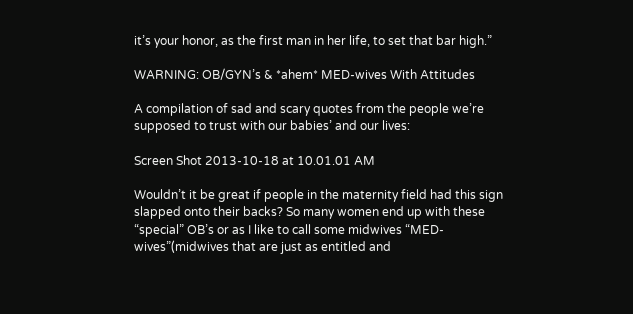it’s your honor, as the first man in her life, to set that bar high.”

WARNING: OB/GYN’s & *ahem* MED-wives With Attitudes

A compilation of sad and scary quotes from the people we’re supposed to trust with our babies’ and our lives:

Screen Shot 2013-10-18 at 10.01.01 AM

Wouldn’t it be great if people in the maternity field had this sign slapped onto their backs? So many women end up with these “special” OB’s or as I like to call some midwives “MED-wives”(midwives that are just as entitled and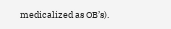medicalized as OB’s).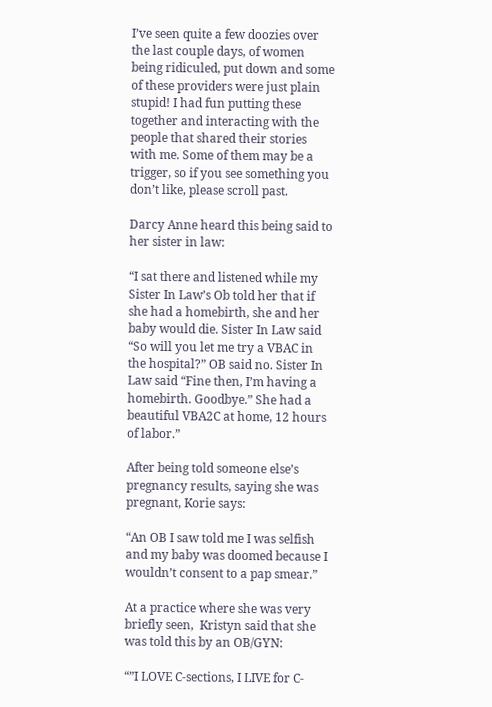I’ve seen quite a few doozies over the last couple days, of women being ridiculed, put down and some of these providers were just plain stupid! I had fun putting these together and interacting with the people that shared their stories with me. Some of them may be a trigger, so if you see something you don’t like, please scroll past.

Darcy Anne heard this being said to her sister in law:

“I sat there and listened while my Sister In Law’s Ob told her that if she had a homebirth, she and her baby would die. Sister In Law said “So will you let me try a VBAC in the hospital?” OB said no. Sister In Law said “Fine then, I’m having a homebirth. Goodbye.” She had a beautiful VBA2C at home, 12 hours of labor.”

After being told someone else’s pregnancy results, saying she was pregnant, Korie says:

“An OB I saw told me I was selfish and my baby was doomed because I wouldn’t consent to a pap smear.”

At a practice where she was very briefly seen,  Kristyn said that she was told this by an OB/GYN:

“”I LOVE C-sections, I LIVE for C-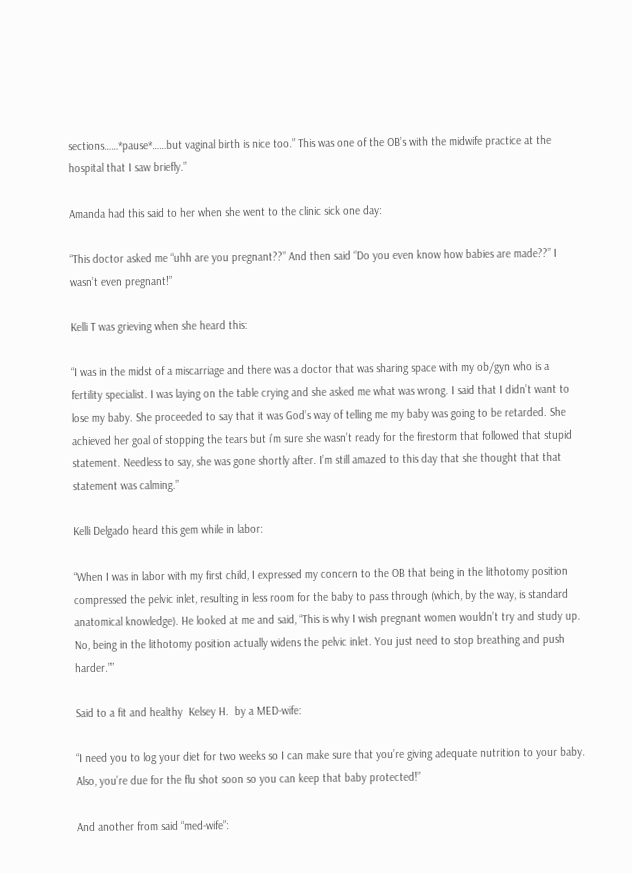sections……*pause*……but vaginal birth is nice too.” This was one of the OB’s with the midwife practice at the hospital that I saw briefly.”

Amanda had this said to her when she went to the clinic sick one day:

“This doctor asked me “uhh are you pregnant??” And then said “Do you even know how babies are made??” I wasn’t even pregnant!”

Kelli T was grieving when she heard this:

“I was in the midst of a miscarriage and there was a doctor that was sharing space with my ob/gyn who is a fertility specialist. I was laying on the table crying and she asked me what was wrong. I said that I didn’t want to lose my baby. She proceeded to say that it was God’s way of telling me my baby was going to be retarded. She achieved her goal of stopping the tears but i’m sure she wasn’t ready for the firestorm that followed that stupid statement. Needless to say, she was gone shortly after. I’m still amazed to this day that she thought that that statement was calming.”

Kelli Delgado heard this gem while in labor:

“When I was in labor with my first child, I expressed my concern to the OB that being in the lithotomy position compressed the pelvic inlet, resulting in less room for the baby to pass through (which, by the way, is standard anatomical knowledge). He looked at me and said, “This is why I wish pregnant women wouldn’t try and study up. No, being in the lithotomy position actually widens the pelvic inlet. You just need to stop breathing and push harder.””

Said to a fit and healthy  Kelsey H.  by a MED-wife:

“I need you to log your diet for two weeks so I can make sure that you’re giving adequate nutrition to your baby. Also, you’re due for the flu shot soon so you can keep that baby protected!”

And another from said “med-wife”: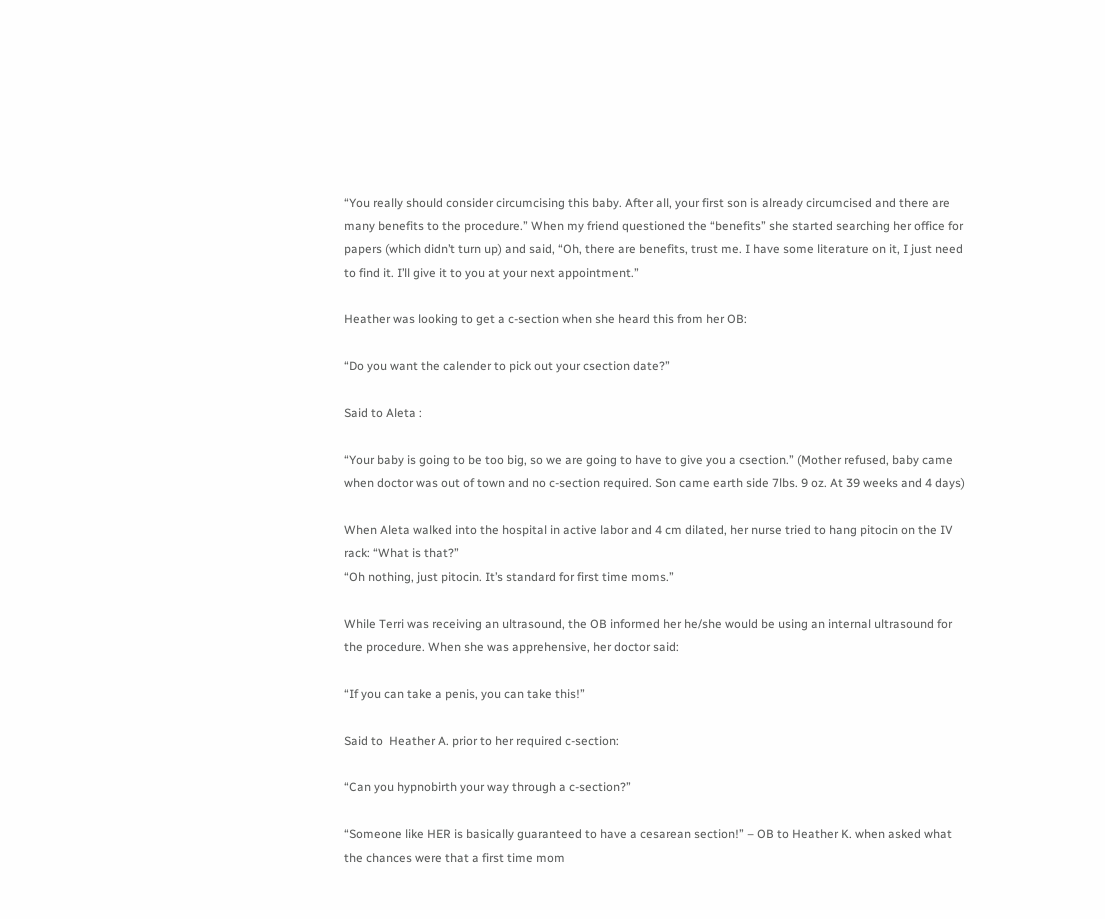“You really should consider circumcising this baby. After all, your first son is already circumcised and there are many benefits to the procedure.” When my friend questioned the “benefits” she started searching her office for papers (which didn’t turn up) and said, “Oh, there are benefits, trust me. I have some literature on it, I just need to find it. I’ll give it to you at your next appointment.”

Heather was looking to get a c-section when she heard this from her OB:

“Do you want the calender to pick out your csection date?”

Said to Aleta :

“Your baby is going to be too big, so we are going to have to give you a csection.” (Mother refused, baby came when doctor was out of town and no c-section required. Son came earth side 7lbs. 9 oz. At 39 weeks and 4 days)

When Aleta walked into the hospital in active labor and 4 cm dilated, her nurse tried to hang pitocin on the IV rack: “What is that?”
“Oh nothing, just pitocin. It’s standard for first time moms.”

While Terri was receiving an ultrasound, the OB informed her he/she would be using an internal ultrasound for the procedure. When she was apprehensive, her doctor said:

“If you can take a penis, you can take this!”

Said to  Heather A. prior to her required c-section:

“Can you hypnobirth your way through a c-section?”

“Someone like HER is basically guaranteed to have a cesarean section!” – OB to Heather K. when asked what the chances were that a first time mom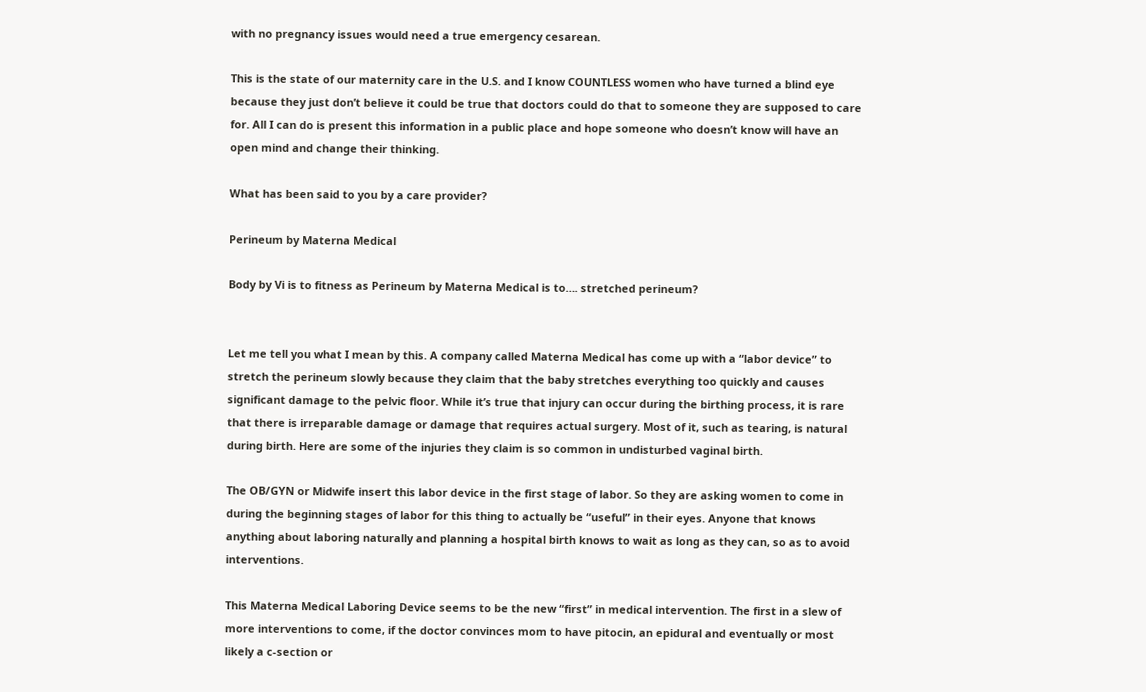with no pregnancy issues would need a true emergency cesarean.

This is the state of our maternity care in the U.S. and I know COUNTLESS women who have turned a blind eye because they just don’t believe it could be true that doctors could do that to someone they are supposed to care for. All I can do is present this information in a public place and hope someone who doesn’t know will have an open mind and change their thinking.

What has been said to you by a care provider?

Perineum by Materna Medical

Body by Vi is to fitness as Perineum by Materna Medical is to…. stretched perineum?


Let me tell you what I mean by this. A company called Materna Medical has come up with a “labor device” to stretch the perineum slowly because they claim that the baby stretches everything too quickly and causes significant damage to the pelvic floor. While it’s true that injury can occur during the birthing process, it is rare that there is irreparable damage or damage that requires actual surgery. Most of it, such as tearing, is natural during birth. Here are some of the injuries they claim is so common in undisturbed vaginal birth.

The OB/GYN or Midwife insert this labor device in the first stage of labor. So they are asking women to come in during the beginning stages of labor for this thing to actually be “useful” in their eyes. Anyone that knows anything about laboring naturally and planning a hospital birth knows to wait as long as they can, so as to avoid interventions.

This Materna Medical Laboring Device seems to be the new “first” in medical intervention. The first in a slew of more interventions to come, if the doctor convinces mom to have pitocin, an epidural and eventually or most likely a c-section or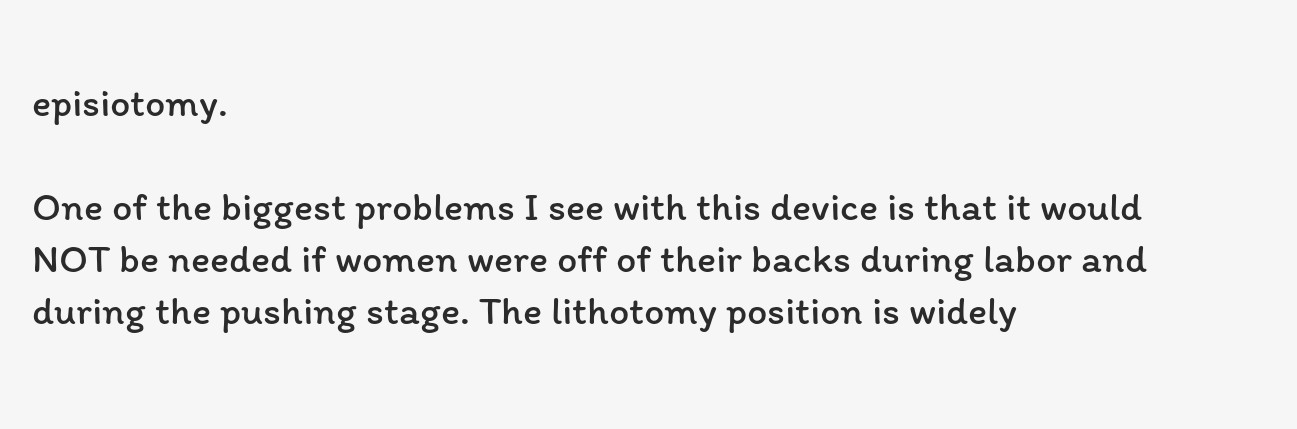episiotomy.

One of the biggest problems I see with this device is that it would NOT be needed if women were off of their backs during labor and during the pushing stage. The lithotomy position is widely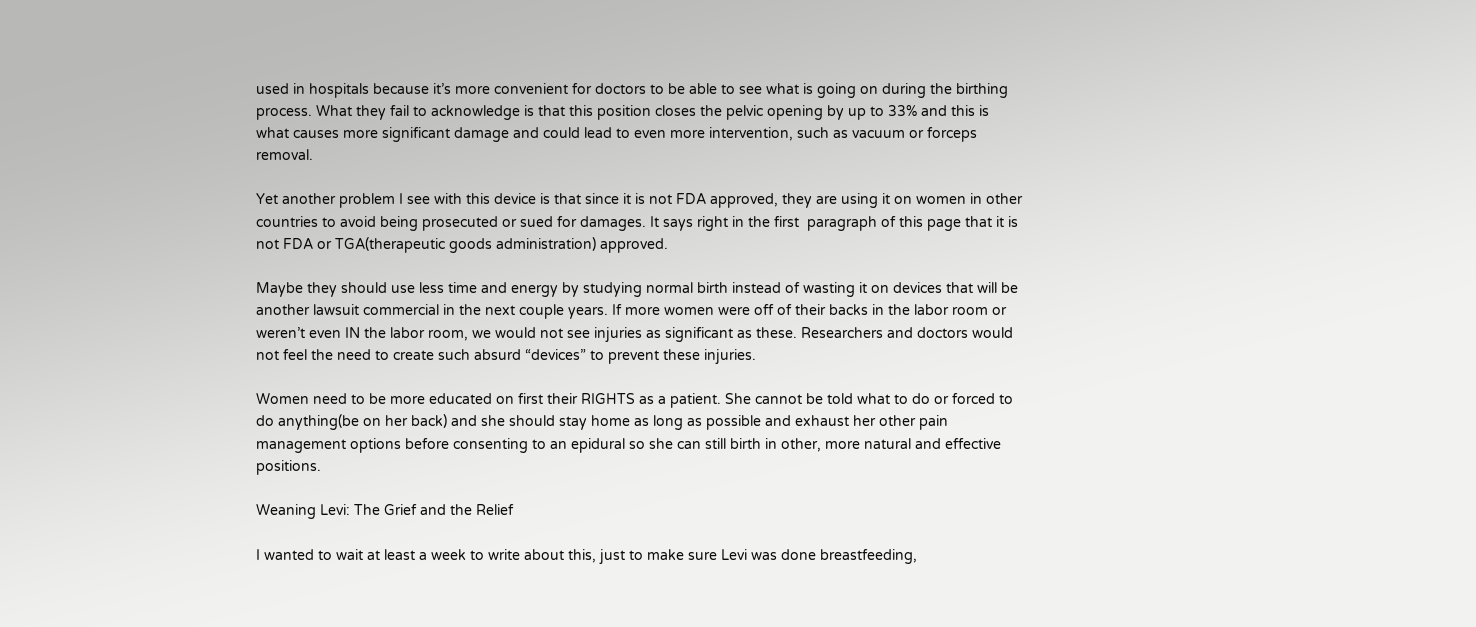used in hospitals because it’s more convenient for doctors to be able to see what is going on during the birthing process. What they fail to acknowledge is that this position closes the pelvic opening by up to 33% and this is what causes more significant damage and could lead to even more intervention, such as vacuum or forceps removal.

Yet another problem I see with this device is that since it is not FDA approved, they are using it on women in other countries to avoid being prosecuted or sued for damages. It says right in the first  paragraph of this page that it is not FDA or TGA(therapeutic goods administration) approved.

Maybe they should use less time and energy by studying normal birth instead of wasting it on devices that will be another lawsuit commercial in the next couple years. If more women were off of their backs in the labor room or weren’t even IN the labor room, we would not see injuries as significant as these. Researchers and doctors would not feel the need to create such absurd “devices” to prevent these injuries.

Women need to be more educated on first their RIGHTS as a patient. She cannot be told what to do or forced to do anything(be on her back) and she should stay home as long as possible and exhaust her other pain management options before consenting to an epidural so she can still birth in other, more natural and effective positions.

Weaning Levi: The Grief and the Relief

I wanted to wait at least a week to write about this, just to make sure Levi was done breastfeeding,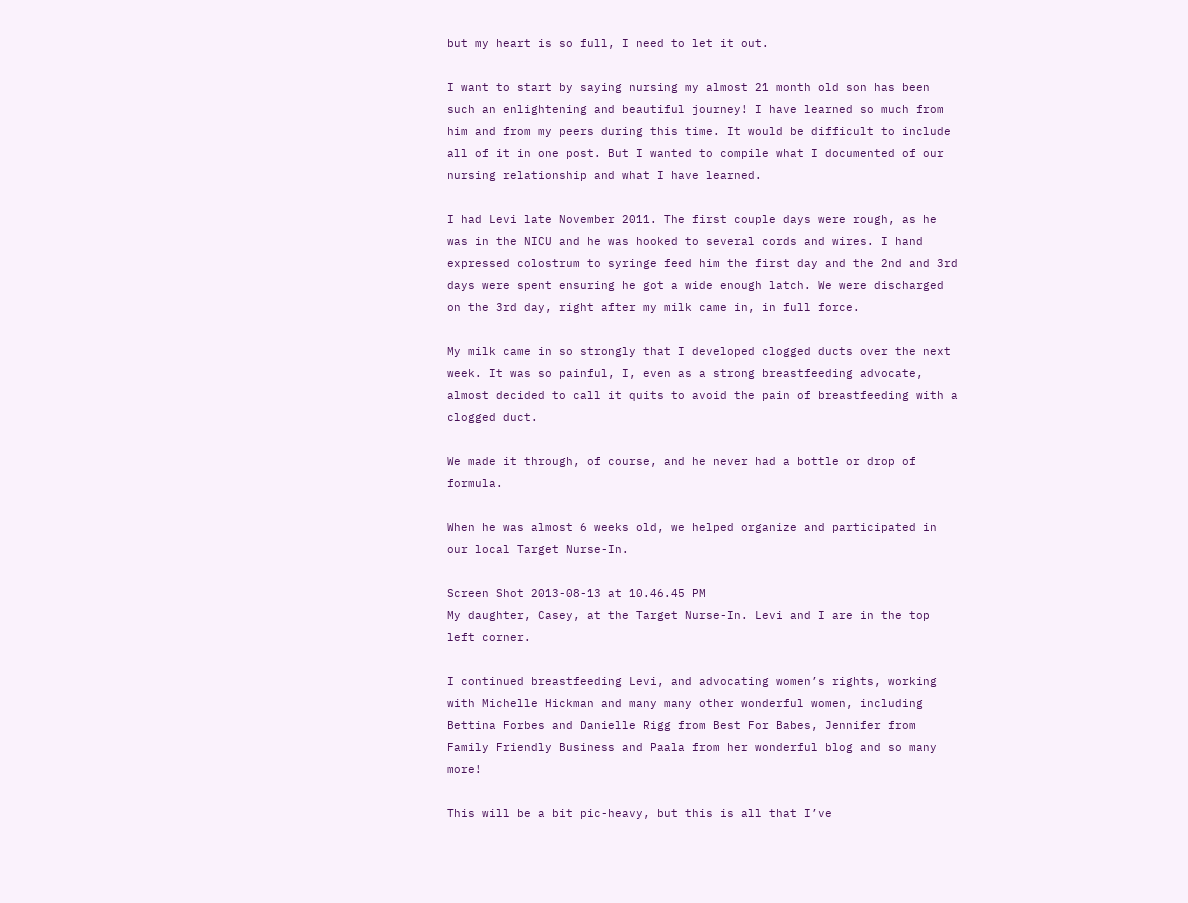but my heart is so full, I need to let it out.

I want to start by saying nursing my almost 21 month old son has been such an enlightening and beautiful journey! I have learned so much from him and from my peers during this time. It would be difficult to include all of it in one post. But I wanted to compile what I documented of our nursing relationship and what I have learned.

I had Levi late November 2011. The first couple days were rough, as he was in the NICU and he was hooked to several cords and wires. I hand expressed colostrum to syringe feed him the first day and the 2nd and 3rd days were spent ensuring he got a wide enough latch. We were discharged on the 3rd day, right after my milk came in, in full force.

My milk came in so strongly that I developed clogged ducts over the next week. It was so painful, I, even as a strong breastfeeding advocate, almost decided to call it quits to avoid the pain of breastfeeding with a clogged duct.

We made it through, of course, and he never had a bottle or drop of formula.

When he was almost 6 weeks old, we helped organize and participated in our local Target Nurse-In.

Screen Shot 2013-08-13 at 10.46.45 PM
My daughter, Casey, at the Target Nurse-In. Levi and I are in the top left corner.

I continued breastfeeding Levi, and advocating women’s rights, working with Michelle Hickman and many many other wonderful women, including Bettina Forbes and Danielle Rigg from Best For Babes, Jennifer from Family Friendly Business and Paala from her wonderful blog and so many more!

This will be a bit pic-heavy, but this is all that I’ve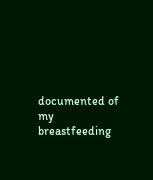documented of my breastfeeding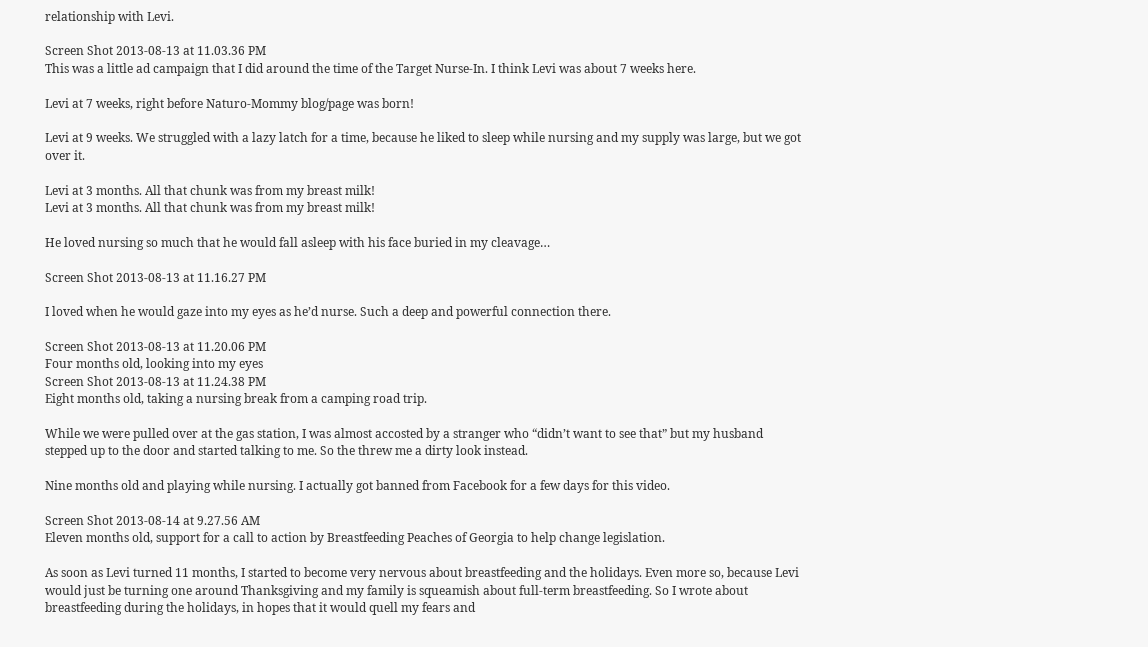relationship with Levi.

Screen Shot 2013-08-13 at 11.03.36 PM
This was a little ad campaign that I did around the time of the Target Nurse-In. I think Levi was about 7 weeks here.

Levi at 7 weeks, right before Naturo-Mommy blog/page was born!

Levi at 9 weeks. We struggled with a lazy latch for a time, because he liked to sleep while nursing and my supply was large, but we got over it.

Levi at 3 months. All that chunk was from my breast milk!
Levi at 3 months. All that chunk was from my breast milk!

He loved nursing so much that he would fall asleep with his face buried in my cleavage…

Screen Shot 2013-08-13 at 11.16.27 PM

I loved when he would gaze into my eyes as he’d nurse. Such a deep and powerful connection there.

Screen Shot 2013-08-13 at 11.20.06 PM
Four months old, looking into my eyes
Screen Shot 2013-08-13 at 11.24.38 PM
Eight months old, taking a nursing break from a camping road trip.

While we were pulled over at the gas station, I was almost accosted by a stranger who “didn’t want to see that” but my husband stepped up to the door and started talking to me. So the threw me a dirty look instead.

Nine months old and playing while nursing. I actually got banned from Facebook for a few days for this video.

Screen Shot 2013-08-14 at 9.27.56 AM
Eleven months old, support for a call to action by Breastfeeding Peaches of Georgia to help change legislation.

As soon as Levi turned 11 months, I started to become very nervous about breastfeeding and the holidays. Even more so, because Levi would just be turning one around Thanksgiving and my family is squeamish about full-term breastfeeding. So I wrote about breastfeeding during the holidays, in hopes that it would quell my fears and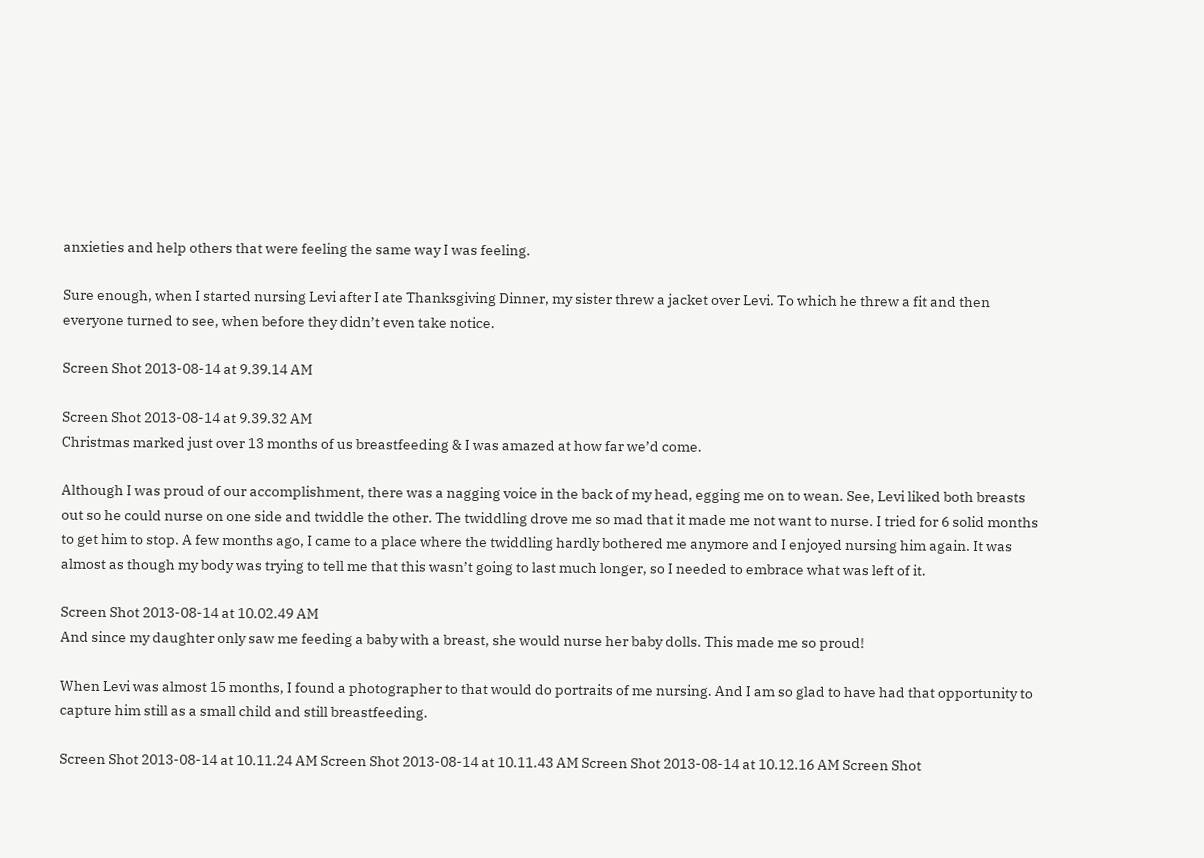anxieties and help others that were feeling the same way I was feeling.

Sure enough, when I started nursing Levi after I ate Thanksgiving Dinner, my sister threw a jacket over Levi. To which he threw a fit and then everyone turned to see, when before they didn’t even take notice.

Screen Shot 2013-08-14 at 9.39.14 AM

Screen Shot 2013-08-14 at 9.39.32 AM
Christmas marked just over 13 months of us breastfeeding & I was amazed at how far we’d come.

Although I was proud of our accomplishment, there was a nagging voice in the back of my head, egging me on to wean. See, Levi liked both breasts out so he could nurse on one side and twiddle the other. The twiddling drove me so mad that it made me not want to nurse. I tried for 6 solid months to get him to stop. A few months ago, I came to a place where the twiddling hardly bothered me anymore and I enjoyed nursing him again. It was almost as though my body was trying to tell me that this wasn’t going to last much longer, so I needed to embrace what was left of it.

Screen Shot 2013-08-14 at 10.02.49 AM
And since my daughter only saw me feeding a baby with a breast, she would nurse her baby dolls. This made me so proud!

When Levi was almost 15 months, I found a photographer to that would do portraits of me nursing. And I am so glad to have had that opportunity to capture him still as a small child and still breastfeeding.

Screen Shot 2013-08-14 at 10.11.24 AM Screen Shot 2013-08-14 at 10.11.43 AM Screen Shot 2013-08-14 at 10.12.16 AM Screen Shot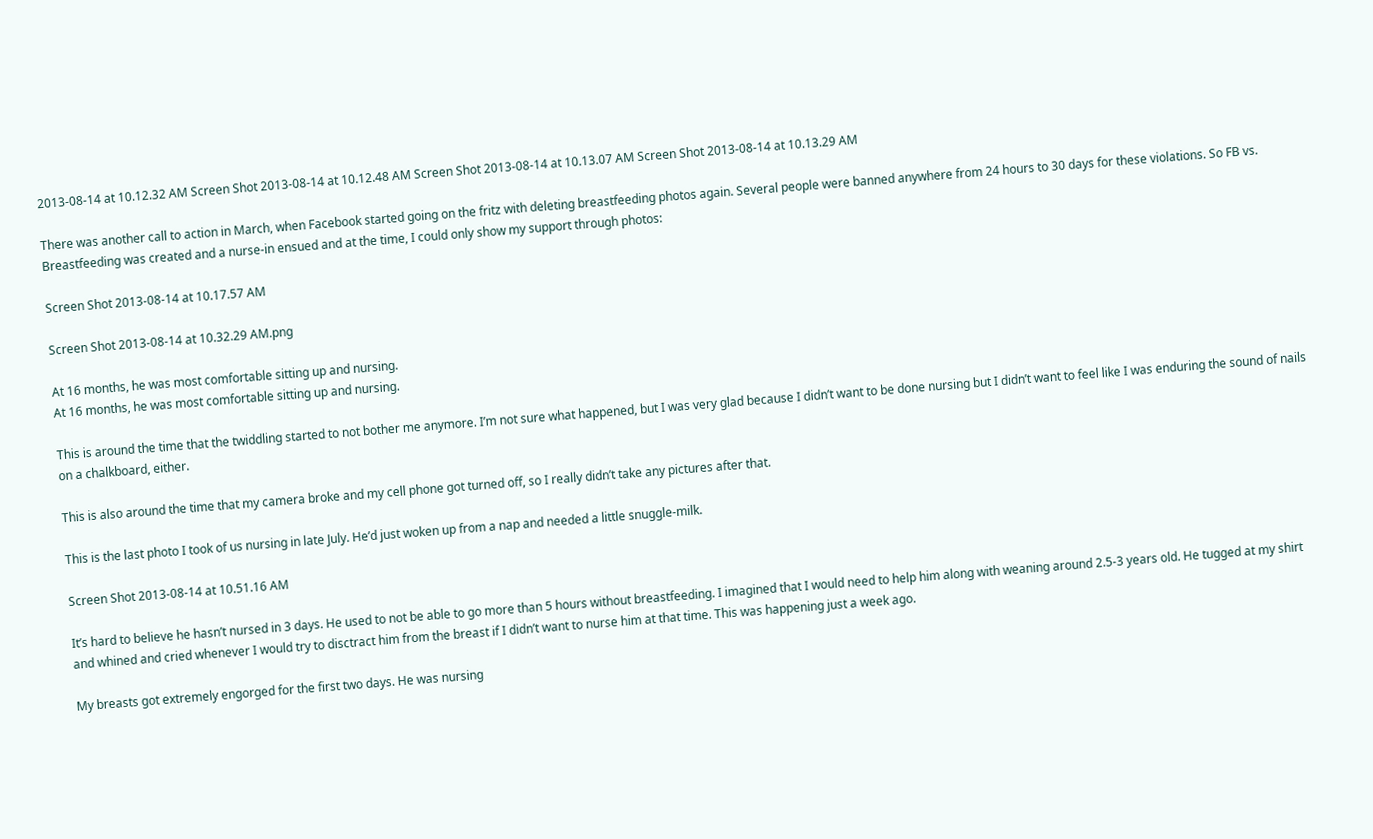2013-08-14 at 10.12.32 AM Screen Shot 2013-08-14 at 10.12.48 AM Screen Shot 2013-08-14 at 10.13.07 AM Screen Shot 2013-08-14 at 10.13.29 AM

There was another call to action in March, when Facebook started going on the fritz with deleting breastfeeding photos again. Several people were banned anywhere from 24 hours to 30 days for these violations. So FB vs. Breastfeeding was created and a nurse-in ensued and at the time, I could only show my support through photos:

Screen Shot 2013-08-14 at 10.17.57 AM

Screen Shot 2013-08-14 at 10.32.29 AM.png

At 16 months, he was most comfortable sitting up and nursing.
At 16 months, he was most comfortable sitting up and nursing.

This is around the time that the twiddling started to not bother me anymore. I’m not sure what happened, but I was very glad because I didn’t want to be done nursing but I didn’t want to feel like I was enduring the sound of nails on a chalkboard, either.

This is also around the time that my camera broke and my cell phone got turned off, so I really didn’t take any pictures after that.

This is the last photo I took of us nursing in late July. He’d just woken up from a nap and needed a little snuggle-milk.

Screen Shot 2013-08-14 at 10.51.16 AM

It’s hard to believe he hasn’t nursed in 3 days. He used to not be able to go more than 5 hours without breastfeeding. I imagined that I would need to help him along with weaning around 2.5-3 years old. He tugged at my shirt and whined and cried whenever I would try to disctract him from the breast if I didn’t want to nurse him at that time. This was happening just a week ago.

My breasts got extremely engorged for the first two days. He was nursing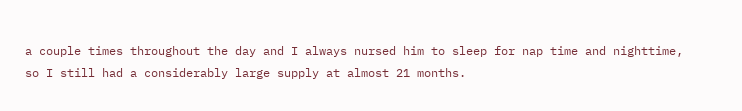a couple times throughout the day and I always nursed him to sleep for nap time and nighttime, so I still had a considerably large supply at almost 21 months.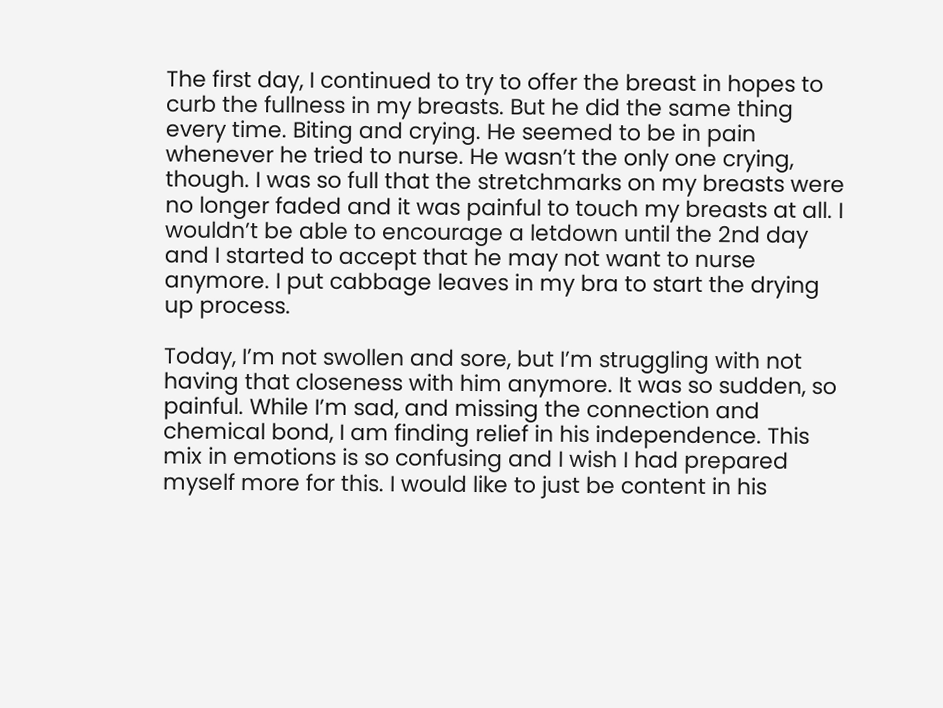The first day, I continued to try to offer the breast in hopes to curb the fullness in my breasts. But he did the same thing every time. Biting and crying. He seemed to be in pain whenever he tried to nurse. He wasn’t the only one crying, though. I was so full that the stretchmarks on my breasts were no longer faded and it was painful to touch my breasts at all. I wouldn’t be able to encourage a letdown until the 2nd day and I started to accept that he may not want to nurse anymore. I put cabbage leaves in my bra to start the drying up process.

Today, I’m not swollen and sore, but I’m struggling with not having that closeness with him anymore. It was so sudden, so painful. While I’m sad, and missing the connection and chemical bond, I am finding relief in his independence. This mix in emotions is so confusing and I wish I had prepared myself more for this. I would like to just be content in his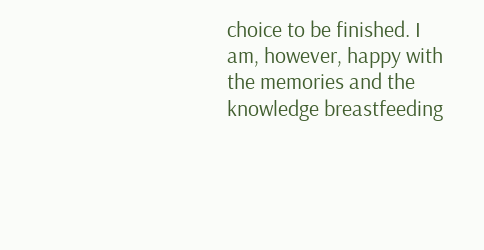choice to be finished. I am, however, happy with the memories and the knowledge breastfeeding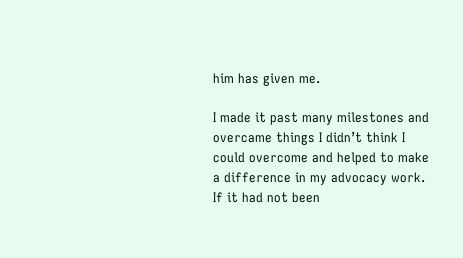him has given me.

I made it past many milestones and overcame things I didn’t think I could overcome and helped to make a difference in my advocacy work. If it had not been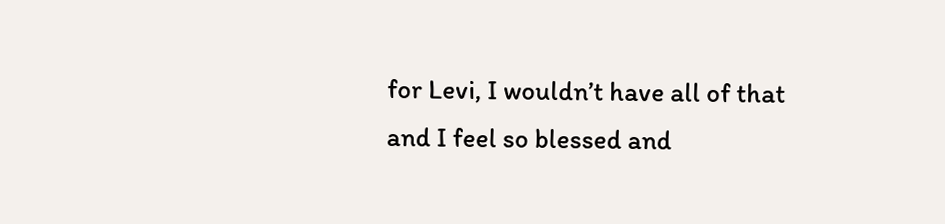for Levi, I wouldn’t have all of that and I feel so blessed and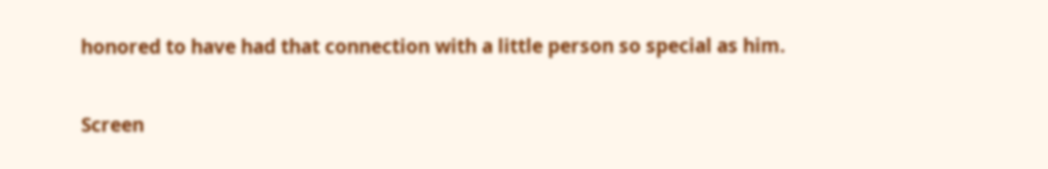honored to have had that connection with a little person so special as him.

Screen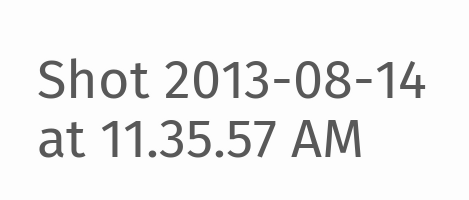Shot 2013-08-14 at 11.35.57 AM